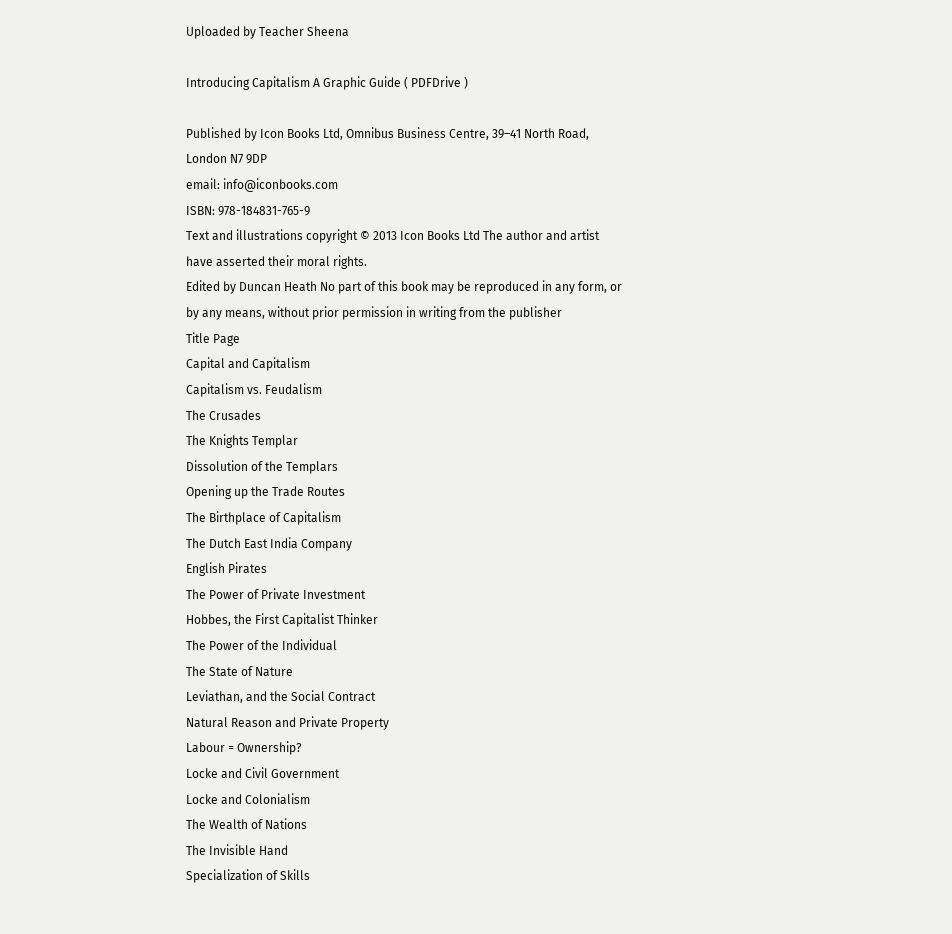Uploaded by Teacher Sheena

Introducing Capitalism A Graphic Guide ( PDFDrive )

Published by Icon Books Ltd, Omnibus Business Centre, 39–41 North Road,
London N7 9DP
email: info@iconbooks.com
ISBN: 978-184831-765-9
Text and illustrations copyright © 2013 Icon Books Ltd The author and artist
have asserted their moral rights.
Edited by Duncan Heath No part of this book may be reproduced in any form, or
by any means, without prior permission in writing from the publisher
Title Page
Capital and Capitalism
Capitalism vs. Feudalism
The Crusades
The Knights Templar
Dissolution of the Templars
Opening up the Trade Routes
The Birthplace of Capitalism
The Dutch East India Company
English Pirates
The Power of Private Investment
Hobbes, the First Capitalist Thinker
The Power of the Individual
The State of Nature
Leviathan, and the Social Contract
Natural Reason and Private Property
Labour = Ownership?
Locke and Civil Government
Locke and Colonialism
The Wealth of Nations
The Invisible Hand
Specialization of Skills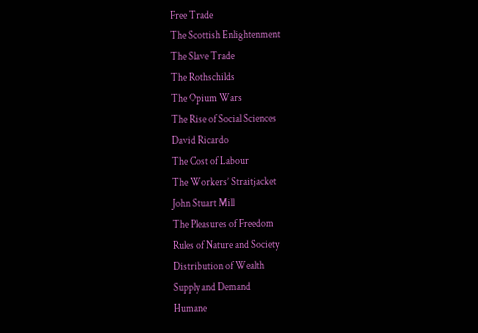Free Trade
The Scottish Enlightenment
The Slave Trade
The Rothschilds
The Opium Wars
The Rise of Social Sciences
David Ricardo
The Cost of Labour
The Workers’ Straitjacket
John Stuart Mill
The Pleasures of Freedom
Rules of Nature and Society
Distribution of Wealth
Supply and Demand
Humane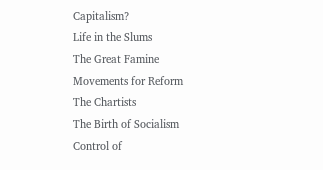Capitalism?
Life in the Slums
The Great Famine
Movements for Reform
The Chartists
The Birth of Socialism
Control of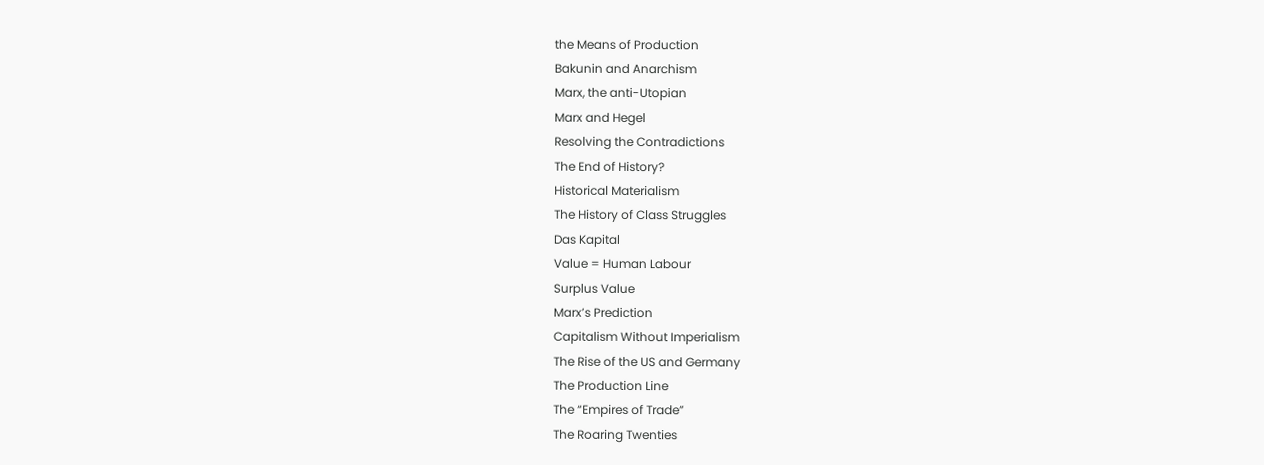the Means of Production
Bakunin and Anarchism
Marx, the anti-Utopian
Marx and Hegel
Resolving the Contradictions
The End of History?
Historical Materialism
The History of Class Struggles
Das Kapital
Value = Human Labour
Surplus Value
Marx’s Prediction
Capitalism Without Imperialism
The Rise of the US and Germany
The Production Line
The “Empires of Trade”
The Roaring Twenties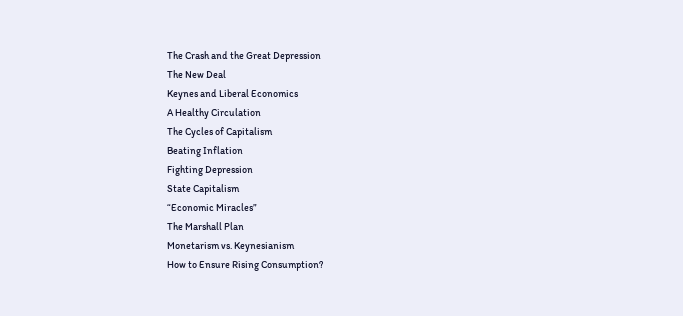The Crash and the Great Depression
The New Deal
Keynes and Liberal Economics
A Healthy Circulation
The Cycles of Capitalism
Beating Inflation
Fighting Depression
State Capitalism
“Economic Miracles”
The Marshall Plan
Monetarism vs. Keynesianism
How to Ensure Rising Consumption?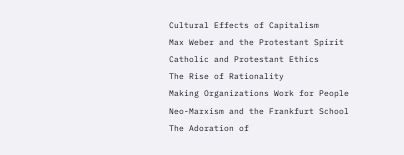Cultural Effects of Capitalism
Max Weber and the Protestant Spirit
Catholic and Protestant Ethics
The Rise of Rationality
Making Organizations Work for People
Neo-Marxism and the Frankfurt School
The Adoration of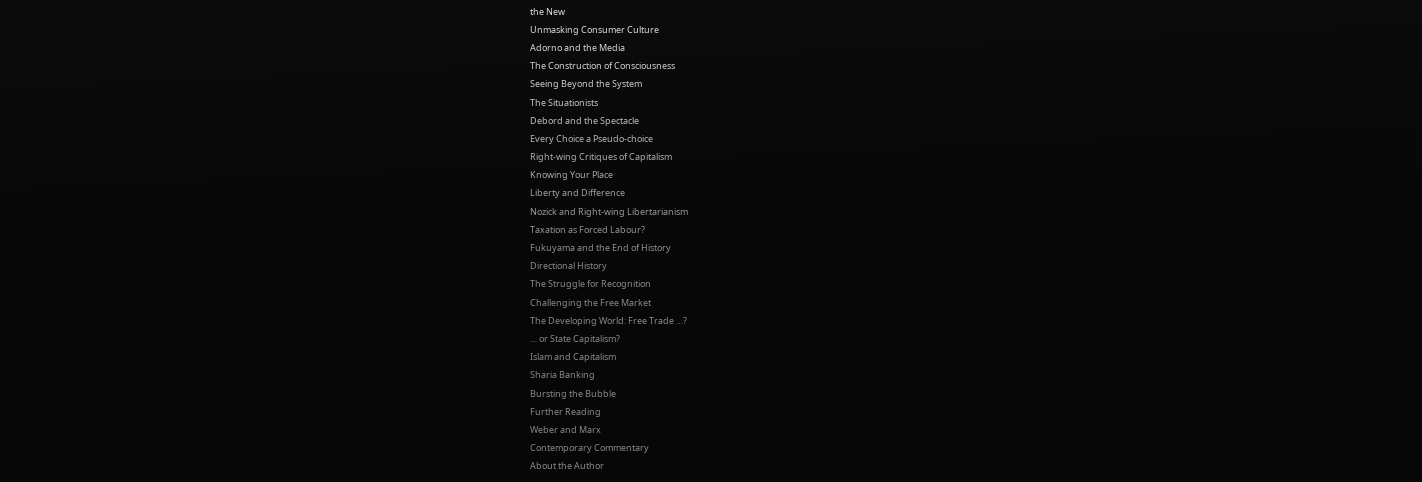the New
Unmasking Consumer Culture
Adorno and the Media
The Construction of Consciousness
Seeing Beyond the System
The Situationists
Debord and the Spectacle
Every Choice a Pseudo-choice
Right-wing Critiques of Capitalism
Knowing Your Place
Liberty and Difference
Nozick and Right-wing Libertarianism
Taxation as Forced Labour?
Fukuyama and the End of History
Directional History
The Struggle for Recognition
Challenging the Free Market
The Developing World: Free Trade …?
… or State Capitalism?
Islam and Capitalism
Sharia Banking
Bursting the Bubble
Further Reading
Weber and Marx
Contemporary Commentary
About the Author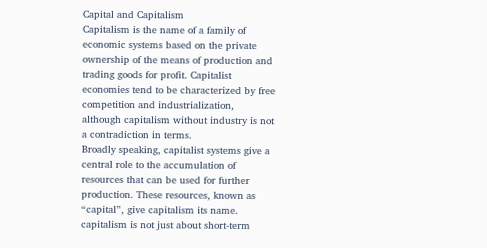Capital and Capitalism
Capitalism is the name of a family of economic systems based on the private
ownership of the means of production and trading goods for profit. Capitalist
economies tend to be characterized by free competition and industrialization,
although capitalism without industry is not a contradiction in terms.
Broadly speaking, capitalist systems give a central role to the accumulation of
resources that can be used for further production. These resources, known as
“capital”, give capitalism its name.
capitalism is not just about short-term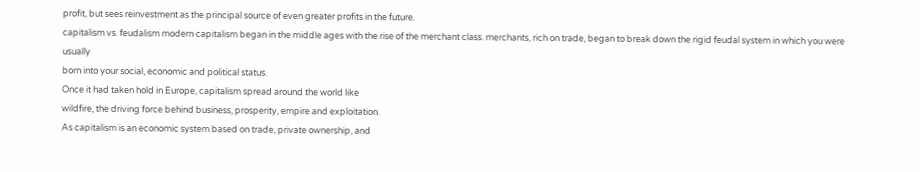profit, but sees reinvestment as the principal source of even greater profits in the future.
capitalism vs. feudalism modern capitalism began in the middle ages with the rise of the merchant class. merchants, rich on trade, began to break down the rigid feudal system in which you were usually
born into your social, economic and political status.
Once it had taken hold in Europe, capitalism spread around the world like
wildfire, the driving force behind business, prosperity, empire and exploitation.
As capitalism is an economic system based on trade, private ownership, and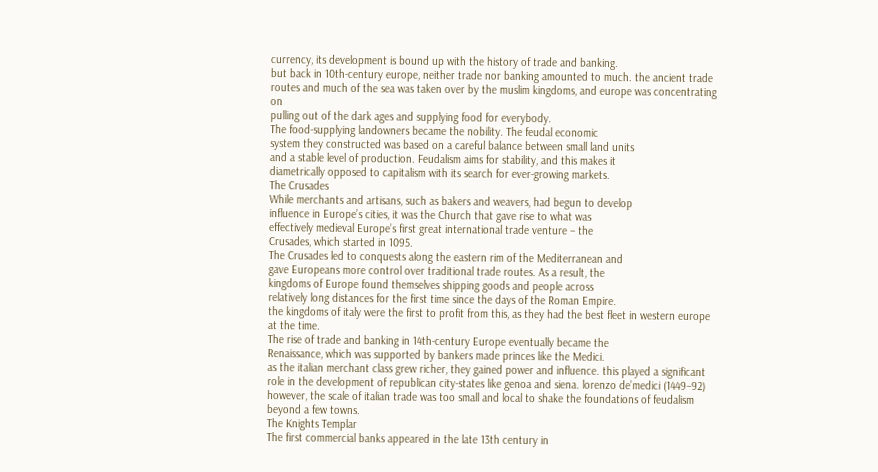currency, its development is bound up with the history of trade and banking.
but back in 10th-century europe, neither trade nor banking amounted to much. the ancient trade routes and much of the sea was taken over by the muslim kingdoms, and europe was concentrating on
pulling out of the dark ages and supplying food for everybody.
The food-supplying landowners became the nobility. The feudal economic
system they constructed was based on a careful balance between small land units
and a stable level of production. Feudalism aims for stability, and this makes it
diametrically opposed to capitalism with its search for ever-growing markets.
The Crusades
While merchants and artisans, such as bakers and weavers, had begun to develop
influence in Europe’s cities, it was the Church that gave rise to what was
effectively medieval Europe’s first great international trade venture – the
Crusades, which started in 1095.
The Crusades led to conquests along the eastern rim of the Mediterranean and
gave Europeans more control over traditional trade routes. As a result, the
kingdoms of Europe found themselves shipping goods and people across
relatively long distances for the first time since the days of the Roman Empire.
the kingdoms of italy were the first to profit from this, as they had the best fleet in western europe at the time.
The rise of trade and banking in 14th-century Europe eventually became the
Renaissance, which was supported by bankers made princes like the Medici.
as the italian merchant class grew richer, they gained power and influence. this played a significant role in the development of republican city-states like genoa and siena. lorenzo de’medici (1449–92)
however, the scale of italian trade was too small and local to shake the foundations of feudalism beyond a few towns.
The Knights Templar
The first commercial banks appeared in the late 13th century in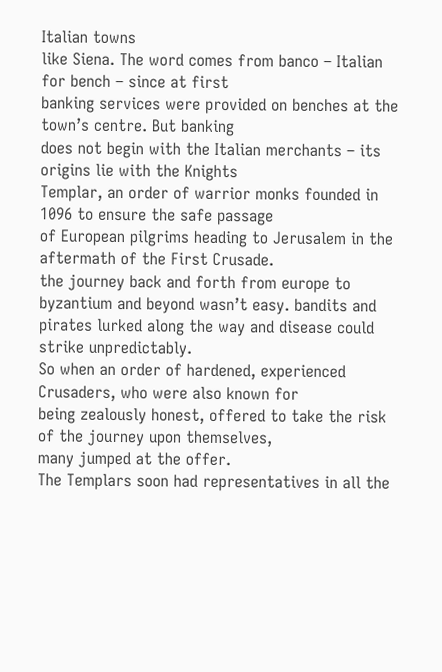Italian towns
like Siena. The word comes from banco – Italian for bench – since at first
banking services were provided on benches at the town’s centre. But banking
does not begin with the Italian merchants – its origins lie with the Knights
Templar, an order of warrior monks founded in 1096 to ensure the safe passage
of European pilgrims heading to Jerusalem in the aftermath of the First Crusade.
the journey back and forth from europe to byzantium and beyond wasn’t easy. bandits and pirates lurked along the way and disease could strike unpredictably.
So when an order of hardened, experienced Crusaders, who were also known for
being zealously honest, offered to take the risk of the journey upon themselves,
many jumped at the offer.
The Templars soon had representatives in all the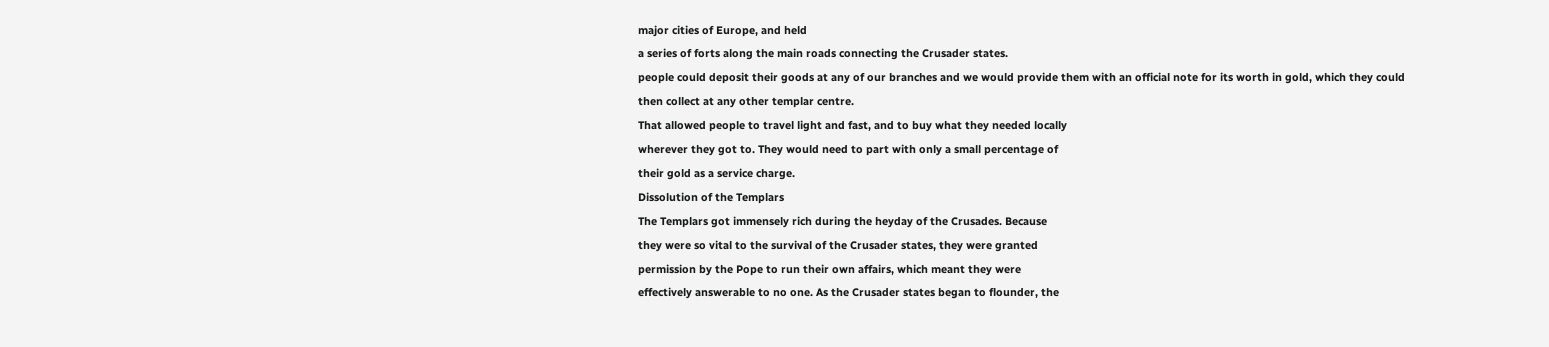major cities of Europe, and held
a series of forts along the main roads connecting the Crusader states.
people could deposit their goods at any of our branches and we would provide them with an official note for its worth in gold, which they could then collect at any other templar centre.
That allowed people to travel light and fast, and to buy what they needed locally
wherever they got to. They would need to part with only a small percentage of
their gold as a service charge.
Dissolution of the Templars
The Templars got immensely rich during the heyday of the Crusades. Because
they were so vital to the survival of the Crusader states, they were granted
permission by the Pope to run their own affairs, which meant they were
effectively answerable to no one. As the Crusader states began to flounder, the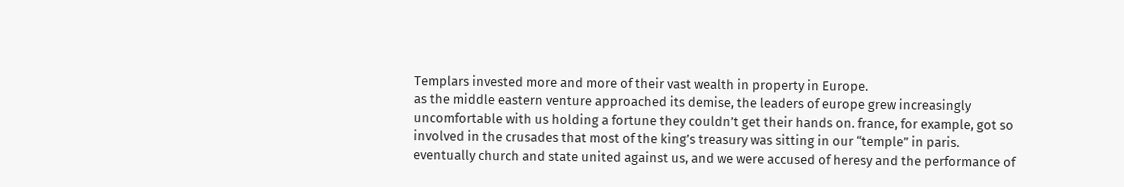Templars invested more and more of their vast wealth in property in Europe.
as the middle eastern venture approached its demise, the leaders of europe grew increasingly uncomfortable with us holding a fortune they couldn’t get their hands on. france, for example, got so
involved in the crusades that most of the king’s treasury was sitting in our “temple” in paris.
eventually church and state united against us, and we were accused of heresy and the performance of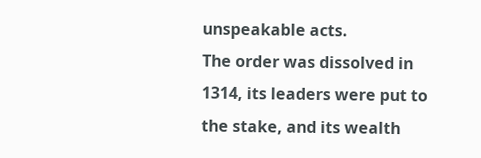unspeakable acts.
The order was dissolved in 1314, its leaders were put to the stake, and its wealth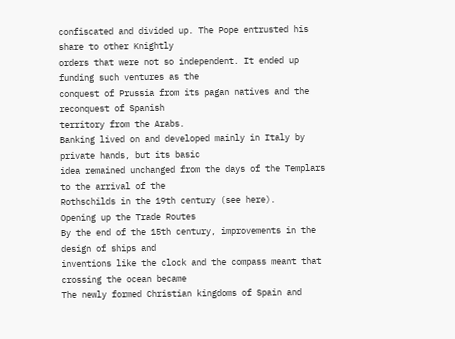confiscated and divided up. The Pope entrusted his share to other Knightly
orders that were not so independent. It ended up funding such ventures as the
conquest of Prussia from its pagan natives and the reconquest of Spanish
territory from the Arabs.
Banking lived on and developed mainly in Italy by private hands, but its basic
idea remained unchanged from the days of the Templars to the arrival of the
Rothschilds in the 19th century (see here).
Opening up the Trade Routes
By the end of the 15th century, improvements in the design of ships and
inventions like the clock and the compass meant that crossing the ocean became
The newly formed Christian kingdoms of Spain and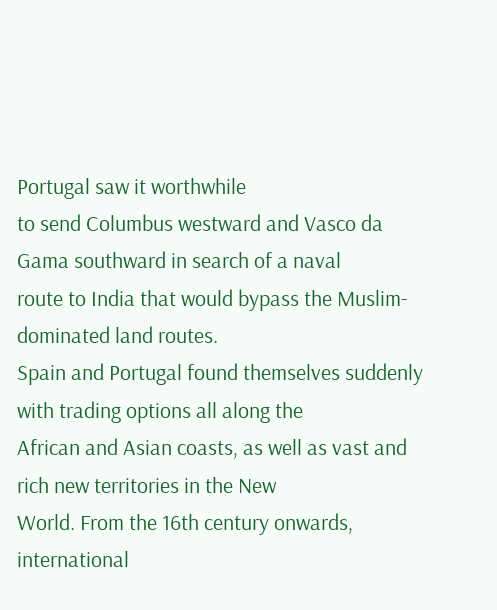Portugal saw it worthwhile
to send Columbus westward and Vasco da Gama southward in search of a naval
route to India that would bypass the Muslim-dominated land routes.
Spain and Portugal found themselves suddenly with trading options all along the
African and Asian coasts, as well as vast and rich new territories in the New
World. From the 16th century onwards, international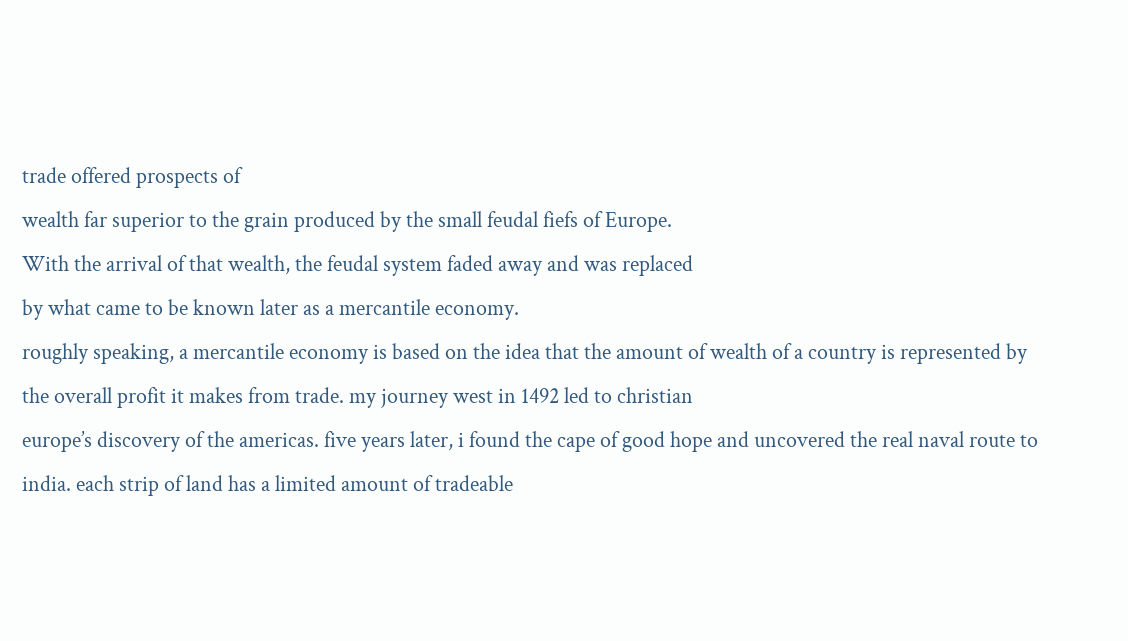trade offered prospects of
wealth far superior to the grain produced by the small feudal fiefs of Europe.
With the arrival of that wealth, the feudal system faded away and was replaced
by what came to be known later as a mercantile economy.
roughly speaking, a mercantile economy is based on the idea that the amount of wealth of a country is represented by the overall profit it makes from trade. my journey west in 1492 led to christian
europe’s discovery of the americas. five years later, i found the cape of good hope and uncovered the real naval route to india. each strip of land has a limited amount of tradeable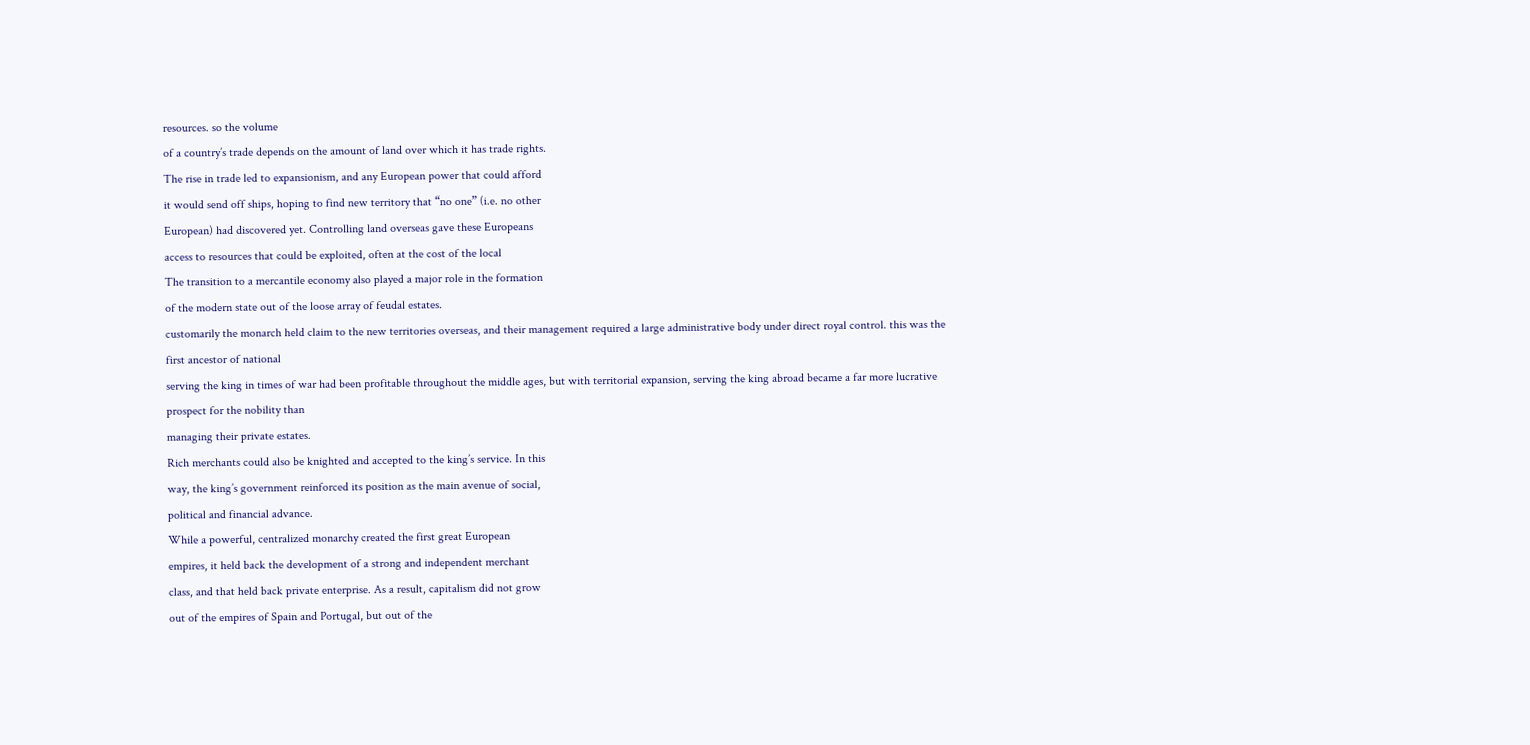resources. so the volume
of a country’s trade depends on the amount of land over which it has trade rights.
The rise in trade led to expansionism, and any European power that could afford
it would send off ships, hoping to find new territory that “no one” (i.e. no other
European) had discovered yet. Controlling land overseas gave these Europeans
access to resources that could be exploited, often at the cost of the local
The transition to a mercantile economy also played a major role in the formation
of the modern state out of the loose array of feudal estates.
customarily the monarch held claim to the new territories overseas, and their management required a large administrative body under direct royal control. this was the first ancestor of national
serving the king in times of war had been profitable throughout the middle ages, but with territorial expansion, serving the king abroad became a far more lucrative prospect for the nobility than
managing their private estates.
Rich merchants could also be knighted and accepted to the king’s service. In this
way, the king’s government reinforced its position as the main avenue of social,
political and financial advance.
While a powerful, centralized monarchy created the first great European
empires, it held back the development of a strong and independent merchant
class, and that held back private enterprise. As a result, capitalism did not grow
out of the empires of Spain and Portugal, but out of the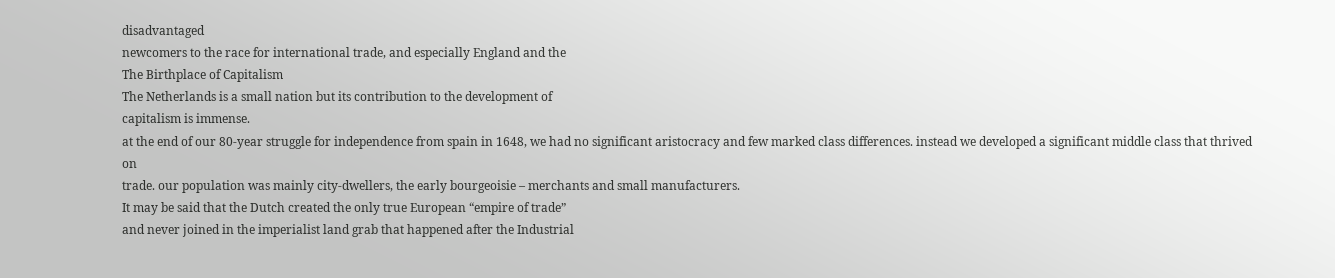disadvantaged
newcomers to the race for international trade, and especially England and the
The Birthplace of Capitalism
The Netherlands is a small nation but its contribution to the development of
capitalism is immense.
at the end of our 80-year struggle for independence from spain in 1648, we had no significant aristocracy and few marked class differences. instead we developed a significant middle class that thrived on
trade. our population was mainly city-dwellers, the early bourgeoisie – merchants and small manufacturers.
It may be said that the Dutch created the only true European “empire of trade”
and never joined in the imperialist land grab that happened after the Industrial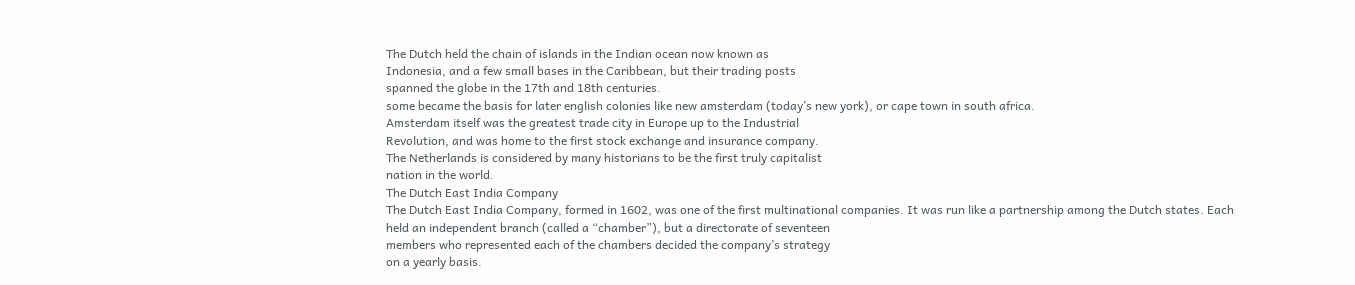The Dutch held the chain of islands in the Indian ocean now known as
Indonesia, and a few small bases in the Caribbean, but their trading posts
spanned the globe in the 17th and 18th centuries.
some became the basis for later english colonies like new amsterdam (today’s new york), or cape town in south africa.
Amsterdam itself was the greatest trade city in Europe up to the Industrial
Revolution, and was home to the first stock exchange and insurance company.
The Netherlands is considered by many historians to be the first truly capitalist
nation in the world.
The Dutch East India Company
The Dutch East India Company, formed in 1602, was one of the first multinational companies. It was run like a partnership among the Dutch states. Each
held an independent branch (called a “chamber”), but a directorate of seventeen
members who represented each of the chambers decided the company’s strategy
on a yearly basis.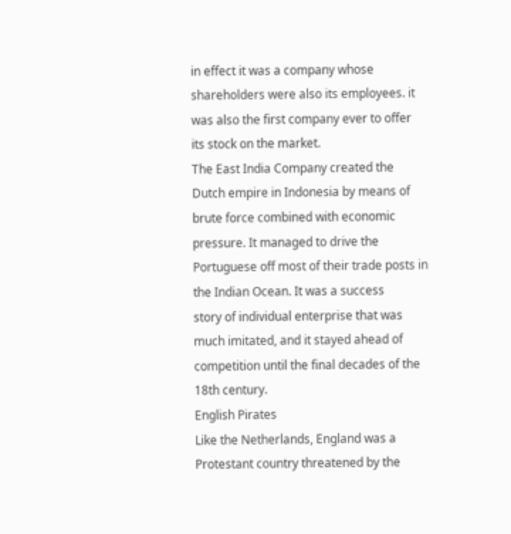in effect it was a company whose shareholders were also its employees. it was also the first company ever to offer its stock on the market.
The East India Company created the Dutch empire in Indonesia by means of
brute force combined with economic pressure. It managed to drive the
Portuguese off most of their trade posts in the Indian Ocean. It was a success
story of individual enterprise that was much imitated, and it stayed ahead of
competition until the final decades of the 18th century.
English Pirates
Like the Netherlands, England was a Protestant country threatened by the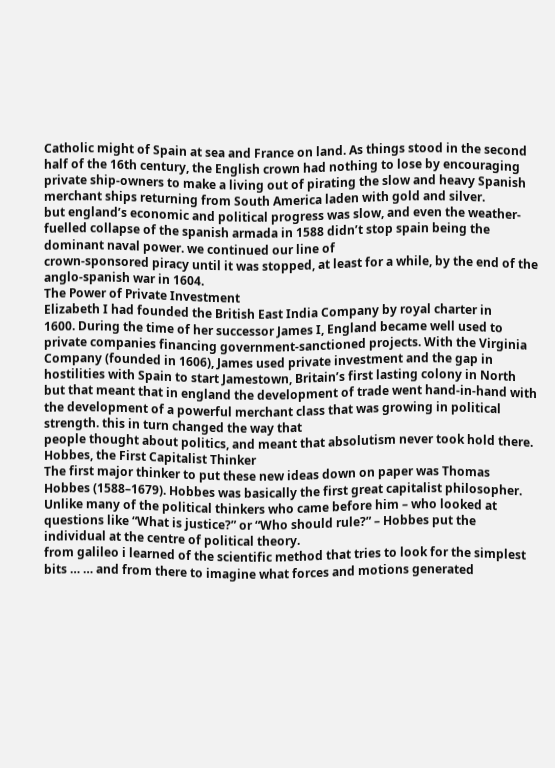Catholic might of Spain at sea and France on land. As things stood in the second
half of the 16th century, the English crown had nothing to lose by encouraging
private ship-owners to make a living out of pirating the slow and heavy Spanish
merchant ships returning from South America laden with gold and silver.
but england’s economic and political progress was slow, and even the weather-fuelled collapse of the spanish armada in 1588 didn’t stop spain being the dominant naval power. we continued our line of
crown-sponsored piracy until it was stopped, at least for a while, by the end of the anglo-spanish war in 1604.
The Power of Private Investment
Elizabeth I had founded the British East India Company by royal charter in
1600. During the time of her successor James I, England became well used to
private companies financing government-sanctioned projects. With the Virginia
Company (founded in 1606), James used private investment and the gap in
hostilities with Spain to start Jamestown, Britain’s first lasting colony in North
but that meant that in england the development of trade went hand-in-hand with the development of a powerful merchant class that was growing in political strength. this in turn changed the way that
people thought about politics, and meant that absolutism never took hold there.
Hobbes, the First Capitalist Thinker
The first major thinker to put these new ideas down on paper was Thomas
Hobbes (1588–1679). Hobbes was basically the first great capitalist philosopher.
Unlike many of the political thinkers who came before him – who looked at
questions like “What is justice?” or “Who should rule?” – Hobbes put the
individual at the centre of political theory.
from galileo i learned of the scientific method that tries to look for the simplest bits … … and from there to imagine what forces and motions generated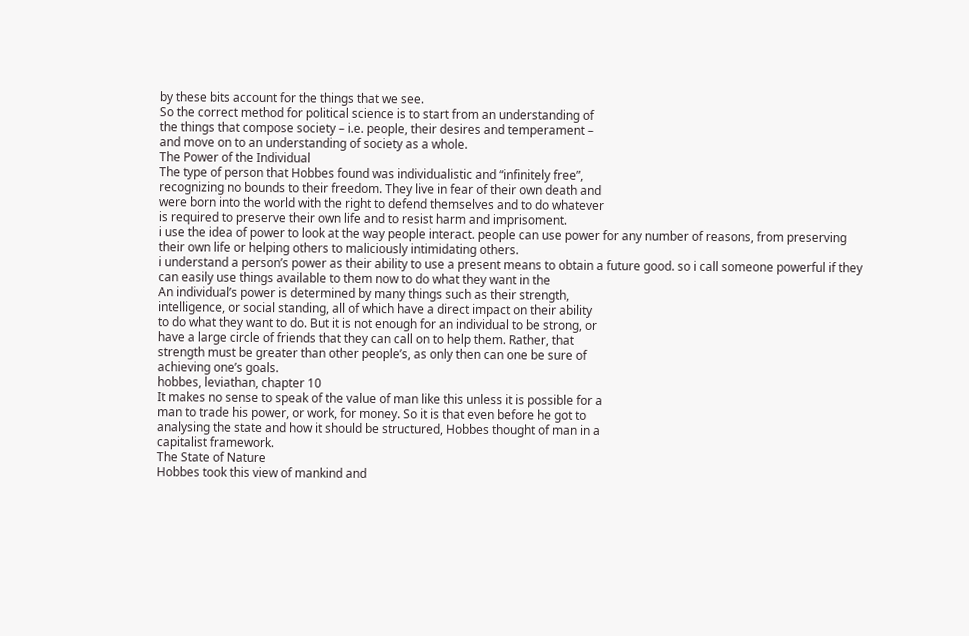by these bits account for the things that we see.
So the correct method for political science is to start from an understanding of
the things that compose society – i.e. people, their desires and temperament –
and move on to an understanding of society as a whole.
The Power of the Individual
The type of person that Hobbes found was individualistic and “infinitely free”,
recognizing no bounds to their freedom. They live in fear of their own death and
were born into the world with the right to defend themselves and to do whatever
is required to preserve their own life and to resist harm and imprisoment.
i use the idea of power to look at the way people interact. people can use power for any number of reasons, from preserving their own life or helping others to maliciously intimidating others.
i understand a person’s power as their ability to use a present means to obtain a future good. so i call someone powerful if they can easily use things available to them now to do what they want in the
An individual’s power is determined by many things such as their strength,
intelligence, or social standing, all of which have a direct impact on their ability
to do what they want to do. But it is not enough for an individual to be strong, or
have a large circle of friends that they can call on to help them. Rather, that
strength must be greater than other people’s, as only then can one be sure of
achieving one’s goals.
hobbes, leviathan, chapter 10
It makes no sense to speak of the value of man like this unless it is possible for a
man to trade his power, or work, for money. So it is that even before he got to
analysing the state and how it should be structured, Hobbes thought of man in a
capitalist framework.
The State of Nature
Hobbes took this view of mankind and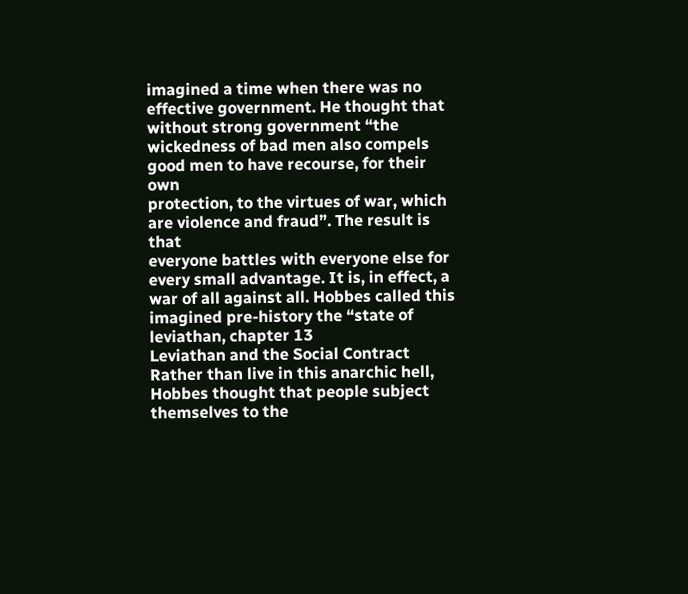imagined a time when there was no
effective government. He thought that without strong government “the
wickedness of bad men also compels good men to have recourse, for their own
protection, to the virtues of war, which are violence and fraud”. The result is that
everyone battles with everyone else for every small advantage. It is, in effect, a
war of all against all. Hobbes called this imagined pre-history the “state of
leviathan, chapter 13
Leviathan and the Social Contract
Rather than live in this anarchic hell, Hobbes thought that people subject
themselves to the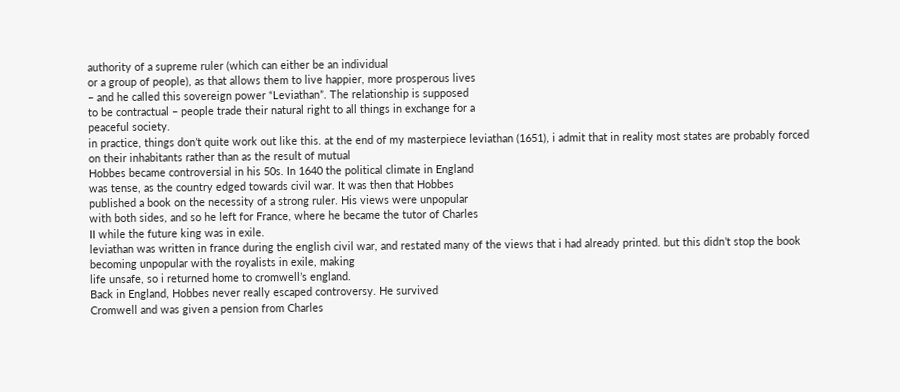authority of a supreme ruler (which can either be an individual
or a group of people), as that allows them to live happier, more prosperous lives
– and he called this sovereign power “Leviathan”. The relationship is supposed
to be contractual – people trade their natural right to all things in exchange for a
peaceful society.
in practice, things don’t quite work out like this. at the end of my masterpiece leviathan (1651), i admit that in reality most states are probably forced on their inhabitants rather than as the result of mutual
Hobbes became controversial in his 50s. In 1640 the political climate in England
was tense, as the country edged towards civil war. It was then that Hobbes
published a book on the necessity of a strong ruler. His views were unpopular
with both sides, and so he left for France, where he became the tutor of Charles
II while the future king was in exile.
leviathan was written in france during the english civil war, and restated many of the views that i had already printed. but this didn’t stop the book becoming unpopular with the royalists in exile, making
life unsafe, so i returned home to cromwell’s england.
Back in England, Hobbes never really escaped controversy. He survived
Cromwell and was given a pension from Charles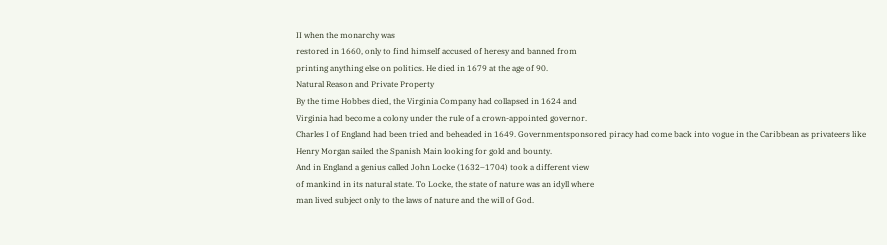II when the monarchy was
restored in 1660, only to find himself accused of heresy and banned from
printing anything else on politics. He died in 1679 at the age of 90.
Natural Reason and Private Property
By the time Hobbes died, the Virginia Company had collapsed in 1624 and
Virginia had become a colony under the rule of a crown-appointed governor.
Charles I of England had been tried and beheaded in 1649. Governmentsponsored piracy had come back into vogue in the Caribbean as privateers like
Henry Morgan sailed the Spanish Main looking for gold and bounty.
And in England a genius called John Locke (1632–1704) took a different view
of mankind in its natural state. To Locke, the state of nature was an idyll where
man lived subject only to the laws of nature and the will of God.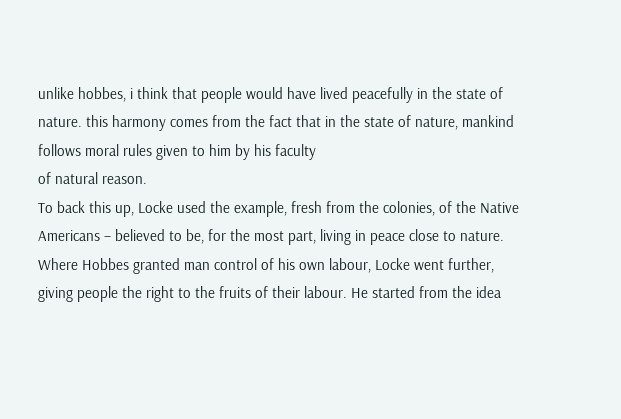unlike hobbes, i think that people would have lived peacefully in the state of nature. this harmony comes from the fact that in the state of nature, mankind follows moral rules given to him by his faculty
of natural reason.
To back this up, Locke used the example, fresh from the colonies, of the Native
Americans – believed to be, for the most part, living in peace close to nature.
Where Hobbes granted man control of his own labour, Locke went further,
giving people the right to the fruits of their labour. He started from the idea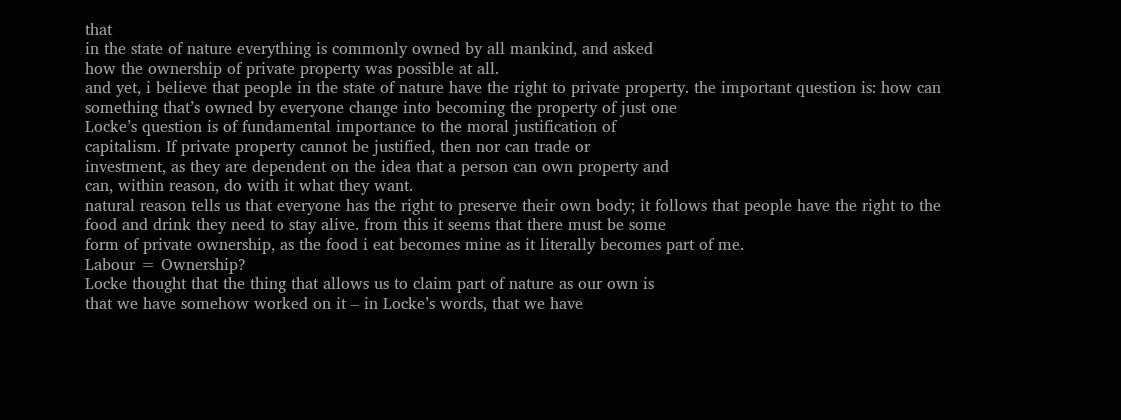that
in the state of nature everything is commonly owned by all mankind, and asked
how the ownership of private property was possible at all.
and yet, i believe that people in the state of nature have the right to private property. the important question is: how can something that’s owned by everyone change into becoming the property of just one
Locke’s question is of fundamental importance to the moral justification of
capitalism. If private property cannot be justified, then nor can trade or
investment, as they are dependent on the idea that a person can own property and
can, within reason, do with it what they want.
natural reason tells us that everyone has the right to preserve their own body; it follows that people have the right to the food and drink they need to stay alive. from this it seems that there must be some
form of private ownership, as the food i eat becomes mine as it literally becomes part of me.
Labour = Ownership?
Locke thought that the thing that allows us to claim part of nature as our own is
that we have somehow worked on it – in Locke’s words, that we have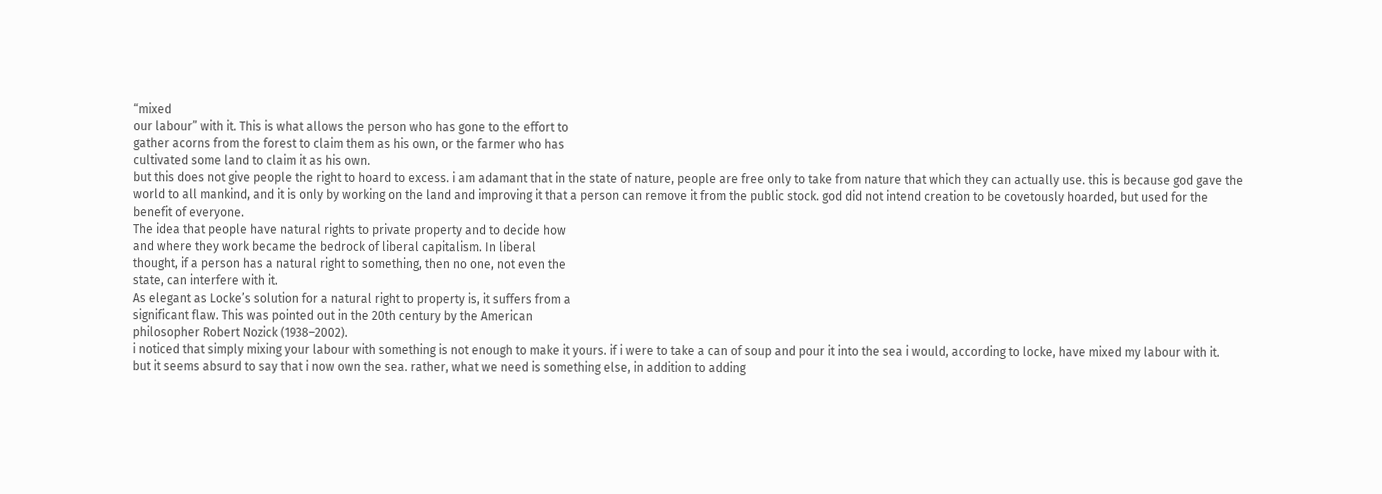“mixed
our labour” with it. This is what allows the person who has gone to the effort to
gather acorns from the forest to claim them as his own, or the farmer who has
cultivated some land to claim it as his own.
but this does not give people the right to hoard to excess. i am adamant that in the state of nature, people are free only to take from nature that which they can actually use. this is because god gave the
world to all mankind, and it is only by working on the land and improving it that a person can remove it from the public stock. god did not intend creation to be covetously hoarded, but used for the
benefit of everyone.
The idea that people have natural rights to private property and to decide how
and where they work became the bedrock of liberal capitalism. In liberal
thought, if a person has a natural right to something, then no one, not even the
state, can interfere with it.
As elegant as Locke’s solution for a natural right to property is, it suffers from a
significant flaw. This was pointed out in the 20th century by the American
philosopher Robert Nozick (1938–2002).
i noticed that simply mixing your labour with something is not enough to make it yours. if i were to take a can of soup and pour it into the sea i would, according to locke, have mixed my labour with it.
but it seems absurd to say that i now own the sea. rather, what we need is something else, in addition to adding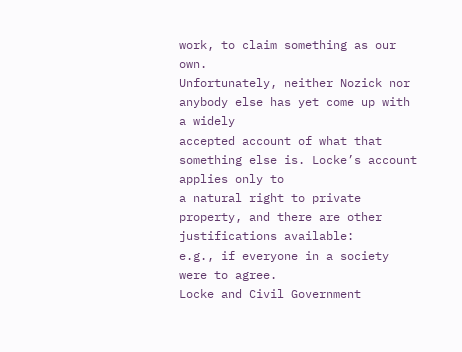work, to claim something as our own.
Unfortunately, neither Nozick nor anybody else has yet come up with a widely
accepted account of what that something else is. Locke’s account applies only to
a natural right to private property, and there are other justifications available:
e.g., if everyone in a society were to agree.
Locke and Civil Government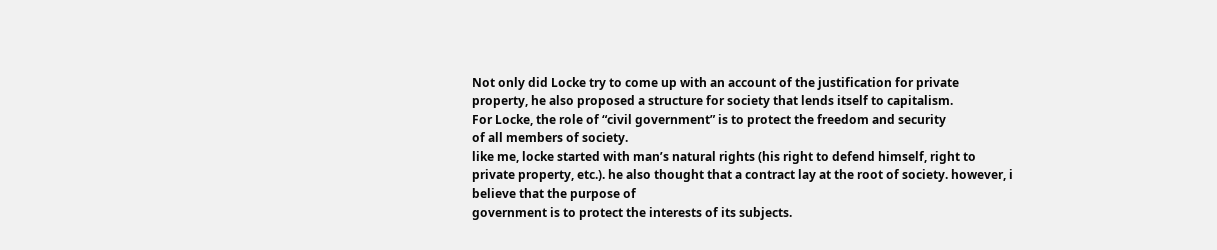Not only did Locke try to come up with an account of the justification for private
property, he also proposed a structure for society that lends itself to capitalism.
For Locke, the role of “civil government” is to protect the freedom and security
of all members of society.
like me, locke started with man’s natural rights (his right to defend himself, right to private property, etc.). he also thought that a contract lay at the root of society. however, i believe that the purpose of
government is to protect the interests of its subjects.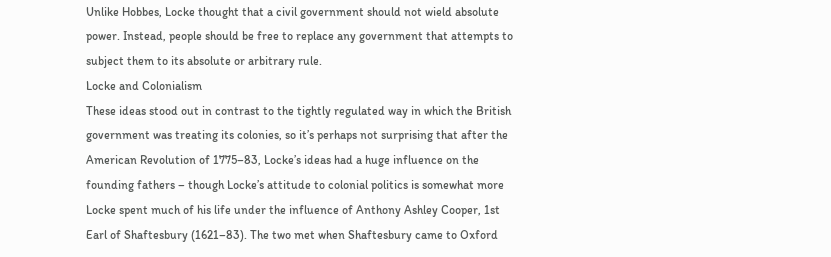Unlike Hobbes, Locke thought that a civil government should not wield absolute
power. Instead, people should be free to replace any government that attempts to
subject them to its absolute or arbitrary rule.
Locke and Colonialism
These ideas stood out in contrast to the tightly regulated way in which the British
government was treating its colonies, so it’s perhaps not surprising that after the
American Revolution of 1775–83, Locke’s ideas had a huge influence on the
founding fathers – though Locke’s attitude to colonial politics is somewhat more
Locke spent much of his life under the influence of Anthony Ashley Cooper, 1st
Earl of Shaftesbury (1621–83). The two met when Shaftesbury came to Oxford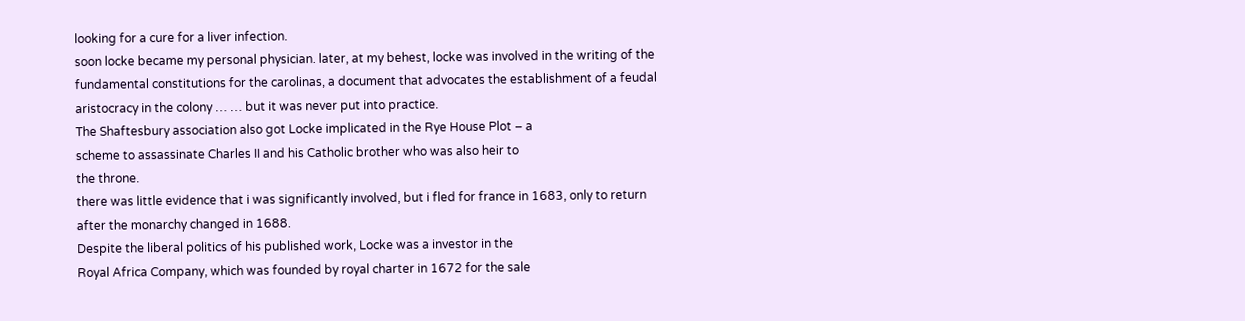looking for a cure for a liver infection.
soon locke became my personal physician. later, at my behest, locke was involved in the writing of the fundamental constitutions for the carolinas, a document that advocates the establishment of a feudal
aristocracy in the colony … … but it was never put into practice.
The Shaftesbury association also got Locke implicated in the Rye House Plot – a
scheme to assassinate Charles II and his Catholic brother who was also heir to
the throne.
there was little evidence that i was significantly involved, but i fled for france in 1683, only to return after the monarchy changed in 1688.
Despite the liberal politics of his published work, Locke was a investor in the
Royal Africa Company, which was founded by royal charter in 1672 for the sale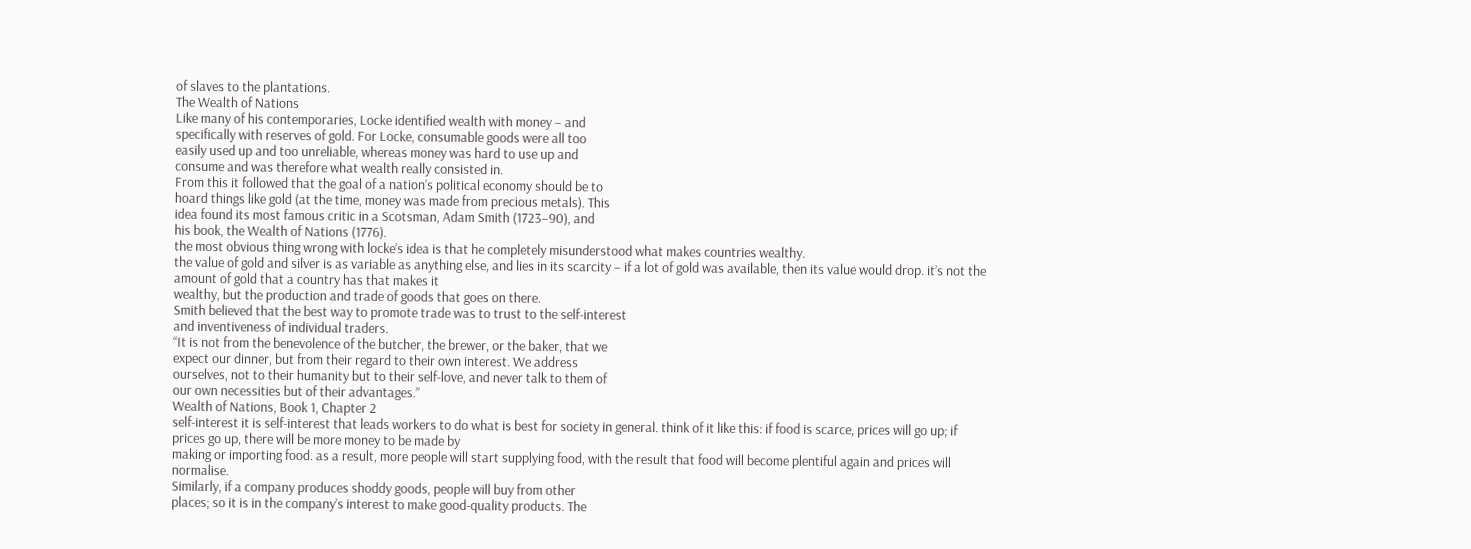of slaves to the plantations.
The Wealth of Nations
Like many of his contemporaries, Locke identified wealth with money – and
specifically with reserves of gold. For Locke, consumable goods were all too
easily used up and too unreliable, whereas money was hard to use up and
consume and was therefore what wealth really consisted in.
From this it followed that the goal of a nation’s political economy should be to
hoard things like gold (at the time, money was made from precious metals). This
idea found its most famous critic in a Scotsman, Adam Smith (1723–90), and
his book, the Wealth of Nations (1776).
the most obvious thing wrong with locke’s idea is that he completely misunderstood what makes countries wealthy.
the value of gold and silver is as variable as anything else, and lies in its scarcity – if a lot of gold was available, then its value would drop. it’s not the amount of gold that a country has that makes it
wealthy, but the production and trade of goods that goes on there.
Smith believed that the best way to promote trade was to trust to the self-interest
and inventiveness of individual traders.
“It is not from the benevolence of the butcher, the brewer, or the baker, that we
expect our dinner, but from their regard to their own interest. We address
ourselves, not to their humanity but to their self-love, and never talk to them of
our own necessities but of their advantages.”
Wealth of Nations, Book 1, Chapter 2
self-interest it is self-interest that leads workers to do what is best for society in general. think of it like this: if food is scarce, prices will go up; if prices go up, there will be more money to be made by
making or importing food. as a result, more people will start supplying food, with the result that food will become plentiful again and prices will normalise.
Similarly, if a company produces shoddy goods, people will buy from other
places; so it is in the company’s interest to make good-quality products. The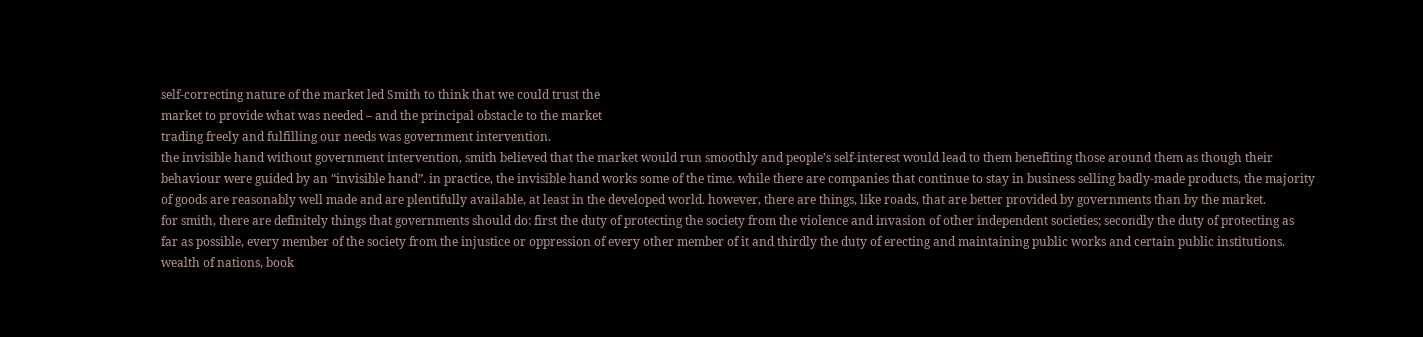self-correcting nature of the market led Smith to think that we could trust the
market to provide what was needed – and the principal obstacle to the market
trading freely and fulfilling our needs was government intervention.
the invisible hand without government intervention, smith believed that the market would run smoothly and people’s self-interest would lead to them benefiting those around them as though their
behaviour were guided by an “invisible hand”. in practice, the invisible hand works some of the time. while there are companies that continue to stay in business selling badly-made products, the majority
of goods are reasonably well made and are plentifully available, at least in the developed world. however, there are things, like roads, that are better provided by governments than by the market.
for smith, there are definitely things that governments should do: first the duty of protecting the society from the violence and invasion of other independent societies; secondly the duty of protecting as
far as possible, every member of the society from the injustice or oppression of every other member of it and thirdly the duty of erecting and maintaining public works and certain public institutions.
wealth of nations, book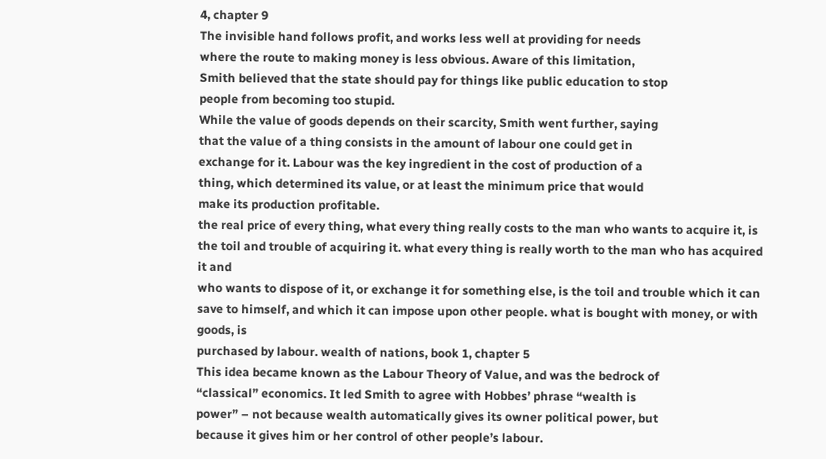4, chapter 9
The invisible hand follows profit, and works less well at providing for needs
where the route to making money is less obvious. Aware of this limitation,
Smith believed that the state should pay for things like public education to stop
people from becoming too stupid.
While the value of goods depends on their scarcity, Smith went further, saying
that the value of a thing consists in the amount of labour one could get in
exchange for it. Labour was the key ingredient in the cost of production of a
thing, which determined its value, or at least the minimum price that would
make its production profitable.
the real price of every thing, what every thing really costs to the man who wants to acquire it, is the toil and trouble of acquiring it. what every thing is really worth to the man who has acquired it and
who wants to dispose of it, or exchange it for something else, is the toil and trouble which it can save to himself, and which it can impose upon other people. what is bought with money, or with goods, is
purchased by labour. wealth of nations, book 1, chapter 5
This idea became known as the Labour Theory of Value, and was the bedrock of
“classical” economics. It led Smith to agree with Hobbes’ phrase “wealth is
power” – not because wealth automatically gives its owner political power, but
because it gives him or her control of other people’s labour.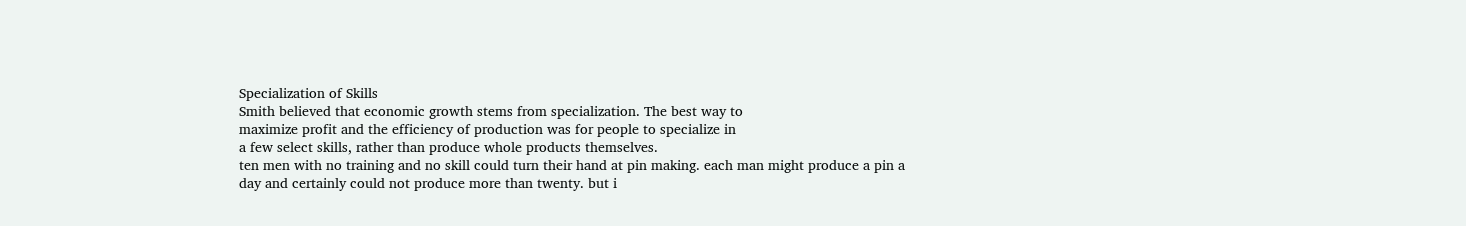Specialization of Skills
Smith believed that economic growth stems from specialization. The best way to
maximize profit and the efficiency of production was for people to specialize in
a few select skills, rather than produce whole products themselves.
ten men with no training and no skill could turn their hand at pin making. each man might produce a pin a day and certainly could not produce more than twenty. but i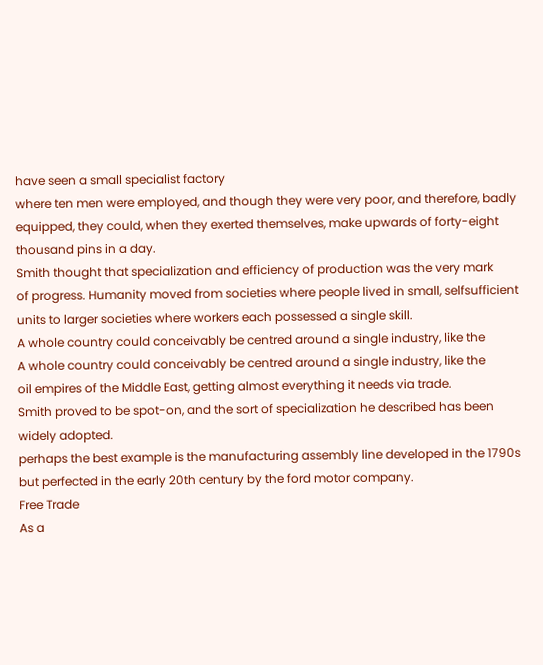have seen a small specialist factory
where ten men were employed, and though they were very poor, and therefore, badly equipped, they could, when they exerted themselves, make upwards of forty-eight thousand pins in a day.
Smith thought that specialization and efficiency of production was the very mark
of progress. Humanity moved from societies where people lived in small, selfsufficient units to larger societies where workers each possessed a single skill.
A whole country could conceivably be centred around a single industry, like the
A whole country could conceivably be centred around a single industry, like the
oil empires of the Middle East, getting almost everything it needs via trade.
Smith proved to be spot-on, and the sort of specialization he described has been
widely adopted.
perhaps the best example is the manufacturing assembly line developed in the 1790s but perfected in the early 20th century by the ford motor company.
Free Trade
As a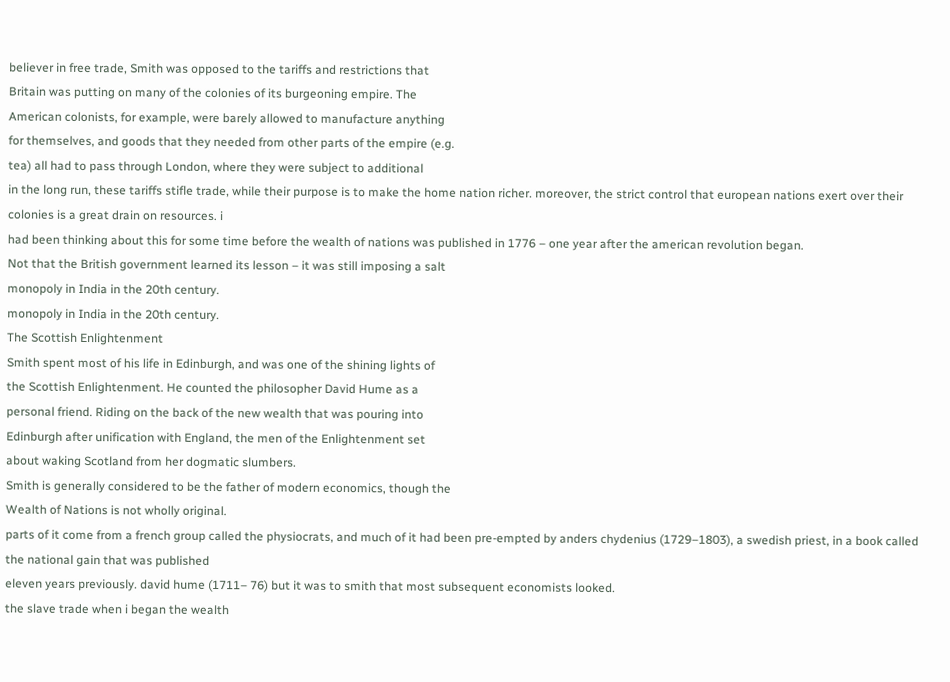believer in free trade, Smith was opposed to the tariffs and restrictions that
Britain was putting on many of the colonies of its burgeoning empire. The
American colonists, for example, were barely allowed to manufacture anything
for themselves, and goods that they needed from other parts of the empire (e.g.
tea) all had to pass through London, where they were subject to additional
in the long run, these tariffs stifle trade, while their purpose is to make the home nation richer. moreover, the strict control that european nations exert over their colonies is a great drain on resources. i
had been thinking about this for some time before the wealth of nations was published in 1776 – one year after the american revolution began.
Not that the British government learned its lesson – it was still imposing a salt
monopoly in India in the 20th century.
monopoly in India in the 20th century.
The Scottish Enlightenment
Smith spent most of his life in Edinburgh, and was one of the shining lights of
the Scottish Enlightenment. He counted the philosopher David Hume as a
personal friend. Riding on the back of the new wealth that was pouring into
Edinburgh after unification with England, the men of the Enlightenment set
about waking Scotland from her dogmatic slumbers.
Smith is generally considered to be the father of modern economics, though the
Wealth of Nations is not wholly original.
parts of it come from a french group called the physiocrats, and much of it had been pre-empted by anders chydenius (1729–1803), a swedish priest, in a book called the national gain that was published
eleven years previously. david hume (1711– 76) but it was to smith that most subsequent economists looked.
the slave trade when i began the wealth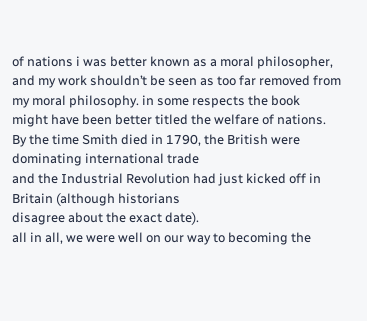of nations i was better known as a moral philosopher, and my work shouldn’t be seen as too far removed from my moral philosophy. in some respects the book
might have been better titled the welfare of nations.
By the time Smith died in 1790, the British were dominating international trade
and the Industrial Revolution had just kicked off in Britain (although historians
disagree about the exact date).
all in all, we were well on our way to becoming the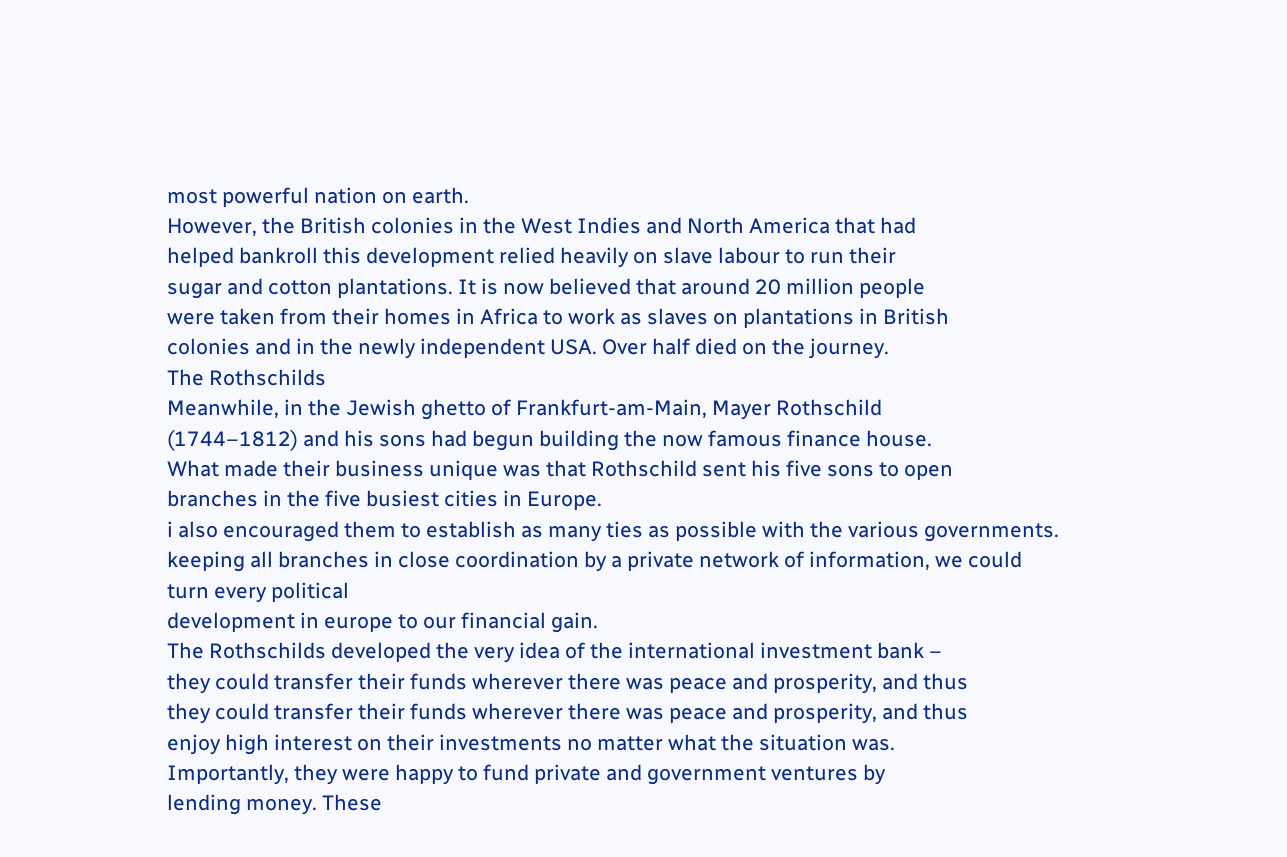most powerful nation on earth.
However, the British colonies in the West Indies and North America that had
helped bankroll this development relied heavily on slave labour to run their
sugar and cotton plantations. It is now believed that around 20 million people
were taken from their homes in Africa to work as slaves on plantations in British
colonies and in the newly independent USA. Over half died on the journey.
The Rothschilds
Meanwhile, in the Jewish ghetto of Frankfurt-am-Main, Mayer Rothschild
(1744–1812) and his sons had begun building the now famous finance house.
What made their business unique was that Rothschild sent his five sons to open
branches in the five busiest cities in Europe.
i also encouraged them to establish as many ties as possible with the various governments. keeping all branches in close coordination by a private network of information, we could turn every political
development in europe to our financial gain.
The Rothschilds developed the very idea of the international investment bank –
they could transfer their funds wherever there was peace and prosperity, and thus
they could transfer their funds wherever there was peace and prosperity, and thus
enjoy high interest on their investments no matter what the situation was.
Importantly, they were happy to fund private and government ventures by
lending money. These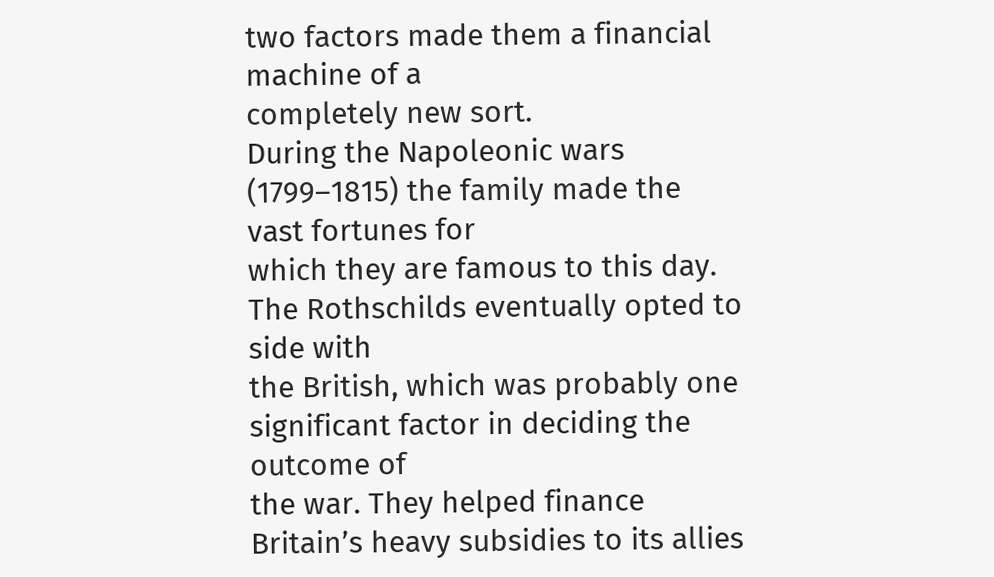two factors made them a financial machine of a
completely new sort.
During the Napoleonic wars (1799–1815) the family made the vast fortunes for
which they are famous to this day. The Rothschilds eventually opted to side with
the British, which was probably one significant factor in deciding the outcome of
the war. They helped finance Britain’s heavy subsidies to its allies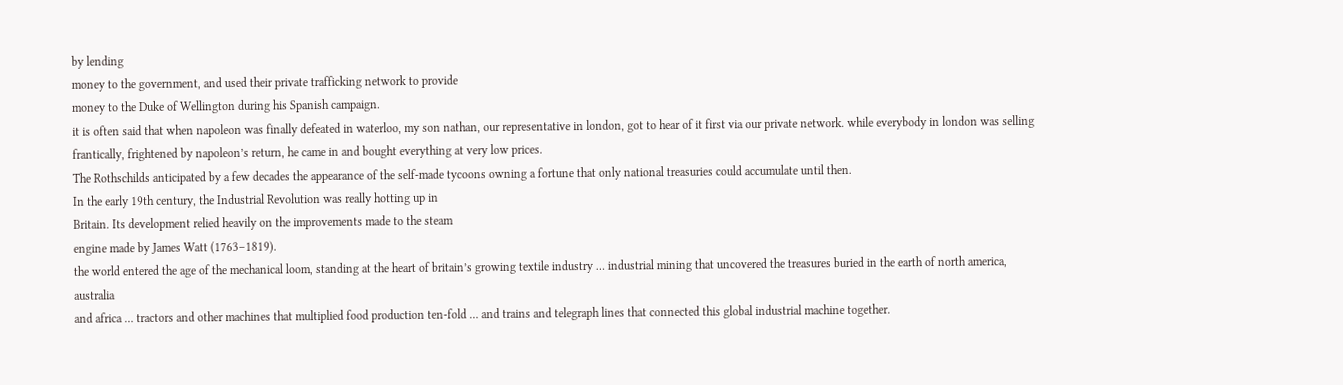by lending
money to the government, and used their private trafficking network to provide
money to the Duke of Wellington during his Spanish campaign.
it is often said that when napoleon was finally defeated in waterloo, my son nathan, our representative in london, got to hear of it first via our private network. while everybody in london was selling
frantically, frightened by napoleon’s return, he came in and bought everything at very low prices.
The Rothschilds anticipated by a few decades the appearance of the self-made tycoons owning a fortune that only national treasuries could accumulate until then.
In the early 19th century, the Industrial Revolution was really hotting up in
Britain. Its development relied heavily on the improvements made to the steam
engine made by James Watt (1763–1819).
the world entered the age of the mechanical loom, standing at the heart of britain’s growing textile industry … industrial mining that uncovered the treasures buried in the earth of north america, australia
and africa … tractors and other machines that multiplied food production ten-fold … and trains and telegraph lines that connected this global industrial machine together.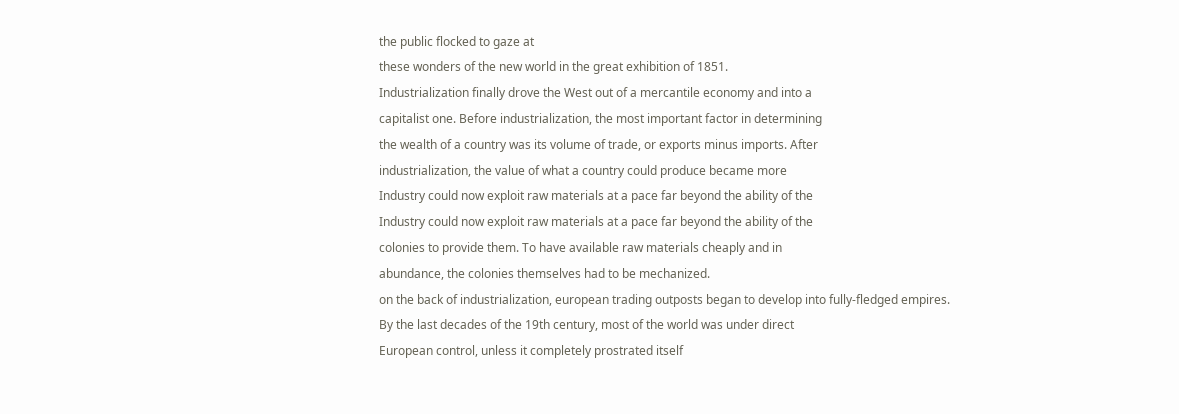the public flocked to gaze at
these wonders of the new world in the great exhibition of 1851.
Industrialization finally drove the West out of a mercantile economy and into a
capitalist one. Before industrialization, the most important factor in determining
the wealth of a country was its volume of trade, or exports minus imports. After
industrialization, the value of what a country could produce became more
Industry could now exploit raw materials at a pace far beyond the ability of the
Industry could now exploit raw materials at a pace far beyond the ability of the
colonies to provide them. To have available raw materials cheaply and in
abundance, the colonies themselves had to be mechanized.
on the back of industrialization, european trading outposts began to develop into fully-fledged empires.
By the last decades of the 19th century, most of the world was under direct
European control, unless it completely prostrated itself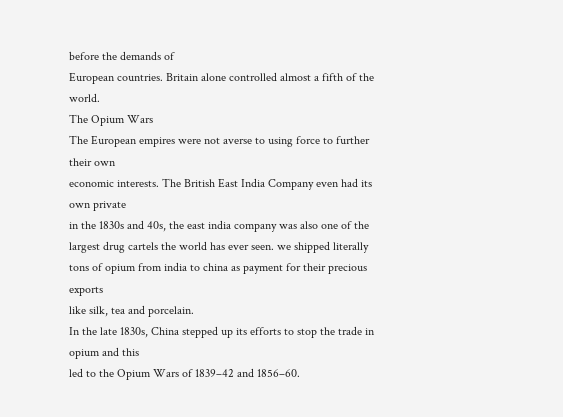before the demands of
European countries. Britain alone controlled almost a fifth of the world.
The Opium Wars
The European empires were not averse to using force to further their own
economic interests. The British East India Company even had its own private
in the 1830s and 40s, the east india company was also one of the largest drug cartels the world has ever seen. we shipped literally tons of opium from india to china as payment for their precious exports
like silk, tea and porcelain.
In the late 1830s, China stepped up its efforts to stop the trade in opium and this
led to the Opium Wars of 1839–42 and 1856–60.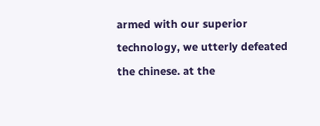armed with our superior technology, we utterly defeated the chinese. at the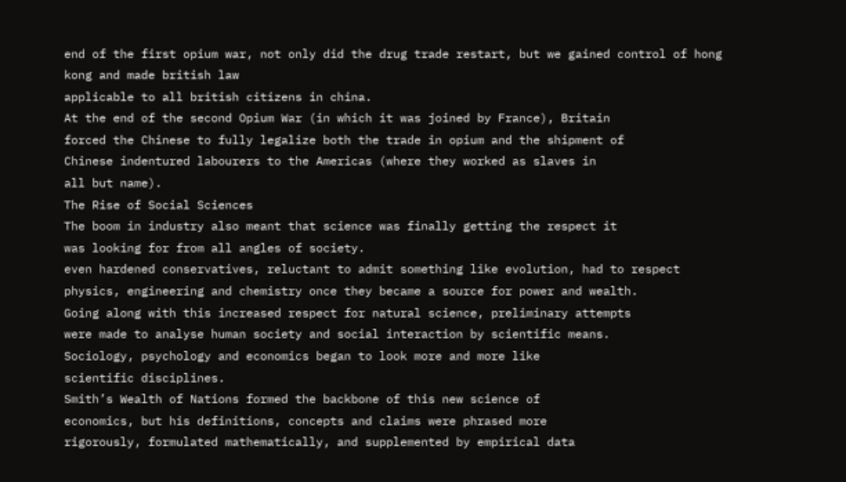end of the first opium war, not only did the drug trade restart, but we gained control of hong kong and made british law
applicable to all british citizens in china.
At the end of the second Opium War (in which it was joined by France), Britain
forced the Chinese to fully legalize both the trade in opium and the shipment of
Chinese indentured labourers to the Americas (where they worked as slaves in
all but name).
The Rise of Social Sciences
The boom in industry also meant that science was finally getting the respect it
was looking for from all angles of society.
even hardened conservatives, reluctant to admit something like evolution, had to respect physics, engineering and chemistry once they became a source for power and wealth.
Going along with this increased respect for natural science, preliminary attempts
were made to analyse human society and social interaction by scientific means.
Sociology, psychology and economics began to look more and more like
scientific disciplines.
Smith’s Wealth of Nations formed the backbone of this new science of
economics, but his definitions, concepts and claims were phrased more
rigorously, formulated mathematically, and supplemented by empirical data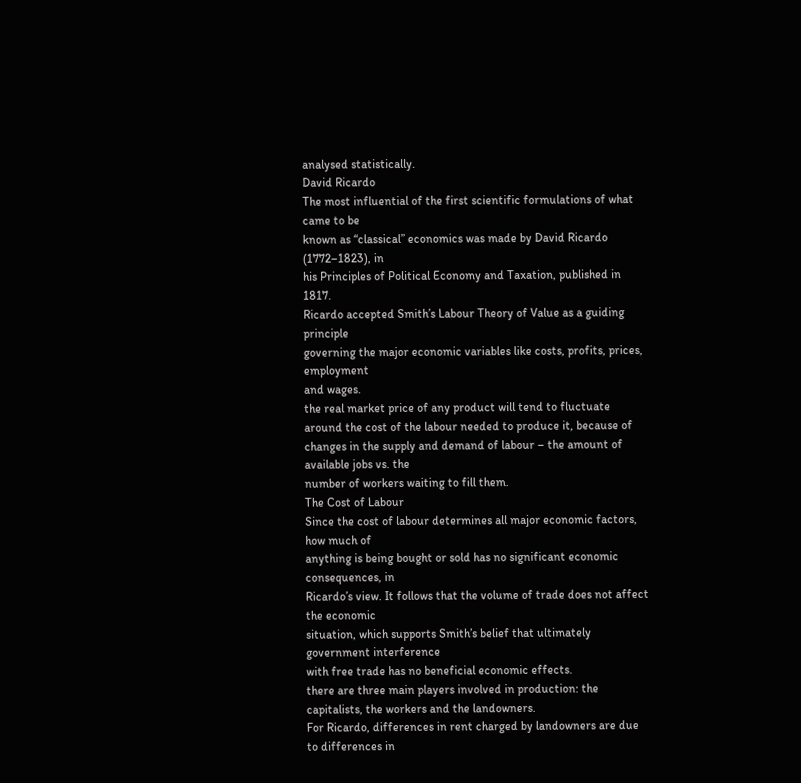analysed statistically.
David Ricardo
The most influential of the first scientific formulations of what came to be
known as “classical” economics was made by David Ricardo (1772–1823), in
his Principles of Political Economy and Taxation, published in 1817.
Ricardo accepted Smith’s Labour Theory of Value as a guiding principle
governing the major economic variables like costs, profits, prices, employment
and wages.
the real market price of any product will tend to fluctuate around the cost of the labour needed to produce it, because of changes in the supply and demand of labour – the amount of available jobs vs. the
number of workers waiting to fill them.
The Cost of Labour
Since the cost of labour determines all major economic factors, how much of
anything is being bought or sold has no significant economic consequences, in
Ricardo’s view. It follows that the volume of trade does not affect the economic
situation, which supports Smith’s belief that ultimately government interference
with free trade has no beneficial economic effects.
there are three main players involved in production: the capitalists, the workers and the landowners.
For Ricardo, differences in rent charged by landowners are due to differences in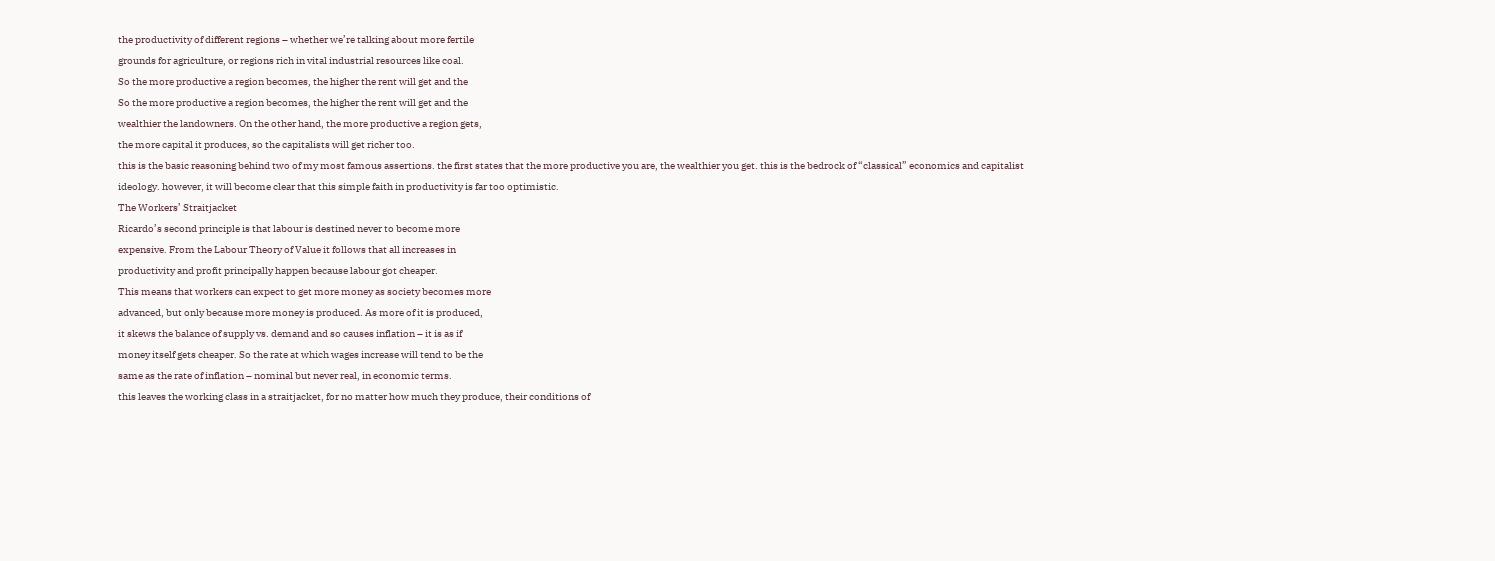the productivity of different regions – whether we’re talking about more fertile
grounds for agriculture, or regions rich in vital industrial resources like coal.
So the more productive a region becomes, the higher the rent will get and the
So the more productive a region becomes, the higher the rent will get and the
wealthier the landowners. On the other hand, the more productive a region gets,
the more capital it produces, so the capitalists will get richer too.
this is the basic reasoning behind two of my most famous assertions. the first states that the more productive you are, the wealthier you get. this is the bedrock of “classical” economics and capitalist
ideology. however, it will become clear that this simple faith in productivity is far too optimistic.
The Workers’ Straitjacket
Ricardo’s second principle is that labour is destined never to become more
expensive. From the Labour Theory of Value it follows that all increases in
productivity and profit principally happen because labour got cheaper.
This means that workers can expect to get more money as society becomes more
advanced, but only because more money is produced. As more of it is produced,
it skews the balance of supply vs. demand and so causes inflation – it is as if
money itself gets cheaper. So the rate at which wages increase will tend to be the
same as the rate of inflation – nominal but never real, in economic terms.
this leaves the working class in a straitjacket, for no matter how much they produce, their conditions of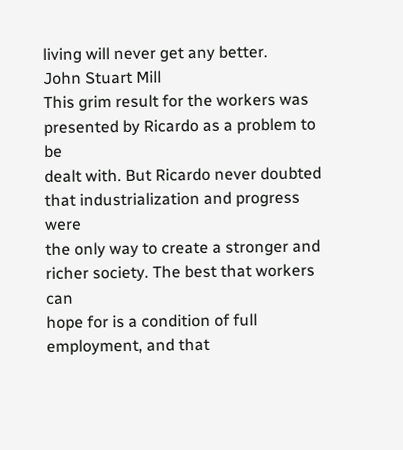living will never get any better.
John Stuart Mill
This grim result for the workers was presented by Ricardo as a problem to be
dealt with. But Ricardo never doubted that industrialization and progress were
the only way to create a stronger and richer society. The best that workers can
hope for is a condition of full employment, and that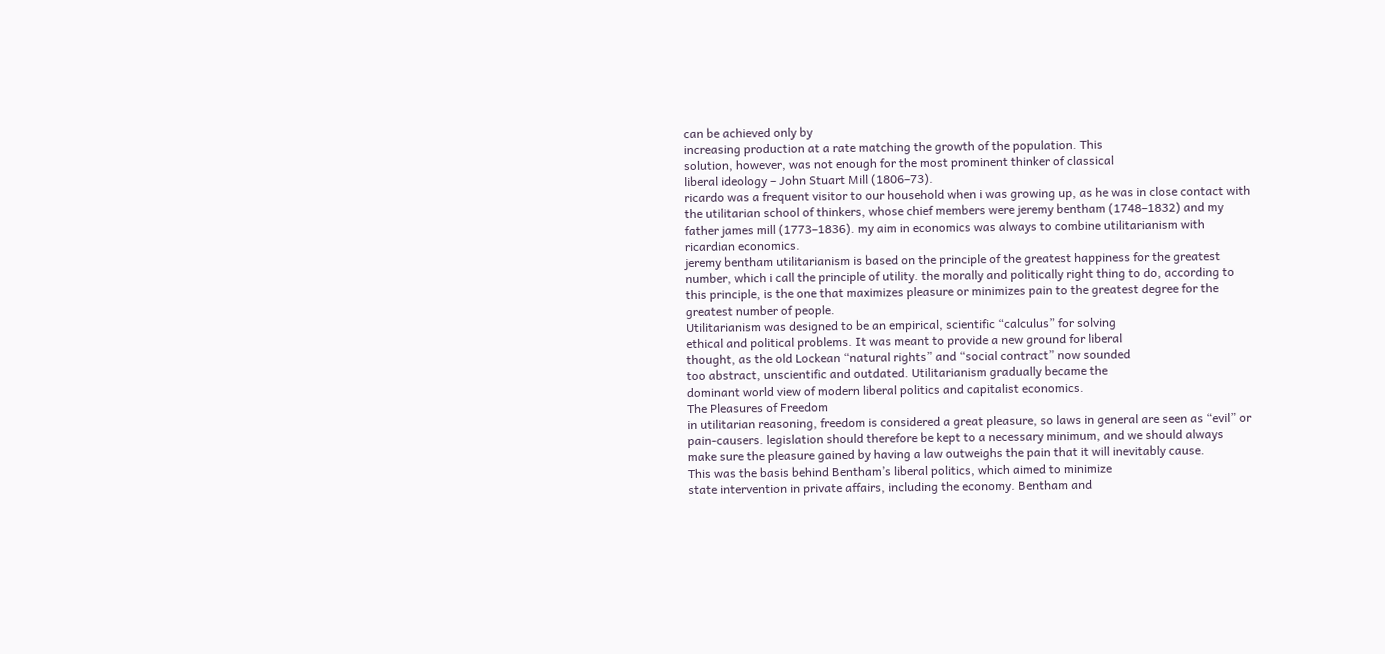can be achieved only by
increasing production at a rate matching the growth of the population. This
solution, however, was not enough for the most prominent thinker of classical
liberal ideology – John Stuart Mill (1806–73).
ricardo was a frequent visitor to our household when i was growing up, as he was in close contact with the utilitarian school of thinkers, whose chief members were jeremy bentham (1748–1832) and my
father james mill (1773–1836). my aim in economics was always to combine utilitarianism with ricardian economics.
jeremy bentham utilitarianism is based on the principle of the greatest happiness for the greatest number, which i call the principle of utility. the morally and politically right thing to do, according to
this principle, is the one that maximizes pleasure or minimizes pain to the greatest degree for the greatest number of people.
Utilitarianism was designed to be an empirical, scientific “calculus” for solving
ethical and political problems. It was meant to provide a new ground for liberal
thought, as the old Lockean “natural rights” and “social contract” now sounded
too abstract, unscientific and outdated. Utilitarianism gradually became the
dominant world view of modern liberal politics and capitalist economics.
The Pleasures of Freedom
in utilitarian reasoning, freedom is considered a great pleasure, so laws in general are seen as “evil” or pain-causers. legislation should therefore be kept to a necessary minimum, and we should always
make sure the pleasure gained by having a law outweighs the pain that it will inevitably cause.
This was the basis behind Bentham’s liberal politics, which aimed to minimize
state intervention in private affairs, including the economy. Bentham and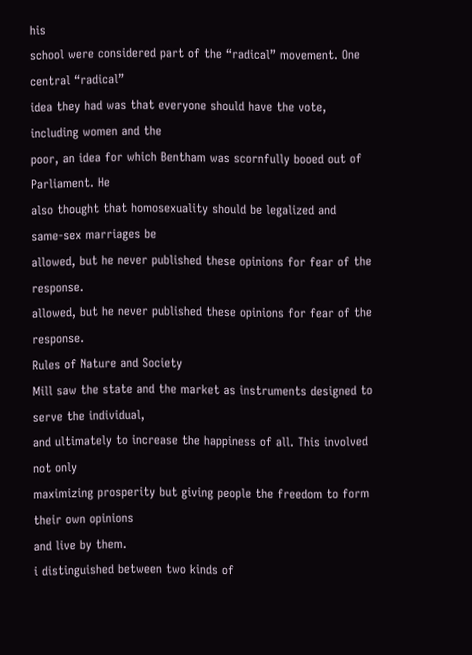his
school were considered part of the “radical” movement. One central “radical”
idea they had was that everyone should have the vote, including women and the
poor, an idea for which Bentham was scornfully booed out of Parliament. He
also thought that homosexuality should be legalized and same-sex marriages be
allowed, but he never published these opinions for fear of the response.
allowed, but he never published these opinions for fear of the response.
Rules of Nature and Society
Mill saw the state and the market as instruments designed to serve the individual,
and ultimately to increase the happiness of all. This involved not only
maximizing prosperity but giving people the freedom to form their own opinions
and live by them.
i distinguished between two kinds of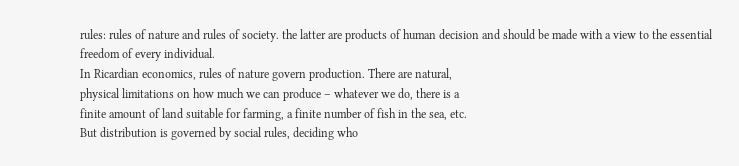rules: rules of nature and rules of society. the latter are products of human decision and should be made with a view to the essential freedom of every individual.
In Ricardian economics, rules of nature govern production. There are natural,
physical limitations on how much we can produce – whatever we do, there is a
finite amount of land suitable for farming, a finite number of fish in the sea, etc.
But distribution is governed by social rules, deciding who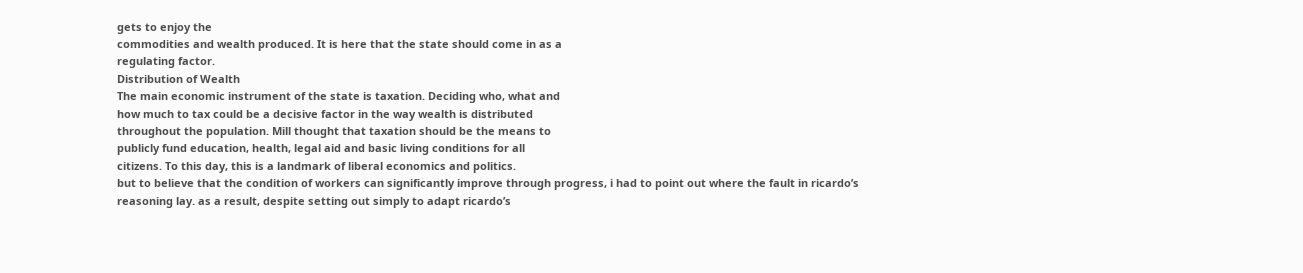gets to enjoy the
commodities and wealth produced. It is here that the state should come in as a
regulating factor.
Distribution of Wealth
The main economic instrument of the state is taxation. Deciding who, what and
how much to tax could be a decisive factor in the way wealth is distributed
throughout the population. Mill thought that taxation should be the means to
publicly fund education, health, legal aid and basic living conditions for all
citizens. To this day, this is a landmark of liberal economics and politics.
but to believe that the condition of workers can significantly improve through progress, i had to point out where the fault in ricardo’s reasoning lay. as a result, despite setting out simply to adapt ricardo’s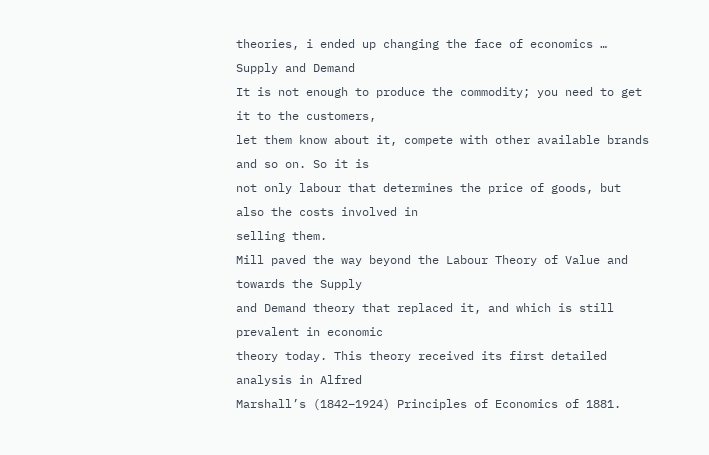theories, i ended up changing the face of economics …
Supply and Demand
It is not enough to produce the commodity; you need to get it to the customers,
let them know about it, compete with other available brands and so on. So it is
not only labour that determines the price of goods, but also the costs involved in
selling them.
Mill paved the way beyond the Labour Theory of Value and towards the Supply
and Demand theory that replaced it, and which is still prevalent in economic
theory today. This theory received its first detailed analysis in Alfred
Marshall’s (1842–1924) Principles of Economics of 1881.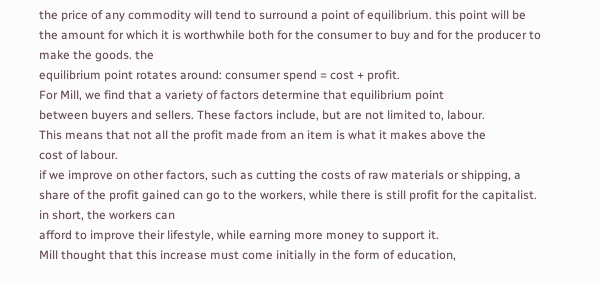the price of any commodity will tend to surround a point of equilibrium. this point will be the amount for which it is worthwhile both for the consumer to buy and for the producer to make the goods. the
equilibrium point rotates around: consumer spend = cost + profit.
For Mill, we find that a variety of factors determine that equilibrium point
between buyers and sellers. These factors include, but are not limited to, labour.
This means that not all the profit made from an item is what it makes above the
cost of labour.
if we improve on other factors, such as cutting the costs of raw materials or shipping, a share of the profit gained can go to the workers, while there is still profit for the capitalist. in short, the workers can
afford to improve their lifestyle, while earning more money to support it.
Mill thought that this increase must come initially in the form of education,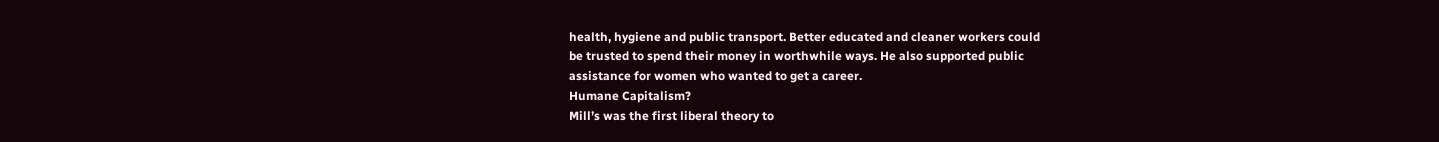health, hygiene and public transport. Better educated and cleaner workers could
be trusted to spend their money in worthwhile ways. He also supported public
assistance for women who wanted to get a career.
Humane Capitalism?
Mill’s was the first liberal theory to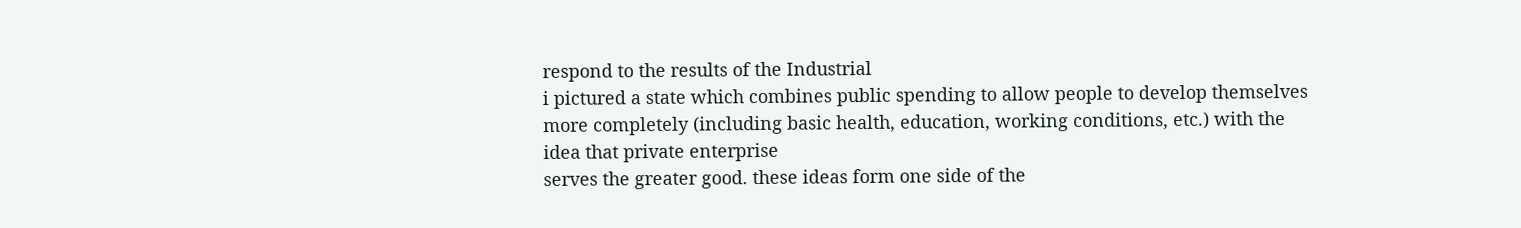respond to the results of the Industrial
i pictured a state which combines public spending to allow people to develop themselves more completely (including basic health, education, working conditions, etc.) with the idea that private enterprise
serves the greater good. these ideas form one side of the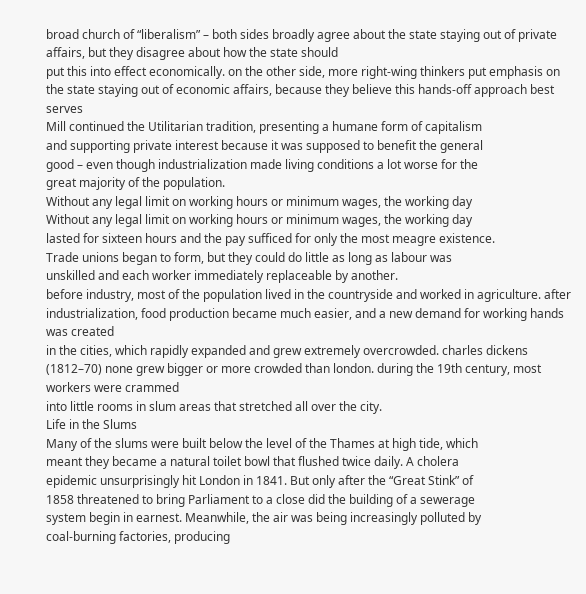broad church of “liberalism” – both sides broadly agree about the state staying out of private affairs, but they disagree about how the state should
put this into effect economically. on the other side, more right-wing thinkers put emphasis on the state staying out of economic affairs, because they believe this hands-off approach best serves
Mill continued the Utilitarian tradition, presenting a humane form of capitalism
and supporting private interest because it was supposed to benefit the general
good – even though industrialization made living conditions a lot worse for the
great majority of the population.
Without any legal limit on working hours or minimum wages, the working day
Without any legal limit on working hours or minimum wages, the working day
lasted for sixteen hours and the pay sufficed for only the most meagre existence.
Trade unions began to form, but they could do little as long as labour was
unskilled and each worker immediately replaceable by another.
before industry, most of the population lived in the countryside and worked in agriculture. after industrialization, food production became much easier, and a new demand for working hands was created
in the cities, which rapidly expanded and grew extremely overcrowded. charles dickens (1812–70) none grew bigger or more crowded than london. during the 19th century, most workers were crammed
into little rooms in slum areas that stretched all over the city.
Life in the Slums
Many of the slums were built below the level of the Thames at high tide, which
meant they became a natural toilet bowl that flushed twice daily. A cholera
epidemic unsurprisingly hit London in 1841. But only after the “Great Stink” of
1858 threatened to bring Parliament to a close did the building of a sewerage
system begin in earnest. Meanwhile, the air was being increasingly polluted by
coal-burning factories, producing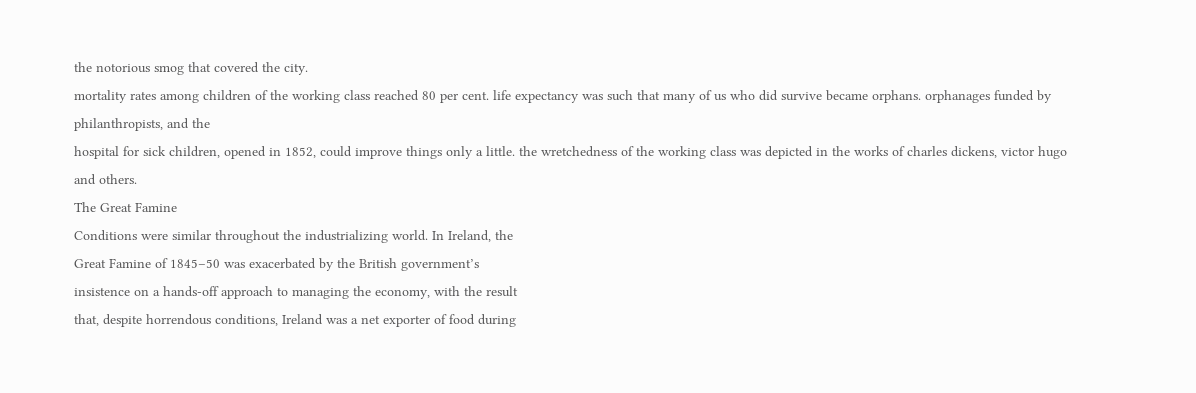the notorious smog that covered the city.
mortality rates among children of the working class reached 80 per cent. life expectancy was such that many of us who did survive became orphans. orphanages funded by philanthropists, and the
hospital for sick children, opened in 1852, could improve things only a little. the wretchedness of the working class was depicted in the works of charles dickens, victor hugo and others.
The Great Famine
Conditions were similar throughout the industrializing world. In Ireland, the
Great Famine of 1845–50 was exacerbated by the British government’s
insistence on a hands-off approach to managing the economy, with the result
that, despite horrendous conditions, Ireland was a net exporter of food during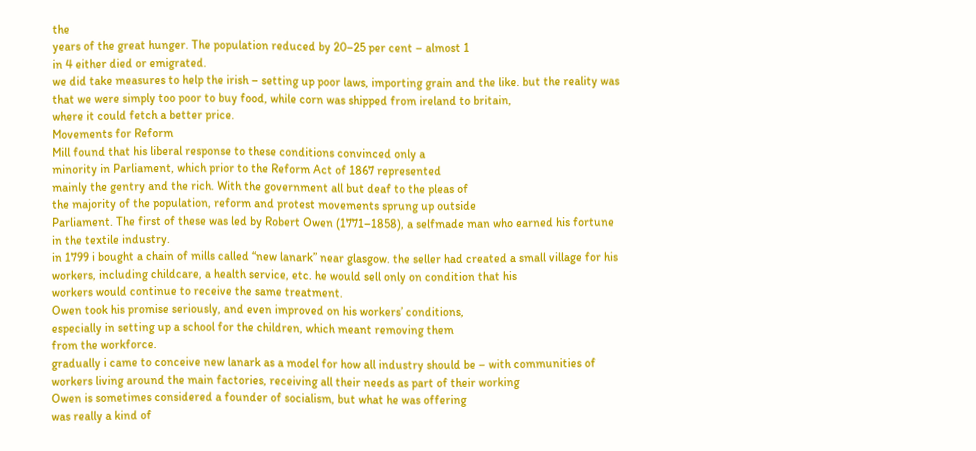the
years of the great hunger. The population reduced by 20–25 per cent – almost 1
in 4 either died or emigrated.
we did take measures to help the irish – setting up poor laws, importing grain and the like. but the reality was that we were simply too poor to buy food, while corn was shipped from ireland to britain,
where it could fetch a better price.
Movements for Reform
Mill found that his liberal response to these conditions convinced only a
minority in Parliament, which prior to the Reform Act of 1867 represented
mainly the gentry and the rich. With the government all but deaf to the pleas of
the majority of the population, reform and protest movements sprung up outside
Parliament. The first of these was led by Robert Owen (1771–1858), a selfmade man who earned his fortune in the textile industry.
in 1799 i bought a chain of mills called “new lanark” near glasgow. the seller had created a small village for his workers, including childcare, a health service, etc. he would sell only on condition that his
workers would continue to receive the same treatment.
Owen took his promise seriously, and even improved on his workers’ conditions,
especially in setting up a school for the children, which meant removing them
from the workforce.
gradually i came to conceive new lanark as a model for how all industry should be – with communities of workers living around the main factories, receiving all their needs as part of their working
Owen is sometimes considered a founder of socialism, but what he was offering
was really a kind of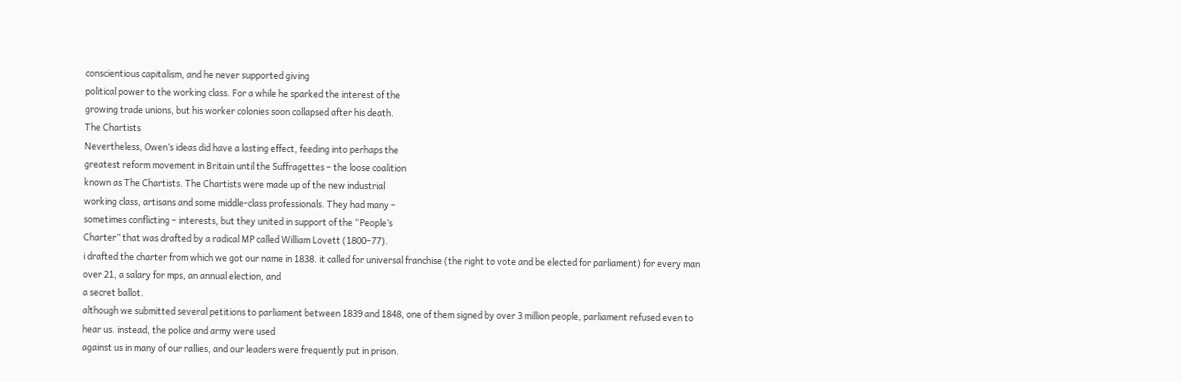conscientious capitalism, and he never supported giving
political power to the working class. For a while he sparked the interest of the
growing trade unions, but his worker colonies soon collapsed after his death.
The Chartists
Nevertheless, Owen’s ideas did have a lasting effect, feeding into perhaps the
greatest reform movement in Britain until the Suffragettes – the loose coalition
known as The Chartists. The Chartists were made up of the new industrial
working class, artisans and some middle-class professionals. They had many –
sometimes conflicting – interests, but they united in support of the “People’s
Charter” that was drafted by a radical MP called William Lovett (1800–77).
i drafted the charter from which we got our name in 1838. it called for universal franchise (the right to vote and be elected for parliament) for every man over 21, a salary for mps, an annual election, and
a secret ballot.
although we submitted several petitions to parliament between 1839 and 1848, one of them signed by over 3 million people, parliament refused even to hear us. instead, the police and army were used
against us in many of our rallies, and our leaders were frequently put in prison.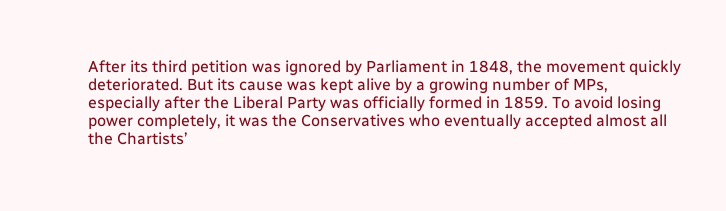After its third petition was ignored by Parliament in 1848, the movement quickly
deteriorated. But its cause was kept alive by a growing number of MPs,
especially after the Liberal Party was officially formed in 1859. To avoid losing
power completely, it was the Conservatives who eventually accepted almost all
the Chartists’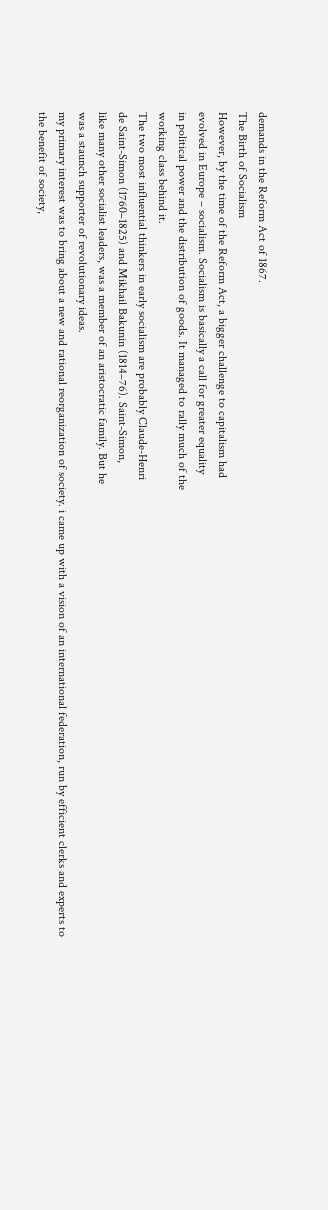demands in the Reform Act of 1867.
The Birth of Socialism
However, by the time of the Reform Act, a bigger challenge to capitalism had
evolved in Europe – socialism. Socialism is basically a call for greater equality
in political power and the distribution of goods. It managed to rally much of the
working class behind it.
The two most influential thinkers in early socialism are probably Claude-Henri
de Saint-Simon (1760–1825) and Mikhail Bakunin (1814–76). Saint-Simon,
like many other socialist leaders, was a member of an aristocratic family. But he
was a staunch supporter of revolutionary ideas.
my primary interest was to bring about a new and rational reorganization of society. i came up with a vision of an international federation, run by efficient clerks and experts to the benefit of society,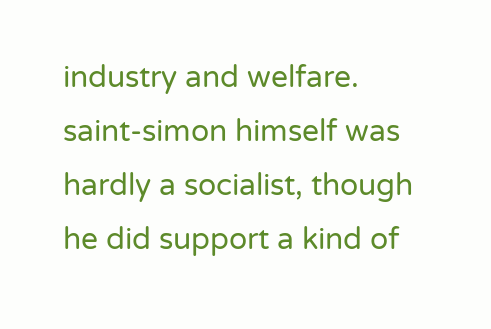industry and welfare.
saint-simon himself was hardly a socialist, though he did support a kind of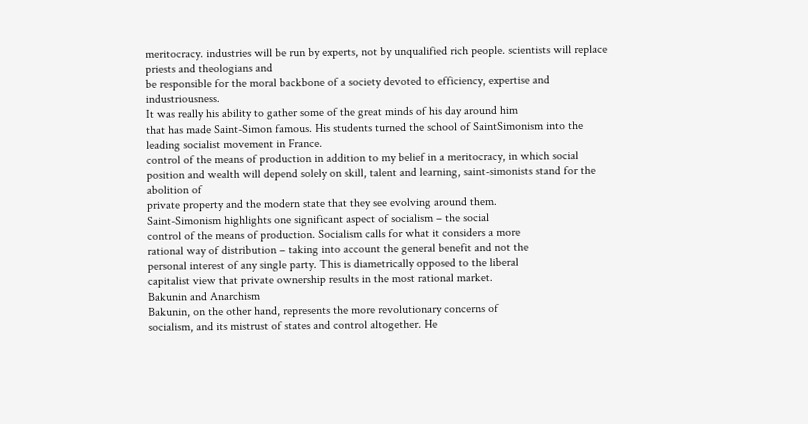meritocracy. industries will be run by experts, not by unqualified rich people. scientists will replace priests and theologians and
be responsible for the moral backbone of a society devoted to efficiency, expertise and industriousness.
It was really his ability to gather some of the great minds of his day around him
that has made Saint-Simon famous. His students turned the school of SaintSimonism into the leading socialist movement in France.
control of the means of production in addition to my belief in a meritocracy, in which social position and wealth will depend solely on skill, talent and learning, saint-simonists stand for the abolition of
private property and the modern state that they see evolving around them.
Saint-Simonism highlights one significant aspect of socialism – the social
control of the means of production. Socialism calls for what it considers a more
rational way of distribution – taking into account the general benefit and not the
personal interest of any single party. This is diametrically opposed to the liberal
capitalist view that private ownership results in the most rational market.
Bakunin and Anarchism
Bakunin, on the other hand, represents the more revolutionary concerns of
socialism, and its mistrust of states and control altogether. He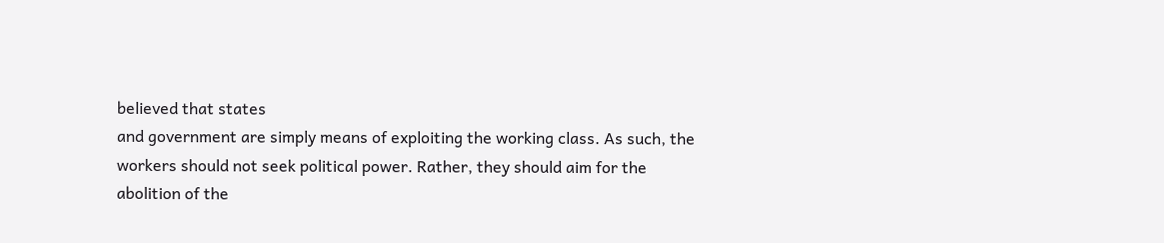believed that states
and government are simply means of exploiting the working class. As such, the
workers should not seek political power. Rather, they should aim for the
abolition of the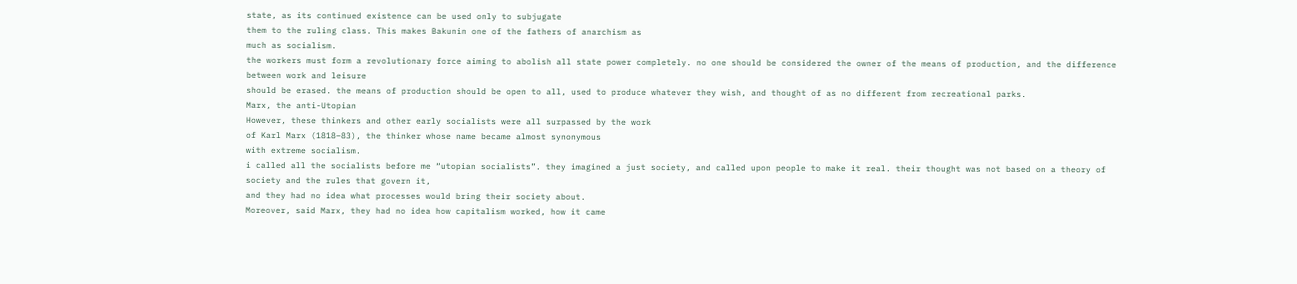state, as its continued existence can be used only to subjugate
them to the ruling class. This makes Bakunin one of the fathers of anarchism as
much as socialism.
the workers must form a revolutionary force aiming to abolish all state power completely. no one should be considered the owner of the means of production, and the difference between work and leisure
should be erased. the means of production should be open to all, used to produce whatever they wish, and thought of as no different from recreational parks.
Marx, the anti-Utopian
However, these thinkers and other early socialists were all surpassed by the work
of Karl Marx (1818–83), the thinker whose name became almost synonymous
with extreme socialism.
i called all the socialists before me “utopian socialists”. they imagined a just society, and called upon people to make it real. their thought was not based on a theory of society and the rules that govern it,
and they had no idea what processes would bring their society about.
Moreover, said Marx, they had no idea how capitalism worked, how it came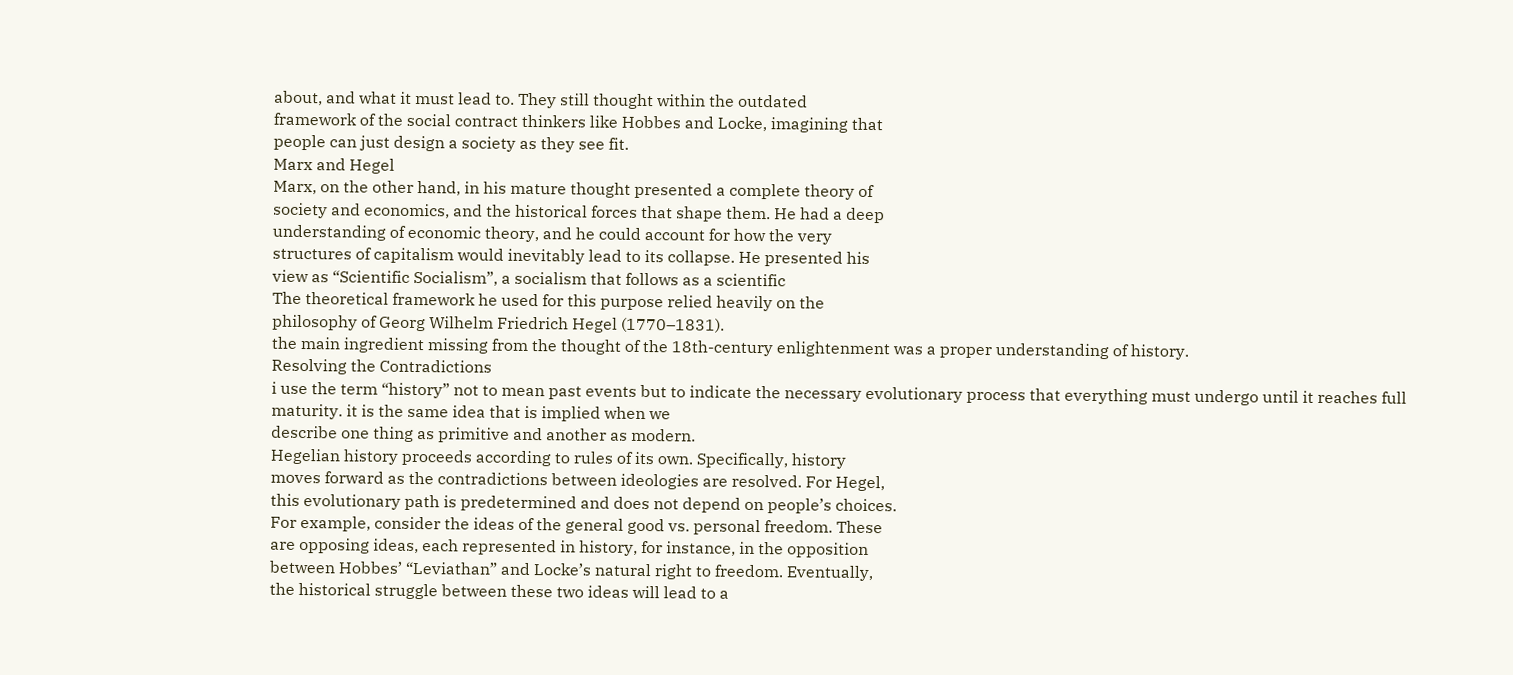about, and what it must lead to. They still thought within the outdated
framework of the social contract thinkers like Hobbes and Locke, imagining that
people can just design a society as they see fit.
Marx and Hegel
Marx, on the other hand, in his mature thought presented a complete theory of
society and economics, and the historical forces that shape them. He had a deep
understanding of economic theory, and he could account for how the very
structures of capitalism would inevitably lead to its collapse. He presented his
view as “Scientific Socialism”, a socialism that follows as a scientific
The theoretical framework he used for this purpose relied heavily on the
philosophy of Georg Wilhelm Friedrich Hegel (1770–1831).
the main ingredient missing from the thought of the 18th-century enlightenment was a proper understanding of history.
Resolving the Contradictions
i use the term “history” not to mean past events but to indicate the necessary evolutionary process that everything must undergo until it reaches full maturity. it is the same idea that is implied when we
describe one thing as primitive and another as modern.
Hegelian history proceeds according to rules of its own. Specifically, history
moves forward as the contradictions between ideologies are resolved. For Hegel,
this evolutionary path is predetermined and does not depend on people’s choices.
For example, consider the ideas of the general good vs. personal freedom. These
are opposing ideas, each represented in history, for instance, in the opposition
between Hobbes’ “Leviathan” and Locke’s natural right to freedom. Eventually,
the historical struggle between these two ideas will lead to a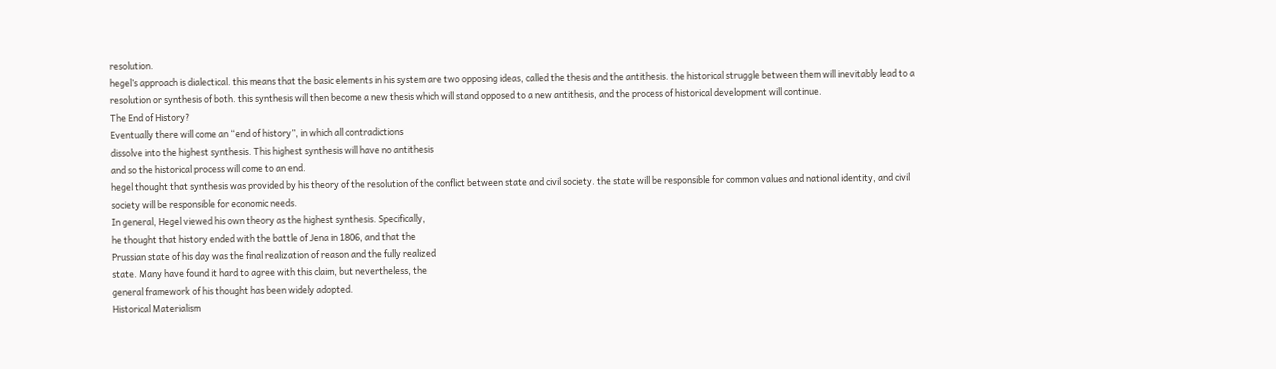resolution.
hegel’s approach is dialectical. this means that the basic elements in his system are two opposing ideas, called the thesis and the antithesis. the historical struggle between them will inevitably lead to a
resolution or synthesis of both. this synthesis will then become a new thesis which will stand opposed to a new antithesis, and the process of historical development will continue.
The End of History?
Eventually there will come an “end of history”, in which all contradictions
dissolve into the highest synthesis. This highest synthesis will have no antithesis
and so the historical process will come to an end.
hegel thought that synthesis was provided by his theory of the resolution of the conflict between state and civil society. the state will be responsible for common values and national identity, and civil
society will be responsible for economic needs.
In general, Hegel viewed his own theory as the highest synthesis. Specifically,
he thought that history ended with the battle of Jena in 1806, and that the
Prussian state of his day was the final realization of reason and the fully realized
state. Many have found it hard to agree with this claim, but nevertheless, the
general framework of his thought has been widely adopted.
Historical Materialism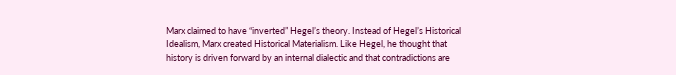Marx claimed to have “inverted” Hegel’s theory. Instead of Hegel’s Historical
Idealism, Marx created Historical Materialism. Like Hegel, he thought that
history is driven forward by an internal dialectic and that contradictions are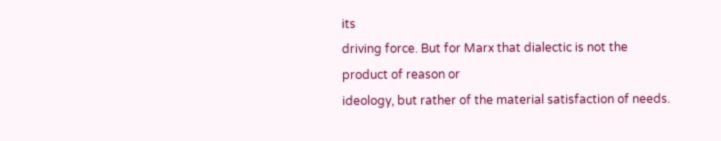its
driving force. But for Marx that dialectic is not the product of reason or
ideology, but rather of the material satisfaction of needs.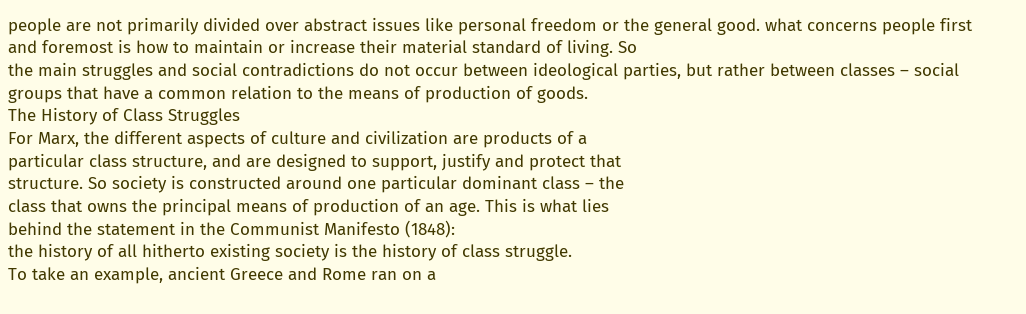people are not primarily divided over abstract issues like personal freedom or the general good. what concerns people first and foremost is how to maintain or increase their material standard of living. So
the main struggles and social contradictions do not occur between ideological parties, but rather between classes – social groups that have a common relation to the means of production of goods.
The History of Class Struggles
For Marx, the different aspects of culture and civilization are products of a
particular class structure, and are designed to support, justify and protect that
structure. So society is constructed around one particular dominant class – the
class that owns the principal means of production of an age. This is what lies
behind the statement in the Communist Manifesto (1848):
the history of all hitherto existing society is the history of class struggle.
To take an example, ancient Greece and Rome ran on a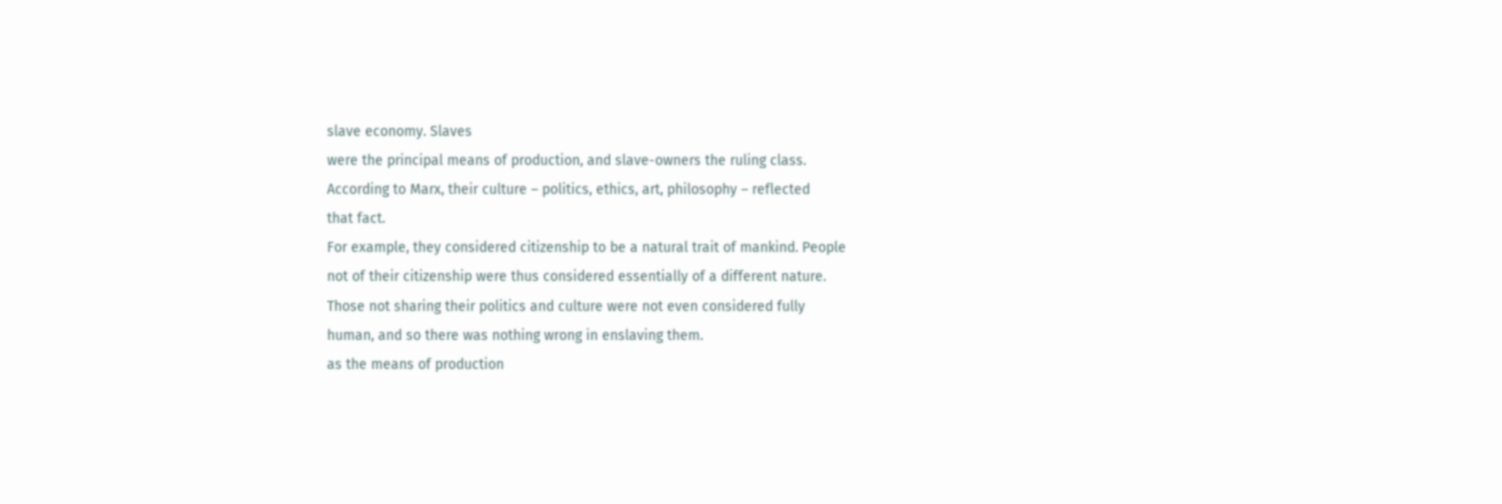slave economy. Slaves
were the principal means of production, and slave-owners the ruling class.
According to Marx, their culture – politics, ethics, art, philosophy – reflected
that fact.
For example, they considered citizenship to be a natural trait of mankind. People
not of their citizenship were thus considered essentially of a different nature.
Those not sharing their politics and culture were not even considered fully
human, and so there was nothing wrong in enslaving them.
as the means of production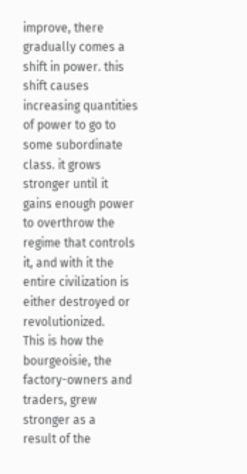improve, there gradually comes a shift in power. this shift causes increasing quantities of power to go to some subordinate class. it grows stronger until it gains enough power
to overthrow the regime that controls it, and with it the entire civilization is either destroyed or revolutionized.
This is how the bourgeoisie, the factory-owners and traders, grew stronger as a
result of the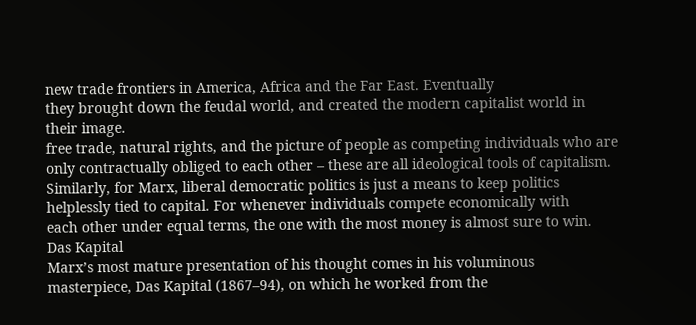new trade frontiers in America, Africa and the Far East. Eventually
they brought down the feudal world, and created the modern capitalist world in
their image.
free trade, natural rights, and the picture of people as competing individuals who are only contractually obliged to each other – these are all ideological tools of capitalism.
Similarly, for Marx, liberal democratic politics is just a means to keep politics
helplessly tied to capital. For whenever individuals compete economically with
each other under equal terms, the one with the most money is almost sure to win.
Das Kapital
Marx’s most mature presentation of his thought comes in his voluminous
masterpiece, Das Kapital (1867–94), on which he worked from the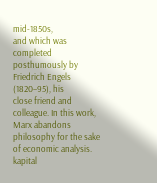mid-1850s,
and which was completed posthumously by Friedrich Engels (1820–95), his
close friend and colleague. In this work, Marx abandons philosophy for the sake
of economic analysis.
kapital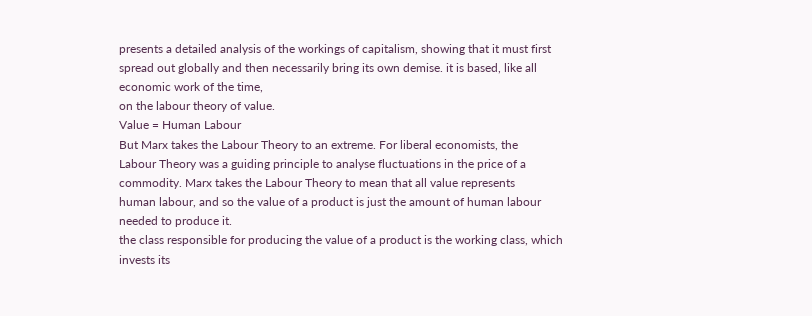presents a detailed analysis of the workings of capitalism, showing that it must first spread out globally and then necessarily bring its own demise. it is based, like all economic work of the time,
on the labour theory of value.
Value = Human Labour
But Marx takes the Labour Theory to an extreme. For liberal economists, the
Labour Theory was a guiding principle to analyse fluctuations in the price of a
commodity. Marx takes the Labour Theory to mean that all value represents
human labour, and so the value of a product is just the amount of human labour
needed to produce it.
the class responsible for producing the value of a product is the working class, which invests its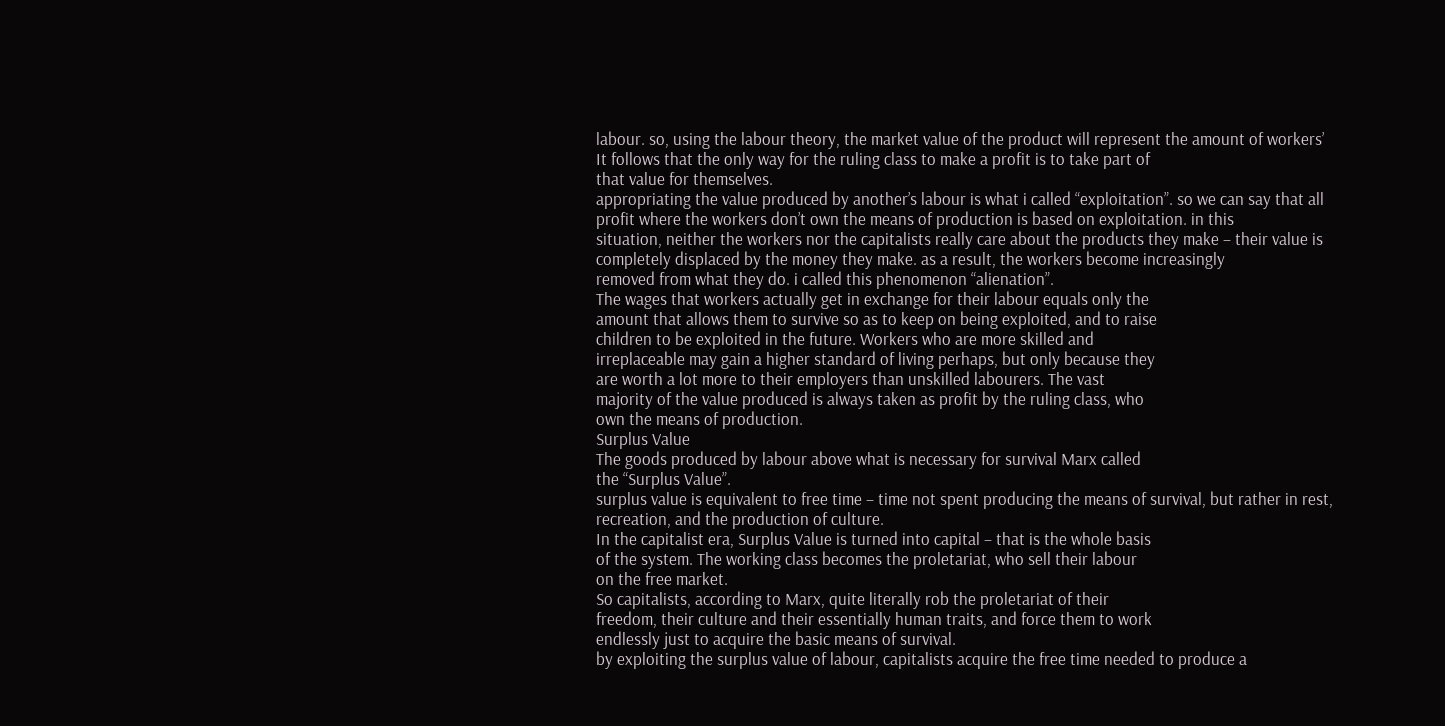labour. so, using the labour theory, the market value of the product will represent the amount of workers’
It follows that the only way for the ruling class to make a profit is to take part of
that value for themselves.
appropriating the value produced by another’s labour is what i called “exploitation”. so we can say that all profit where the workers don’t own the means of production is based on exploitation. in this
situation, neither the workers nor the capitalists really care about the products they make – their value is completely displaced by the money they make. as a result, the workers become increasingly
removed from what they do. i called this phenomenon “alienation”.
The wages that workers actually get in exchange for their labour equals only the
amount that allows them to survive so as to keep on being exploited, and to raise
children to be exploited in the future. Workers who are more skilled and
irreplaceable may gain a higher standard of living perhaps, but only because they
are worth a lot more to their employers than unskilled labourers. The vast
majority of the value produced is always taken as profit by the ruling class, who
own the means of production.
Surplus Value
The goods produced by labour above what is necessary for survival Marx called
the “Surplus Value”.
surplus value is equivalent to free time – time not spent producing the means of survival, but rather in rest, recreation, and the production of culture.
In the capitalist era, Surplus Value is turned into capital – that is the whole basis
of the system. The working class becomes the proletariat, who sell their labour
on the free market.
So capitalists, according to Marx, quite literally rob the proletariat of their
freedom, their culture and their essentially human traits, and force them to work
endlessly just to acquire the basic means of survival.
by exploiting the surplus value of labour, capitalists acquire the free time needed to produce a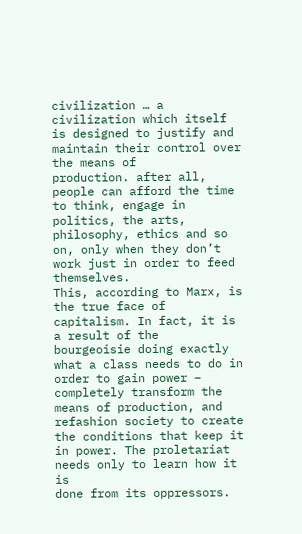civilization … a civilization which itself is designed to justify and maintain their control over the means of
production. after all, people can afford the time to think, engage in politics, the arts, philosophy, ethics and so on, only when they don’t work just in order to feed themselves.
This, according to Marx, is the true face of capitalism. In fact, it is a result of the
bourgeoisie doing exactly what a class needs to do in order to gain power –
completely transform the means of production, and refashion society to create
the conditions that keep it in power. The proletariat needs only to learn how it is
done from its oppressors.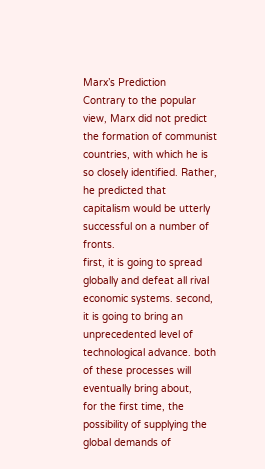Marx’s Prediction
Contrary to the popular view, Marx did not predict the formation of communist
countries, with which he is so closely identified. Rather, he predicted that
capitalism would be utterly successful on a number of fronts.
first, it is going to spread globally and defeat all rival economic systems. second, it is going to bring an unprecedented level of technological advance. both of these processes will eventually bring about,
for the first time, the possibility of supplying the global demands of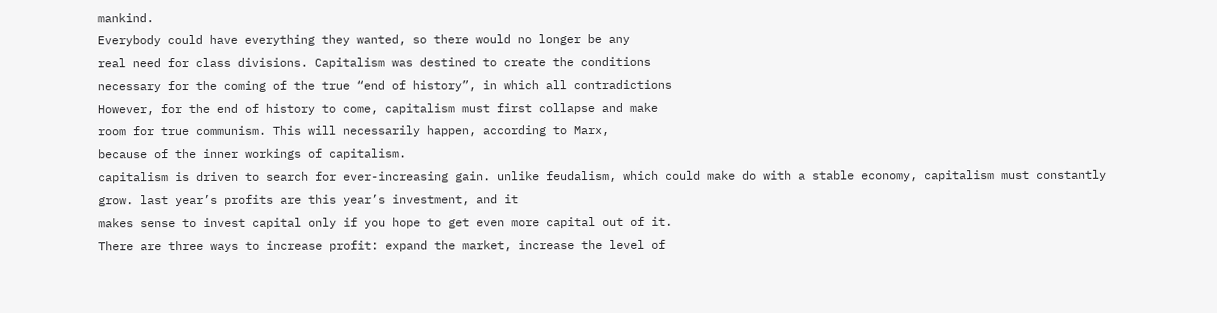mankind.
Everybody could have everything they wanted, so there would no longer be any
real need for class divisions. Capitalism was destined to create the conditions
necessary for the coming of the true “end of history”, in which all contradictions
However, for the end of history to come, capitalism must first collapse and make
room for true communism. This will necessarily happen, according to Marx,
because of the inner workings of capitalism.
capitalism is driven to search for ever-increasing gain. unlike feudalism, which could make do with a stable economy, capitalism must constantly grow. last year’s profits are this year’s investment, and it
makes sense to invest capital only if you hope to get even more capital out of it.
There are three ways to increase profit: expand the market, increase the level of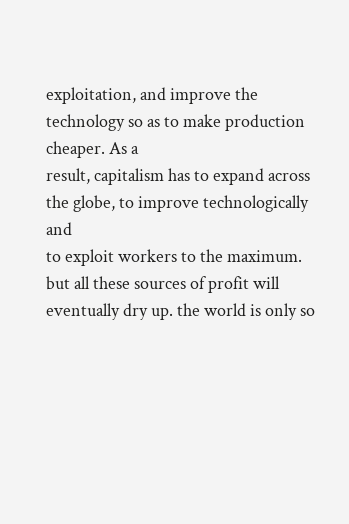exploitation, and improve the technology so as to make production cheaper. As a
result, capitalism has to expand across the globe, to improve technologically and
to exploit workers to the maximum.
but all these sources of profit will eventually dry up. the world is only so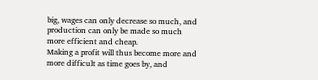big, wages can only decrease so much, and production can only be made so much more efficient and cheap.
Making a profit will thus become more and more difficult as time goes by, and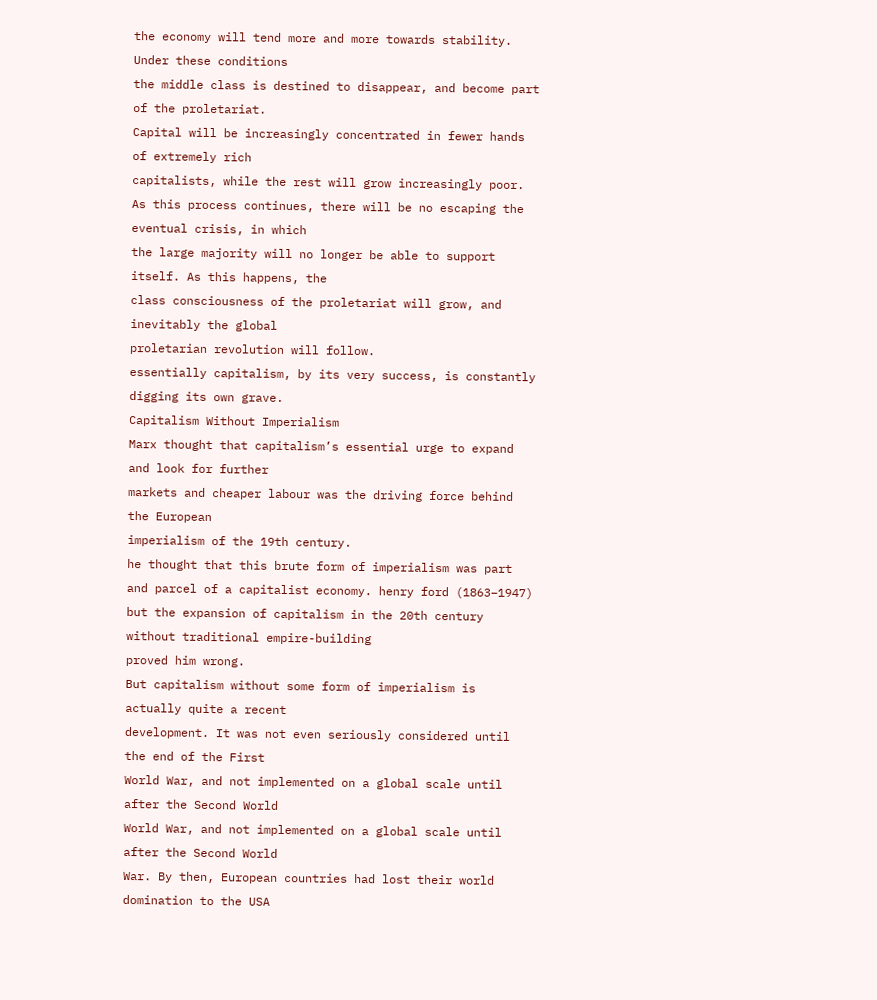the economy will tend more and more towards stability. Under these conditions
the middle class is destined to disappear, and become part of the proletariat.
Capital will be increasingly concentrated in fewer hands of extremely rich
capitalists, while the rest will grow increasingly poor.
As this process continues, there will be no escaping the eventual crisis, in which
the large majority will no longer be able to support itself. As this happens, the
class consciousness of the proletariat will grow, and inevitably the global
proletarian revolution will follow.
essentially capitalism, by its very success, is constantly digging its own grave.
Capitalism Without Imperialism
Marx thought that capitalism’s essential urge to expand and look for further
markets and cheaper labour was the driving force behind the European
imperialism of the 19th century.
he thought that this brute form of imperialism was part and parcel of a capitalist economy. henry ford (1863–1947) but the expansion of capitalism in the 20th century without traditional empire-building
proved him wrong.
But capitalism without some form of imperialism is actually quite a recent
development. It was not even seriously considered until the end of the First
World War, and not implemented on a global scale until after the Second World
World War, and not implemented on a global scale until after the Second World
War. By then, European countries had lost their world domination to the USA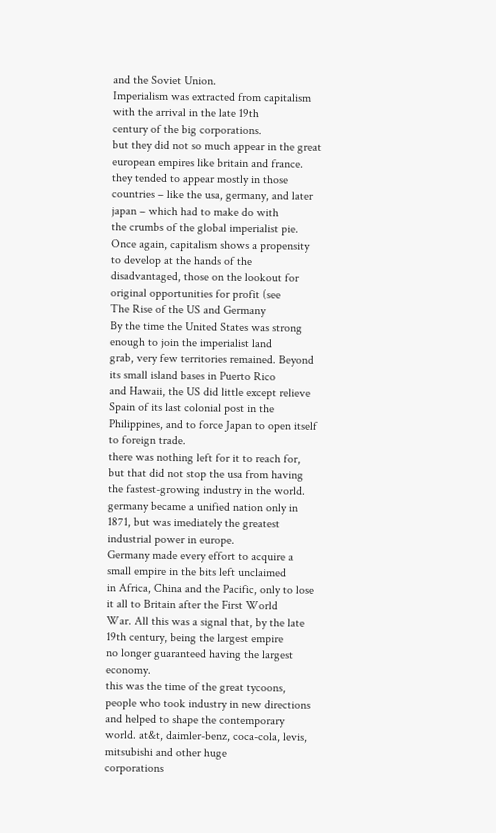and the Soviet Union.
Imperialism was extracted from capitalism with the arrival in the late 19th
century of the big corporations.
but they did not so much appear in the great european empires like britain and france. they tended to appear mostly in those countries – like the usa, germany, and later japan – which had to make do with
the crumbs of the global imperialist pie.
Once again, capitalism shows a propensity to develop at the hands of the
disadvantaged, those on the lookout for original opportunities for profit (see
The Rise of the US and Germany
By the time the United States was strong enough to join the imperialist land
grab, very few territories remained. Beyond its small island bases in Puerto Rico
and Hawaii, the US did little except relieve Spain of its last colonial post in the
Philippines, and to force Japan to open itself to foreign trade.
there was nothing left for it to reach for, but that did not stop the usa from having the fastest-growing industry in the world. germany became a unified nation only in 1871, but was imediately the greatest
industrial power in europe.
Germany made every effort to acquire a small empire in the bits left unclaimed
in Africa, China and the Pacific, only to lose it all to Britain after the First World
War. All this was a signal that, by the late 19th century, being the largest empire
no longer guaranteed having the largest economy.
this was the time of the great tycoons, people who took industry in new directions and helped to shape the contemporary world. at&t, daimler-benz, coca-cola, levis, mitsubishi and other huge
corporations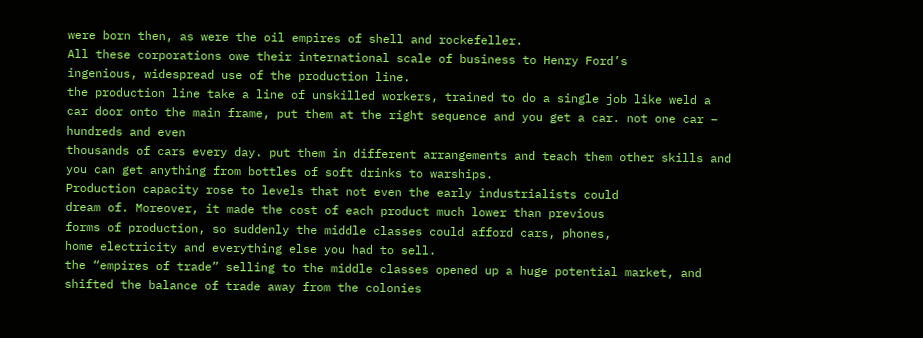were born then, as were the oil empires of shell and rockefeller.
All these corporations owe their international scale of business to Henry Ford’s
ingenious, widespread use of the production line.
the production line take a line of unskilled workers, trained to do a single job like weld a car door onto the main frame, put them at the right sequence and you get a car. not one car – hundreds and even
thousands of cars every day. put them in different arrangements and teach them other skills and you can get anything from bottles of soft drinks to warships.
Production capacity rose to levels that not even the early industrialists could
dream of. Moreover, it made the cost of each product much lower than previous
forms of production, so suddenly the middle classes could afford cars, phones,
home electricity and everything else you had to sell.
the “empires of trade” selling to the middle classes opened up a huge potential market, and shifted the balance of trade away from the colonies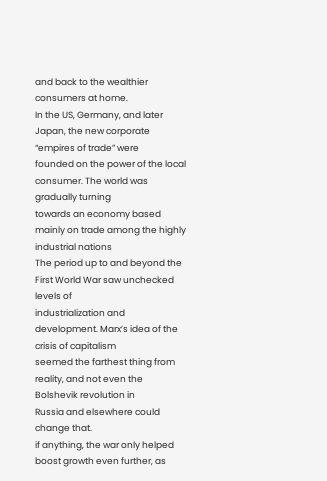and back to the wealthier consumers at home.
In the US, Germany, and later Japan, the new corporate “empires of trade” were
founded on the power of the local consumer. The world was gradually turning
towards an economy based mainly on trade among the highly industrial nations
The period up to and beyond the First World War saw unchecked levels of
industrialization and development. Marx’s idea of the crisis of capitalism
seemed the farthest thing from reality, and not even the Bolshevik revolution in
Russia and elsewhere could change that.
if anything, the war only helped boost growth even further, as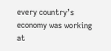every country’s economy was working at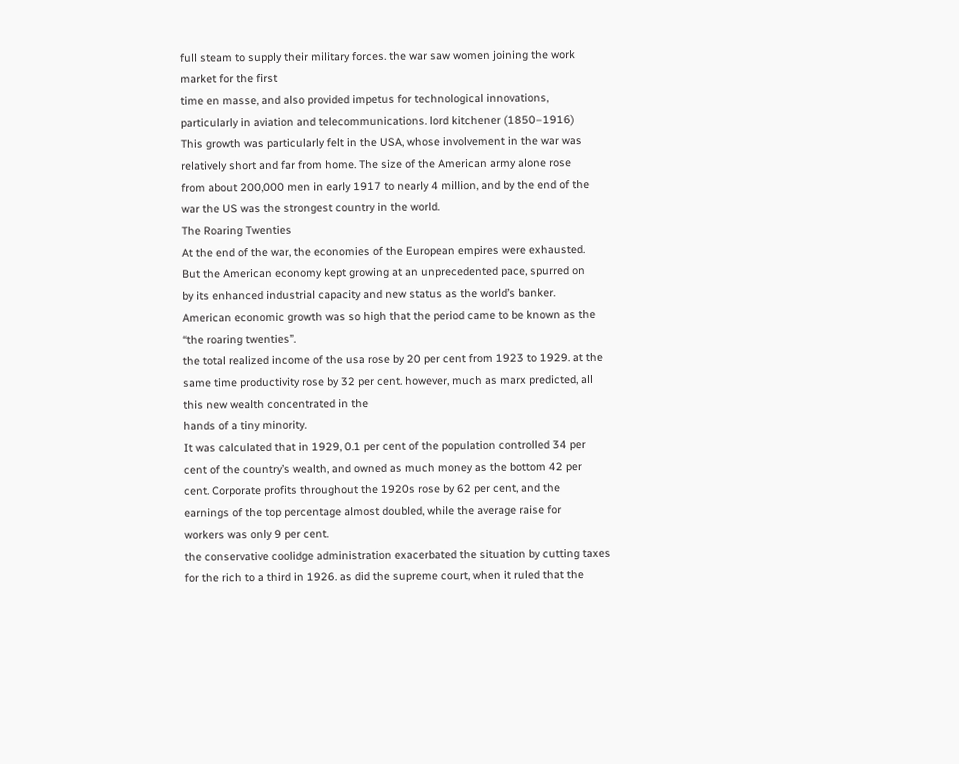full steam to supply their military forces. the war saw women joining the work market for the first
time en masse, and also provided impetus for technological innovations, particularly in aviation and telecommunications. lord kitchener (1850–1916)
This growth was particularly felt in the USA, whose involvement in the war was
relatively short and far from home. The size of the American army alone rose
from about 200,000 men in early 1917 to nearly 4 million, and by the end of the
war the US was the strongest country in the world.
The Roaring Twenties
At the end of the war, the economies of the European empires were exhausted.
But the American economy kept growing at an unprecedented pace, spurred on
by its enhanced industrial capacity and new status as the world’s banker.
American economic growth was so high that the period came to be known as the
“the roaring twenties”.
the total realized income of the usa rose by 20 per cent from 1923 to 1929. at the same time productivity rose by 32 per cent. however, much as marx predicted, all this new wealth concentrated in the
hands of a tiny minority.
It was calculated that in 1929, 0.1 per cent of the population controlled 34 per
cent of the country’s wealth, and owned as much money as the bottom 42 per
cent. Corporate profits throughout the 1920s rose by 62 per cent, and the
earnings of the top percentage almost doubled, while the average raise for
workers was only 9 per cent.
the conservative coolidge administration exacerbated the situation by cutting taxes for the rich to a third in 1926. as did the supreme court, when it ruled that the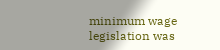minimum wage legislation was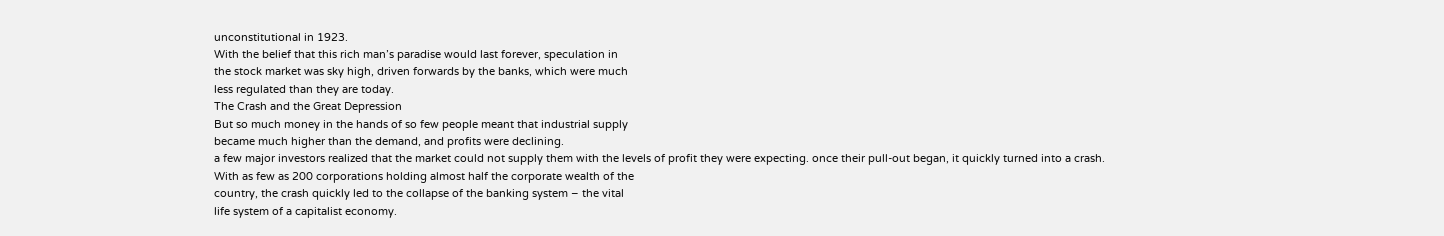unconstitutional in 1923.
With the belief that this rich man’s paradise would last forever, speculation in
the stock market was sky high, driven forwards by the banks, which were much
less regulated than they are today.
The Crash and the Great Depression
But so much money in the hands of so few people meant that industrial supply
became much higher than the demand, and profits were declining.
a few major investors realized that the market could not supply them with the levels of profit they were expecting. once their pull-out began, it quickly turned into a crash.
With as few as 200 corporations holding almost half the corporate wealth of the
country, the crash quickly led to the collapse of the banking system – the vital
life system of a capitalist economy.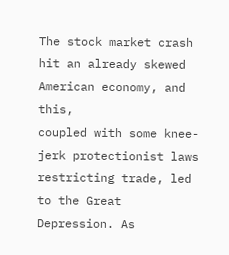The stock market crash hit an already skewed American economy, and this,
coupled with some knee-jerk protectionist laws restricting trade, led to the Great
Depression. As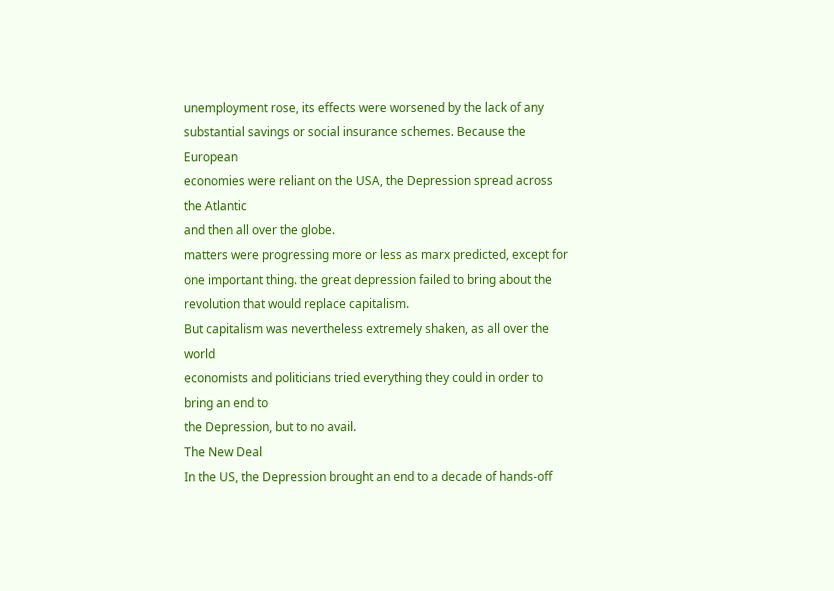unemployment rose, its effects were worsened by the lack of any
substantial savings or social insurance schemes. Because the European
economies were reliant on the USA, the Depression spread across the Atlantic
and then all over the globe.
matters were progressing more or less as marx predicted, except for one important thing. the great depression failed to bring about the revolution that would replace capitalism.
But capitalism was nevertheless extremely shaken, as all over the world
economists and politicians tried everything they could in order to bring an end to
the Depression, but to no avail.
The New Deal
In the US, the Depression brought an end to a decade of hands-off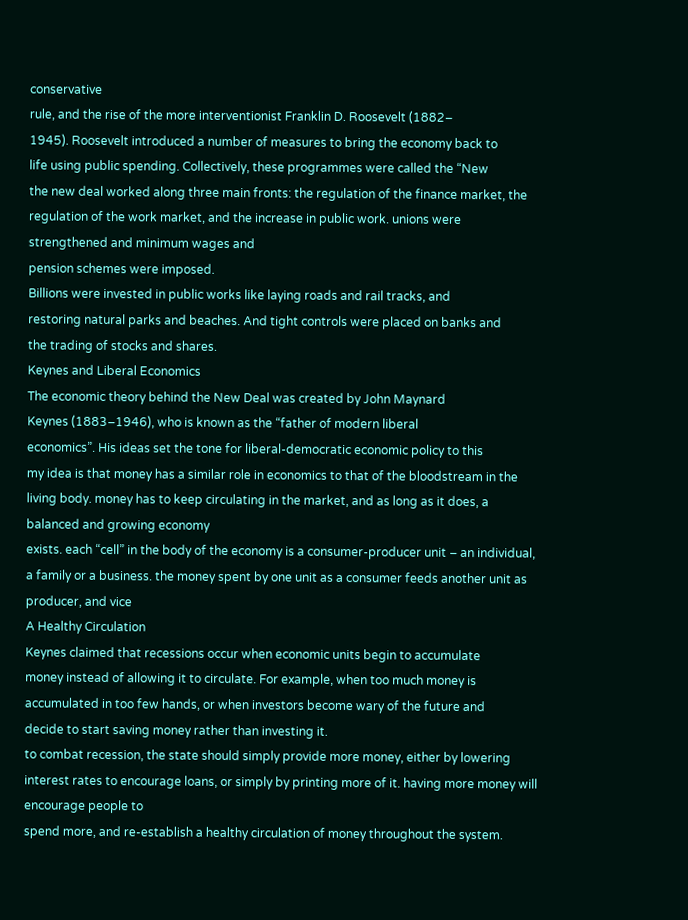conservative
rule, and the rise of the more interventionist Franklin D. Roosevelt (1882–
1945). Roosevelt introduced a number of measures to bring the economy back to
life using public spending. Collectively, these programmes were called the “New
the new deal worked along three main fronts: the regulation of the finance market, the regulation of the work market, and the increase in public work. unions were strengthened and minimum wages and
pension schemes were imposed.
Billions were invested in public works like laying roads and rail tracks, and
restoring natural parks and beaches. And tight controls were placed on banks and
the trading of stocks and shares.
Keynes and Liberal Economics
The economic theory behind the New Deal was created by John Maynard
Keynes (1883–1946), who is known as the “father of modern liberal
economics”. His ideas set the tone for liberal-democratic economic policy to this
my idea is that money has a similar role in economics to that of the bloodstream in the living body. money has to keep circulating in the market, and as long as it does, a balanced and growing economy
exists. each “cell” in the body of the economy is a consumer-producer unit – an individual, a family or a business. the money spent by one unit as a consumer feeds another unit as producer, and vice
A Healthy Circulation
Keynes claimed that recessions occur when economic units begin to accumulate
money instead of allowing it to circulate. For example, when too much money is
accumulated in too few hands, or when investors become wary of the future and
decide to start saving money rather than investing it.
to combat recession, the state should simply provide more money, either by lowering interest rates to encourage loans, or simply by printing more of it. having more money will encourage people to
spend more, and re-establish a healthy circulation of money throughout the system.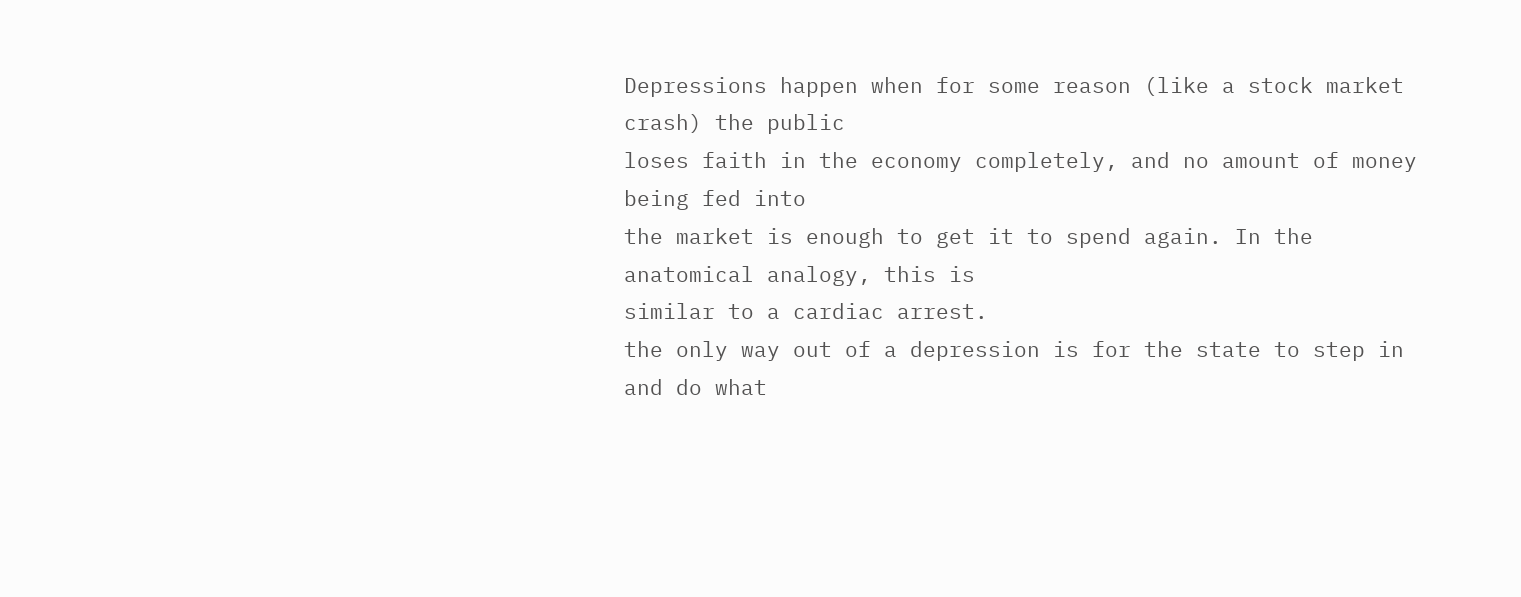Depressions happen when for some reason (like a stock market crash) the public
loses faith in the economy completely, and no amount of money being fed into
the market is enough to get it to spend again. In the anatomical analogy, this is
similar to a cardiac arrest.
the only way out of a depression is for the state to step in and do what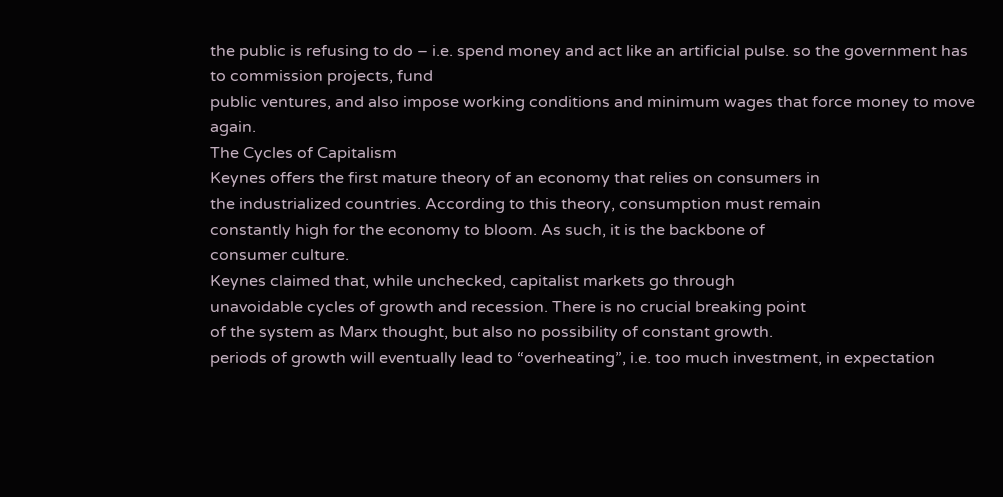the public is refusing to do – i.e. spend money and act like an artificial pulse. so the government has to commission projects, fund
public ventures, and also impose working conditions and minimum wages that force money to move again.
The Cycles of Capitalism
Keynes offers the first mature theory of an economy that relies on consumers in
the industrialized countries. According to this theory, consumption must remain
constantly high for the economy to bloom. As such, it is the backbone of
consumer culture.
Keynes claimed that, while unchecked, capitalist markets go through
unavoidable cycles of growth and recession. There is no crucial breaking point
of the system as Marx thought, but also no possibility of constant growth.
periods of growth will eventually lead to “overheating”, i.e. too much investment, in expectation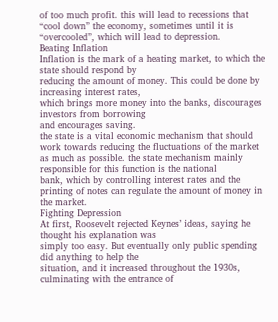of too much profit. this will lead to recessions that “cool down” the economy, sometimes until it is
“overcooled”, which will lead to depression.
Beating Inflation
Inflation is the mark of a heating market, to which the state should respond by
reducing the amount of money. This could be done by increasing interest rates,
which brings more money into the banks, discourages investors from borrowing
and encourages saving.
the state is a vital economic mechanism that should work towards reducing the fluctuations of the market as much as possible. the state mechanism mainly responsible for this function is the national
bank, which by controlling interest rates and the printing of notes can regulate the amount of money in the market.
Fighting Depression
At first, Roosevelt rejected Keynes’ ideas, saying he thought his explanation was
simply too easy. But eventually only public spending did anything to help the
situation, and it increased throughout the 1930s, culminating with the entrance of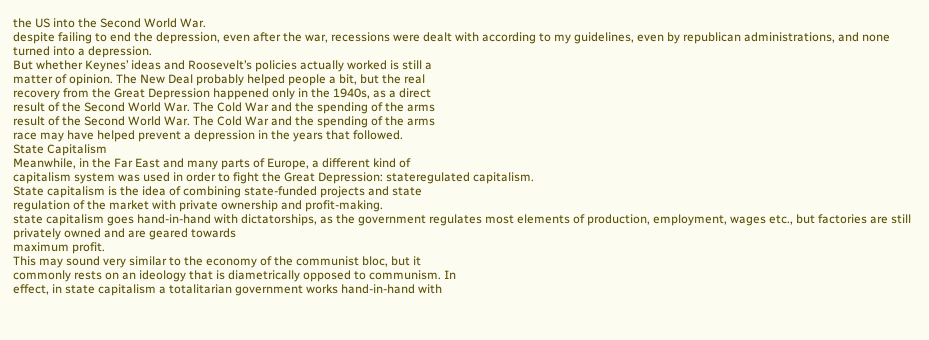the US into the Second World War.
despite failing to end the depression, even after the war, recessions were dealt with according to my guidelines, even by republican administrations, and none turned into a depression.
But whether Keynes’ ideas and Roosevelt’s policies actually worked is still a
matter of opinion. The New Deal probably helped people a bit, but the real
recovery from the Great Depression happened only in the 1940s, as a direct
result of the Second World War. The Cold War and the spending of the arms
result of the Second World War. The Cold War and the spending of the arms
race may have helped prevent a depression in the years that followed.
State Capitalism
Meanwhile, in the Far East and many parts of Europe, a different kind of
capitalism system was used in order to fight the Great Depression: stateregulated capitalism.
State capitalism is the idea of combining state-funded projects and state
regulation of the market with private ownership and profit-making.
state capitalism goes hand-in-hand with dictatorships, as the government regulates most elements of production, employment, wages etc., but factories are still privately owned and are geared towards
maximum profit.
This may sound very similar to the economy of the communist bloc, but it
commonly rests on an ideology that is diametrically opposed to communism. In
effect, in state capitalism a totalitarian government works hand-in-hand with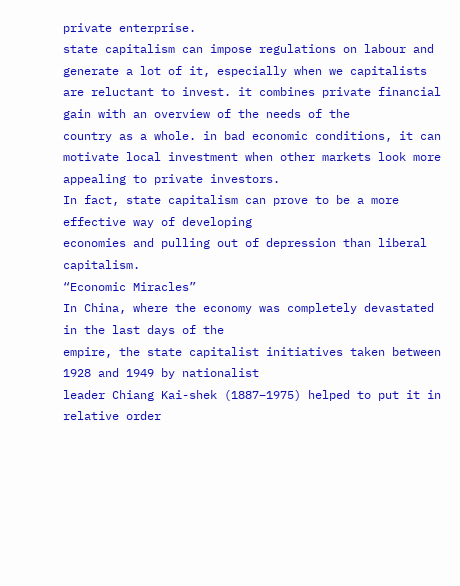private enterprise.
state capitalism can impose regulations on labour and generate a lot of it, especially when we capitalists are reluctant to invest. it combines private financial gain with an overview of the needs of the
country as a whole. in bad economic conditions, it can motivate local investment when other markets look more appealing to private investors.
In fact, state capitalism can prove to be a more effective way of developing
economies and pulling out of depression than liberal capitalism.
“Economic Miracles”
In China, where the economy was completely devastated in the last days of the
empire, the state capitalist initiatives taken between 1928 and 1949 by nationalist
leader Chiang Kai-shek (1887–1975) helped to put it in relative order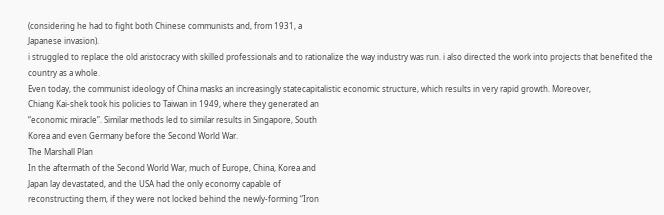(considering he had to fight both Chinese communists and, from 1931, a
Japanese invasion).
i struggled to replace the old aristocracy with skilled professionals and to rationalize the way industry was run. i also directed the work into projects that benefited the country as a whole.
Even today, the communist ideology of China masks an increasingly statecapitalistic economic structure, which results in very rapid growth. Moreover,
Chiang Kai-shek took his policies to Taiwan in 1949, where they generated an
“economic miracle”. Similar methods led to similar results in Singapore, South
Korea and even Germany before the Second World War.
The Marshall Plan
In the aftermath of the Second World War, much of Europe, China, Korea and
Japan lay devastated, and the USA had the only economy capable of
reconstructing them, if they were not locked behind the newly-forming “Iron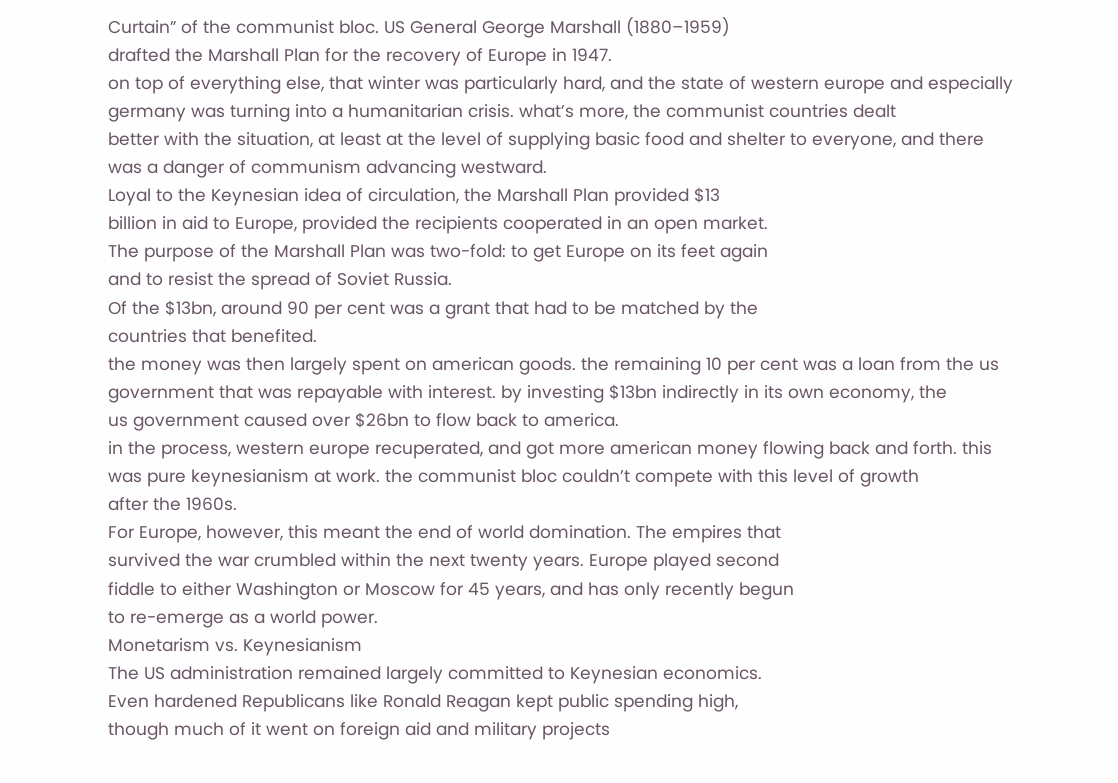Curtain” of the communist bloc. US General George Marshall (1880–1959)
drafted the Marshall Plan for the recovery of Europe in 1947.
on top of everything else, that winter was particularly hard, and the state of western europe and especially germany was turning into a humanitarian crisis. what’s more, the communist countries dealt
better with the situation, at least at the level of supplying basic food and shelter to everyone, and there was a danger of communism advancing westward.
Loyal to the Keynesian idea of circulation, the Marshall Plan provided $13
billion in aid to Europe, provided the recipients cooperated in an open market.
The purpose of the Marshall Plan was two-fold: to get Europe on its feet again
and to resist the spread of Soviet Russia.
Of the $13bn, around 90 per cent was a grant that had to be matched by the
countries that benefited.
the money was then largely spent on american goods. the remaining 10 per cent was a loan from the us government that was repayable with interest. by investing $13bn indirectly in its own economy, the
us government caused over $26bn to flow back to america.
in the process, western europe recuperated, and got more american money flowing back and forth. this was pure keynesianism at work. the communist bloc couldn’t compete with this level of growth
after the 1960s.
For Europe, however, this meant the end of world domination. The empires that
survived the war crumbled within the next twenty years. Europe played second
fiddle to either Washington or Moscow for 45 years, and has only recently begun
to re-emerge as a world power.
Monetarism vs. Keynesianism
The US administration remained largely committed to Keynesian economics.
Even hardened Republicans like Ronald Reagan kept public spending high,
though much of it went on foreign aid and military projects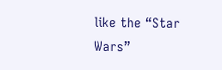like the “Star Wars”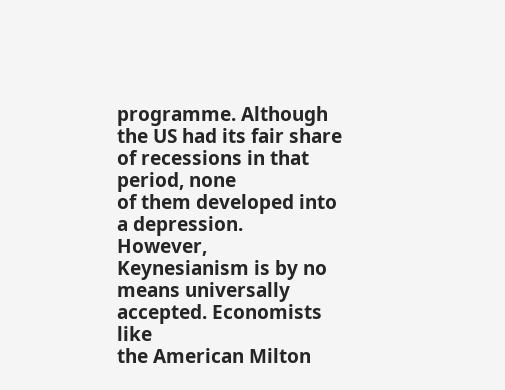programme. Although the US had its fair share of recessions in that period, none
of them developed into a depression.
However, Keynesianism is by no means universally accepted. Economists like
the American Milton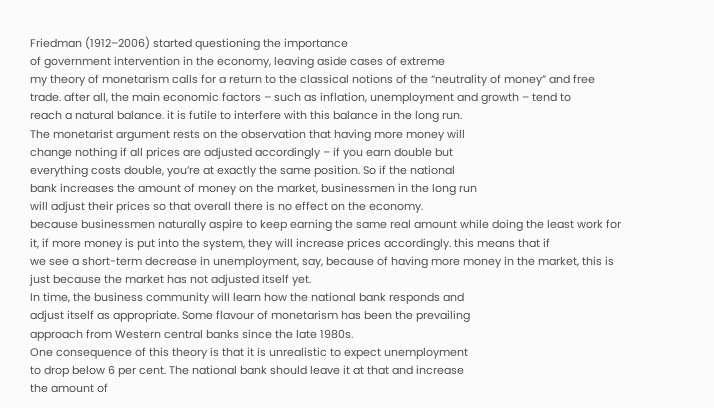Friedman (1912–2006) started questioning the importance
of government intervention in the economy, leaving aside cases of extreme
my theory of monetarism calls for a return to the classical notions of the “neutrality of money” and free trade. after all, the main economic factors – such as inflation, unemployment and growth – tend to
reach a natural balance. it is futile to interfere with this balance in the long run.
The monetarist argument rests on the observation that having more money will
change nothing if all prices are adjusted accordingly – if you earn double but
everything costs double, you’re at exactly the same position. So if the national
bank increases the amount of money on the market, businessmen in the long run
will adjust their prices so that overall there is no effect on the economy.
because businessmen naturally aspire to keep earning the same real amount while doing the least work for it, if more money is put into the system, they will increase prices accordingly. this means that if
we see a short-term decrease in unemployment, say, because of having more money in the market, this is just because the market has not adjusted itself yet.
In time, the business community will learn how the national bank responds and
adjust itself as appropriate. Some flavour of monetarism has been the prevailing
approach from Western central banks since the late 1980s.
One consequence of this theory is that it is unrealistic to expect unemployment
to drop below 6 per cent. The national bank should leave it at that and increase
the amount of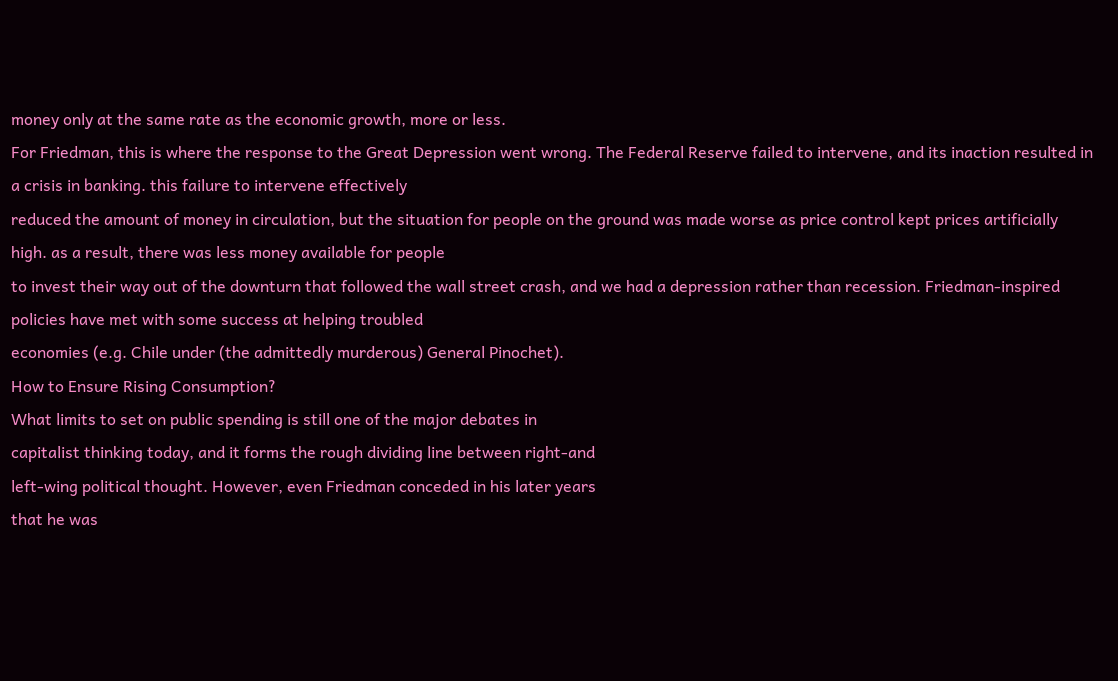money only at the same rate as the economic growth, more or less.
For Friedman, this is where the response to the Great Depression went wrong. The Federal Reserve failed to intervene, and its inaction resulted in a crisis in banking. this failure to intervene effectively
reduced the amount of money in circulation, but the situation for people on the ground was made worse as price control kept prices artificially high. as a result, there was less money available for people
to invest their way out of the downturn that followed the wall street crash, and we had a depression rather than recession. Friedman-inspired policies have met with some success at helping troubled
economies (e.g. Chile under (the admittedly murderous) General Pinochet).
How to Ensure Rising Consumption?
What limits to set on public spending is still one of the major debates in
capitalist thinking today, and it forms the rough dividing line between right-and
left-wing political thought. However, even Friedman conceded in his later years
that he was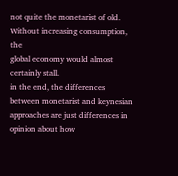not quite the monetarist of old. Without increasing consumption, the
global economy would almost certainly stall.
in the end, the differences between monetarist and keynesian approaches are just differences in opinion about how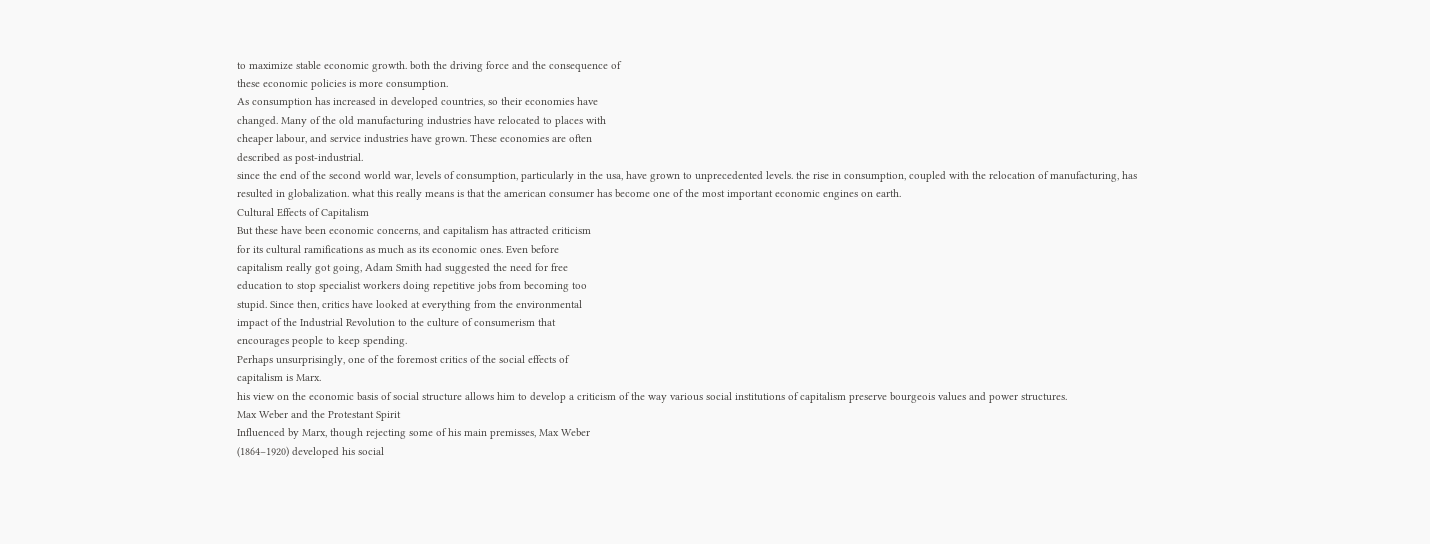to maximize stable economic growth. both the driving force and the consequence of
these economic policies is more consumption.
As consumption has increased in developed countries, so their economies have
changed. Many of the old manufacturing industries have relocated to places with
cheaper labour, and service industries have grown. These economies are often
described as post-industrial.
since the end of the second world war, levels of consumption, particularly in the usa, have grown to unprecedented levels. the rise in consumption, coupled with the relocation of manufacturing, has
resulted in globalization. what this really means is that the american consumer has become one of the most important economic engines on earth.
Cultural Effects of Capitalism
But these have been economic concerns, and capitalism has attracted criticism
for its cultural ramifications as much as its economic ones. Even before
capitalism really got going, Adam Smith had suggested the need for free
education to stop specialist workers doing repetitive jobs from becoming too
stupid. Since then, critics have looked at everything from the environmental
impact of the Industrial Revolution to the culture of consumerism that
encourages people to keep spending.
Perhaps unsurprisingly, one of the foremost critics of the social effects of
capitalism is Marx.
his view on the economic basis of social structure allows him to develop a criticism of the way various social institutions of capitalism preserve bourgeois values and power structures.
Max Weber and the Protestant Spirit
Influenced by Marx, though rejecting some of his main premisses, Max Weber
(1864–1920) developed his social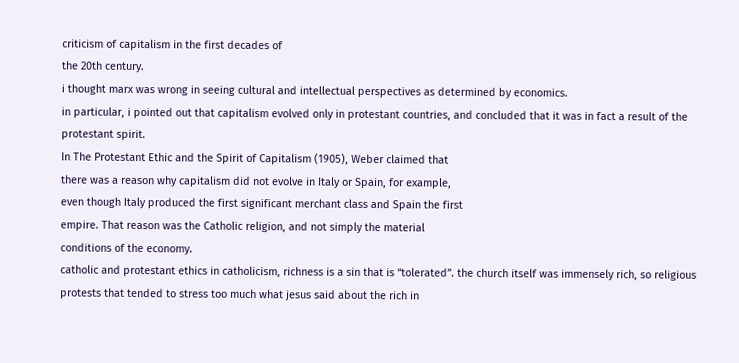criticism of capitalism in the first decades of
the 20th century.
i thought marx was wrong in seeing cultural and intellectual perspectives as determined by economics.
in particular, i pointed out that capitalism evolved only in protestant countries, and concluded that it was in fact a result of the protestant spirit.
In The Protestant Ethic and the Spirit of Capitalism (1905), Weber claimed that
there was a reason why capitalism did not evolve in Italy or Spain, for example,
even though Italy produced the first significant merchant class and Spain the first
empire. That reason was the Catholic religion, and not simply the material
conditions of the economy.
catholic and protestant ethics in catholicism, richness is a sin that is “tolerated”. the church itself was immensely rich, so religious protests that tended to stress too much what jesus said about the rich in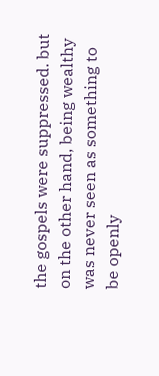the gospels were suppressed. but on the other hand, being wealthy was never seen as something to be openly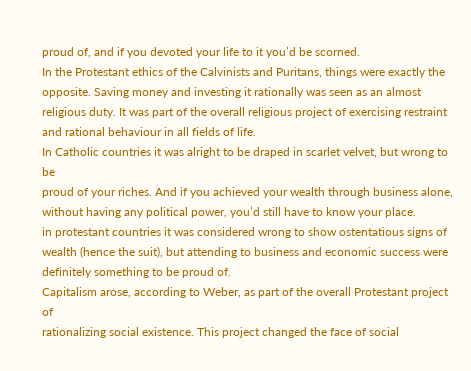proud of, and if you devoted your life to it you’d be scorned.
In the Protestant ethics of the Calvinists and Puritans, things were exactly the
opposite. Saving money and investing it rationally was seen as an almost
religious duty. It was part of the overall religious project of exercising restraint
and rational behaviour in all fields of life.
In Catholic countries it was alright to be draped in scarlet velvet, but wrong to be
proud of your riches. And if you achieved your wealth through business alone,
without having any political power, you’d still have to know your place.
in protestant countries it was considered wrong to show ostentatious signs of wealth (hence the suit), but attending to business and economic success were definitely something to be proud of.
Capitalism arose, according to Weber, as part of the overall Protestant project of
rationalizing social existence. This project changed the face of social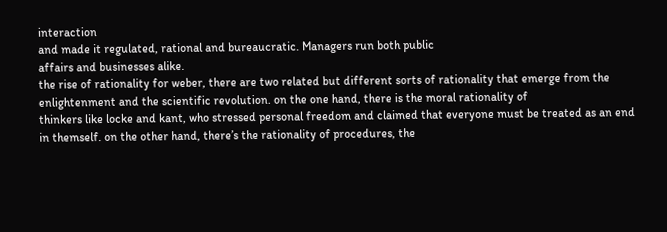interaction
and made it regulated, rational and bureaucratic. Managers run both public
affairs and businesses alike.
the rise of rationality for weber, there are two related but different sorts of rationality that emerge from the enlightenment and the scientific revolution. on the one hand, there is the moral rationality of
thinkers like locke and kant, who stressed personal freedom and claimed that everyone must be treated as an end in themself. on the other hand, there’s the rationality of procedures, the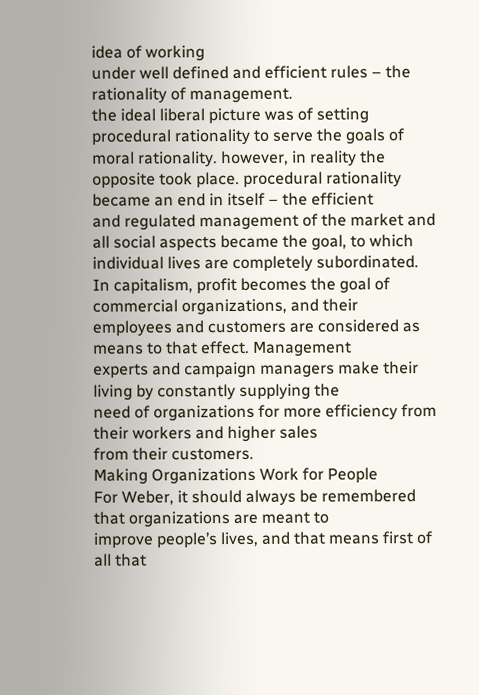idea of working
under well defined and efficient rules – the rationality of management.
the ideal liberal picture was of setting procedural rationality to serve the goals of moral rationality. however, in reality the opposite took place. procedural rationality became an end in itself – the efficient
and regulated management of the market and all social aspects became the goal, to which individual lives are completely subordinated.
In capitalism, profit becomes the goal of commercial organizations, and their
employees and customers are considered as means to that effect. Management
experts and campaign managers make their living by constantly supplying the
need of organizations for more efficiency from their workers and higher sales
from their customers.
Making Organizations Work for People
For Weber, it should always be remembered that organizations are meant to
improve people’s lives, and that means first of all that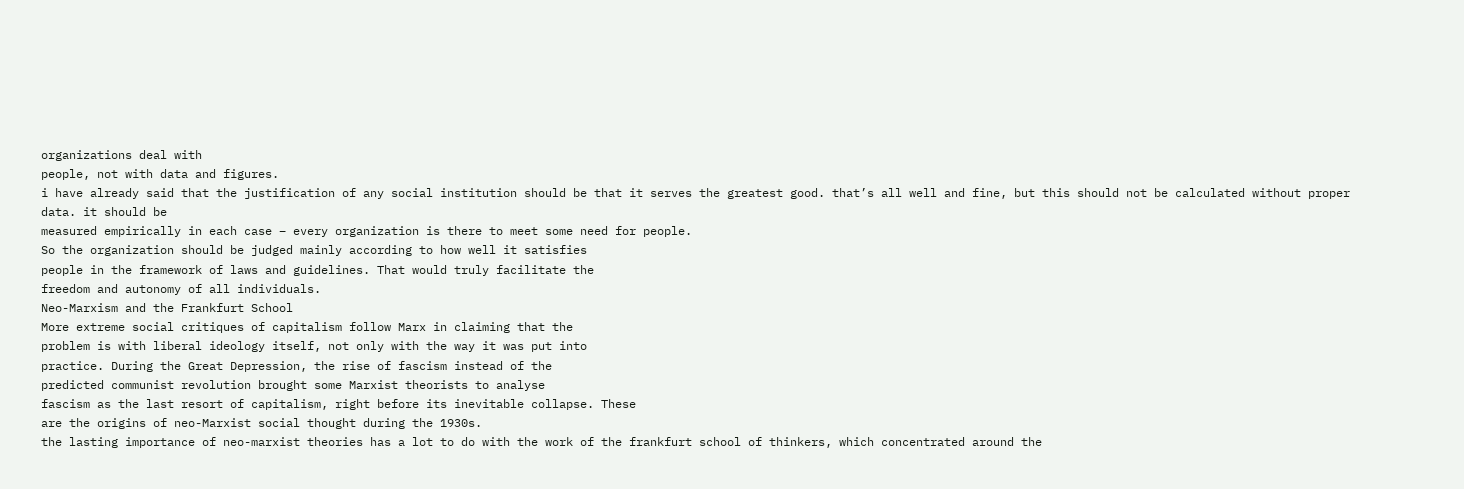organizations deal with
people, not with data and figures.
i have already said that the justification of any social institution should be that it serves the greatest good. that’s all well and fine, but this should not be calculated without proper data. it should be
measured empirically in each case – every organization is there to meet some need for people.
So the organization should be judged mainly according to how well it satisfies
people in the framework of laws and guidelines. That would truly facilitate the
freedom and autonomy of all individuals.
Neo-Marxism and the Frankfurt School
More extreme social critiques of capitalism follow Marx in claiming that the
problem is with liberal ideology itself, not only with the way it was put into
practice. During the Great Depression, the rise of fascism instead of the
predicted communist revolution brought some Marxist theorists to analyse
fascism as the last resort of capitalism, right before its inevitable collapse. These
are the origins of neo-Marxist social thought during the 1930s.
the lasting importance of neo-marxist theories has a lot to do with the work of the frankfurt school of thinkers, which concentrated around the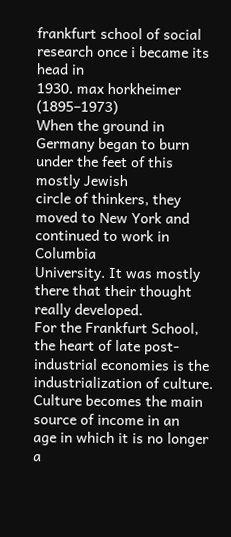frankfurt school of social research once i became its head in
1930. max horkheimer (1895–1973)
When the ground in Germany began to burn under the feet of this mostly Jewish
circle of thinkers, they moved to New York and continued to work in Columbia
University. It was mostly there that their thought really developed.
For the Frankfurt School, the heart of late post-industrial economies is the
industrialization of culture. Culture becomes the main source of income in an
age in which it is no longer a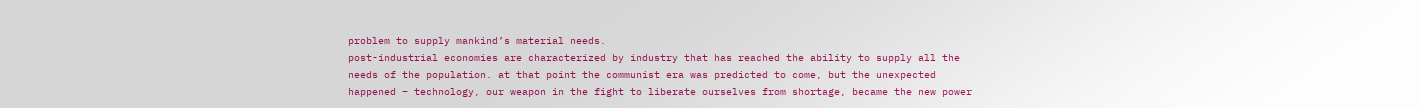problem to supply mankind’s material needs.
post-industrial economies are characterized by industry that has reached the ability to supply all the needs of the population. at that point the communist era was predicted to come, but the unexpected
happened – technology, our weapon in the fight to liberate ourselves from shortage, became the new power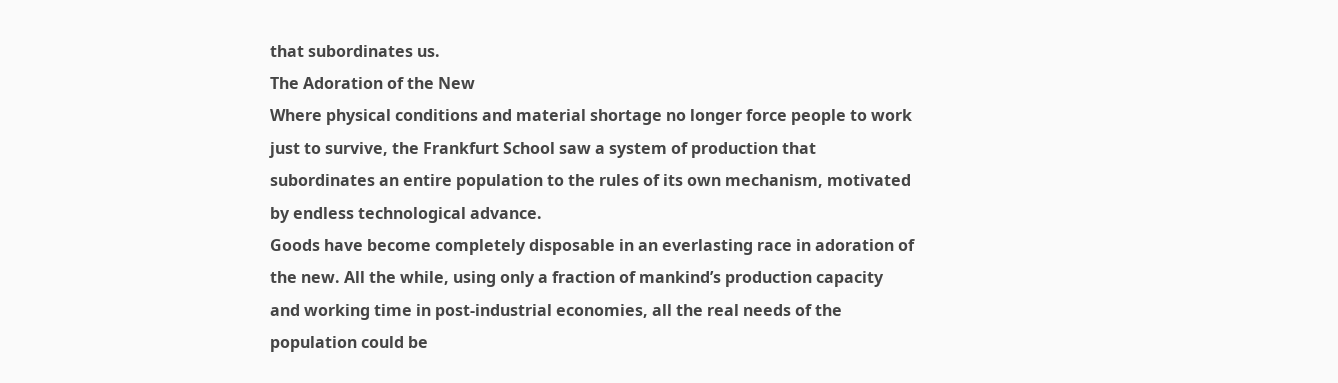that subordinates us.
The Adoration of the New
Where physical conditions and material shortage no longer force people to work
just to survive, the Frankfurt School saw a system of production that
subordinates an entire population to the rules of its own mechanism, motivated
by endless technological advance.
Goods have become completely disposable in an everlasting race in adoration of
the new. All the while, using only a fraction of mankind’s production capacity
and working time in post-industrial economies, all the real needs of the
population could be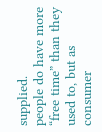supplied.
people do have more “free time” than they used to, but as consumer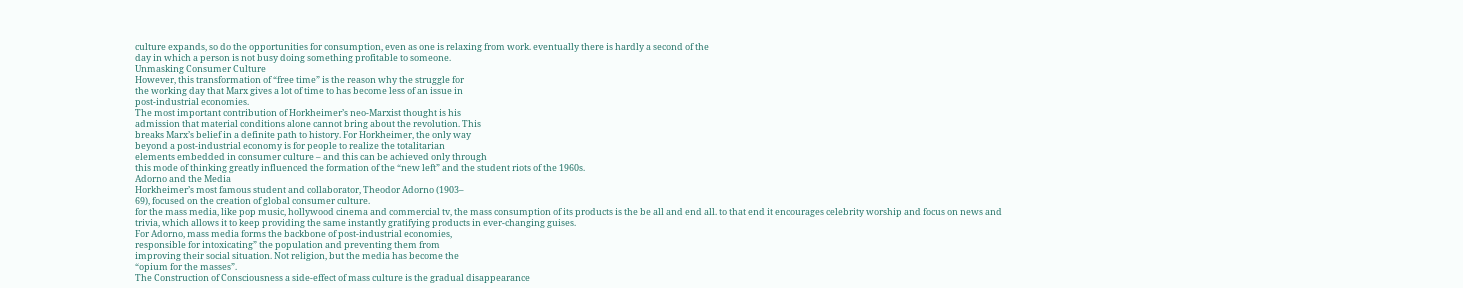culture expands, so do the opportunities for consumption, even as one is relaxing from work. eventually there is hardly a second of the
day in which a person is not busy doing something profitable to someone.
Unmasking Consumer Culture
However, this transformation of “free time” is the reason why the struggle for
the working day that Marx gives a lot of time to has become less of an issue in
post-industrial economies.
The most important contribution of Horkheimer’s neo-Marxist thought is his
admission that material conditions alone cannot bring about the revolution. This
breaks Marx’s belief in a definite path to history. For Horkheimer, the only way
beyond a post-industrial economy is for people to realize the totalitarian
elements embedded in consumer culture – and this can be achieved only through
this mode of thinking greatly influenced the formation of the “new left” and the student riots of the 1960s.
Adorno and the Media
Horkheimer’s most famous student and collaborator, Theodor Adorno (1903–
69), focused on the creation of global consumer culture.
for the mass media, like pop music, hollywood cinema and commercial tv, the mass consumption of its products is the be all and end all. to that end it encourages celebrity worship and focus on news and
trivia, which allows it to keep providing the same instantly gratifying products in ever-changing guises.
For Adorno, mass media forms the backbone of post-industrial economies,
responsible for intoxicating” the population and preventing them from
improving their social situation. Not religion, but the media has become the
“opium for the masses”.
The Construction of Consciousness a side-effect of mass culture is the gradual disappearance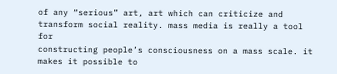of any “serious” art, art which can criticize and transform social reality. mass media is really a tool for
constructing people’s consciousness on a mass scale. it makes it possible to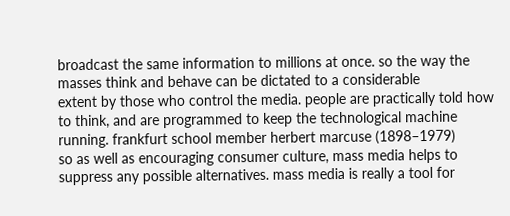broadcast the same information to millions at once. so the way the masses think and behave can be dictated to a considerable
extent by those who control the media. people are practically told how to think, and are programmed to keep the technological machine running. frankfurt school member herbert marcuse (1898–1979)
so as well as encouraging consumer culture, mass media helps to suppress any possible alternatives. mass media is really a tool for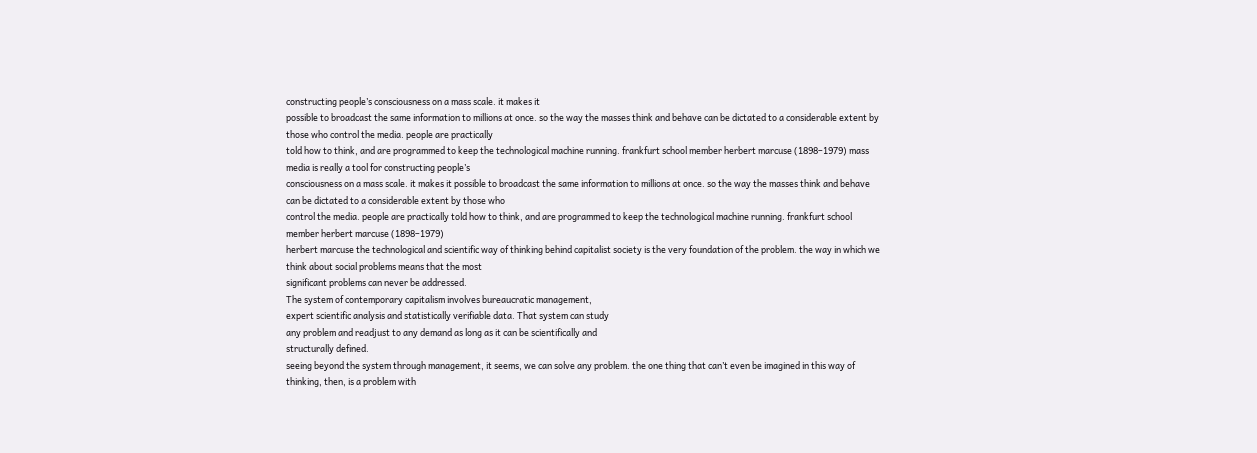constructing people’s consciousness on a mass scale. it makes it
possible to broadcast the same information to millions at once. so the way the masses think and behave can be dictated to a considerable extent by those who control the media. people are practically
told how to think, and are programmed to keep the technological machine running. frankfurt school member herbert marcuse (1898–1979) mass media is really a tool for constructing people’s
consciousness on a mass scale. it makes it possible to broadcast the same information to millions at once. so the way the masses think and behave can be dictated to a considerable extent by those who
control the media. people are practically told how to think, and are programmed to keep the technological machine running. frankfurt school member herbert marcuse (1898–1979)
herbert marcuse the technological and scientific way of thinking behind capitalist society is the very foundation of the problem. the way in which we think about social problems means that the most
significant problems can never be addressed.
The system of contemporary capitalism involves bureaucratic management,
expert scientific analysis and statistically verifiable data. That system can study
any problem and readjust to any demand as long as it can be scientifically and
structurally defined.
seeing beyond the system through management, it seems, we can solve any problem. the one thing that can’t even be imagined in this way of thinking, then, is a problem with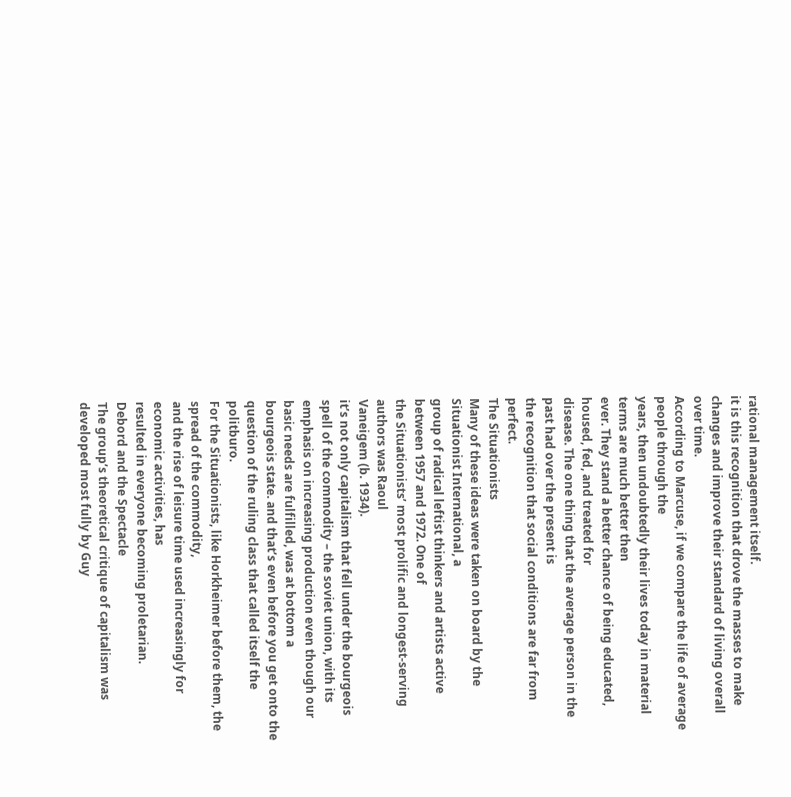rational management itself.
it is this recognition that drove the masses to make changes and improve their standard of living overall over time.
According to Marcuse, if we compare the life of average people through the
years, then undoubtedly their lives today in material terms are much better then
ever. They stand a better chance of being educated, housed, fed, and treated for
disease. The one thing that the average person in the past had over the present is
the recognition that social conditions are far from perfect.
The Situationists
Many of these ideas were taken on board by the Situationist International, a
group of radical leftist thinkers and artists active between 1957 and 1972. One of
the Situationists’ most prolific and longest-serving authors was Raoul
Vaneigem (b. 1934).
it’s not only capitalism that fell under the bourgeois spell of the commodity – the soviet union, with its emphasis on increasing production even though our basic needs are fulfilled, was at bottom a
bourgeois state. and that’s even before you get onto the question of the ruling class that called itself the politburo.
For the Situationists, like Horkheimer before them, the spread of the commodity,
and the rise of leisure time used increasingly for economic activities, has
resulted in everyone becoming proletarian.
Debord and the Spectacle
The group’s theoretical critique of capitalism was developed most fully by Guy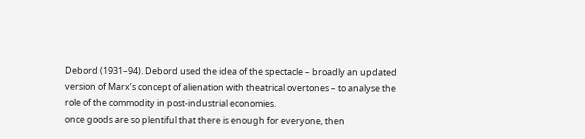Debord (1931–94). Debord used the idea of the spectacle – broadly an updated
version of Marx’s concept of alienation with theatrical overtones – to analyse the
role of the commodity in post-industrial economies.
once goods are so plentiful that there is enough for everyone, then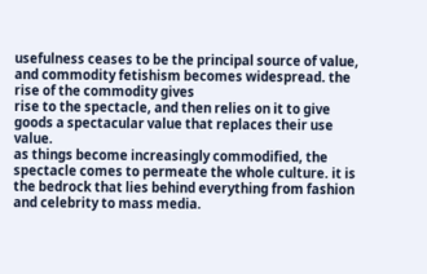usefulness ceases to be the principal source of value, and commodity fetishism becomes widespread. the rise of the commodity gives
rise to the spectacle, and then relies on it to give goods a spectacular value that replaces their use value.
as things become increasingly commodified, the spectacle comes to permeate the whole culture. it is the bedrock that lies behind everything from fashion and celebrity to mass media.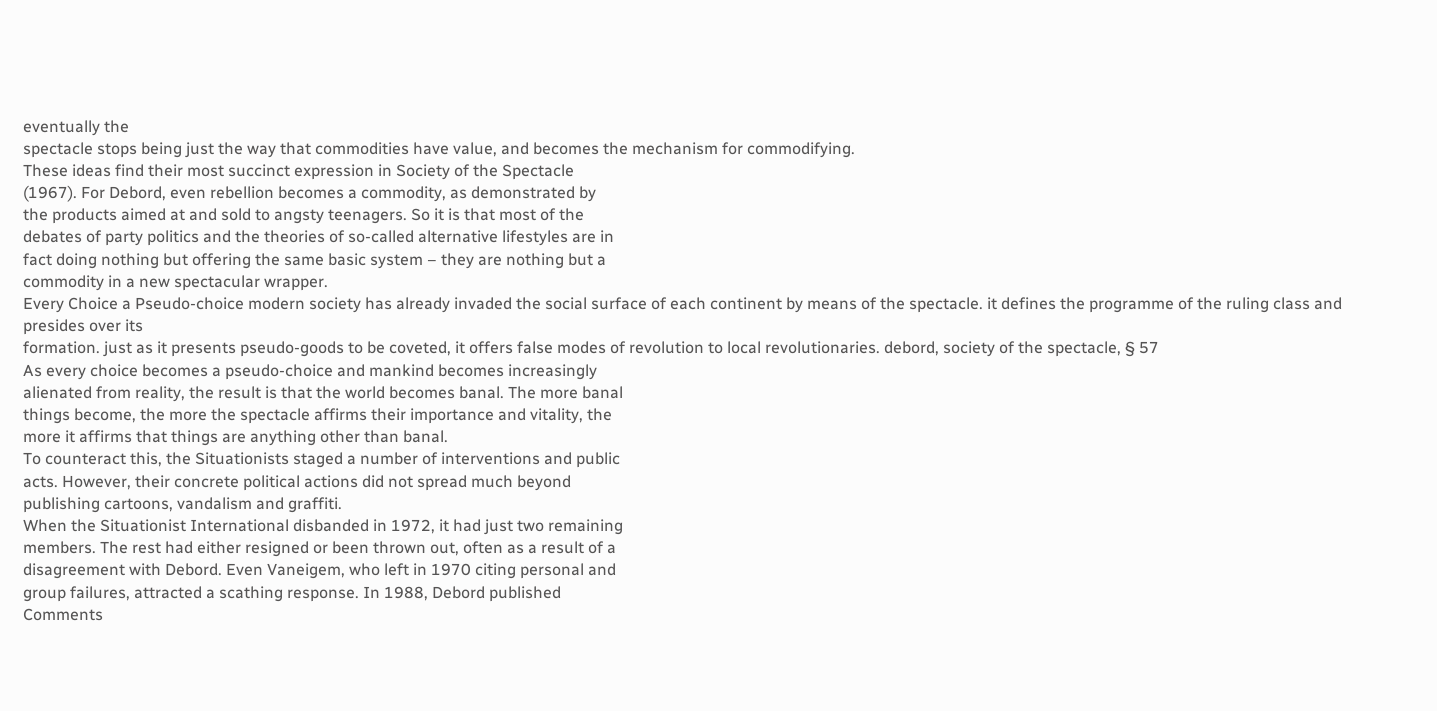eventually the
spectacle stops being just the way that commodities have value, and becomes the mechanism for commodifying.
These ideas find their most succinct expression in Society of the Spectacle
(1967). For Debord, even rebellion becomes a commodity, as demonstrated by
the products aimed at and sold to angsty teenagers. So it is that most of the
debates of party politics and the theories of so-called alternative lifestyles are in
fact doing nothing but offering the same basic system – they are nothing but a
commodity in a new spectacular wrapper.
Every Choice a Pseudo-choice modern society has already invaded the social surface of each continent by means of the spectacle. it defines the programme of the ruling class and presides over its
formation. just as it presents pseudo-goods to be coveted, it offers false modes of revolution to local revolutionaries. debord, society of the spectacle, § 57
As every choice becomes a pseudo-choice and mankind becomes increasingly
alienated from reality, the result is that the world becomes banal. The more banal
things become, the more the spectacle affirms their importance and vitality, the
more it affirms that things are anything other than banal.
To counteract this, the Situationists staged a number of interventions and public
acts. However, their concrete political actions did not spread much beyond
publishing cartoons, vandalism and graffiti.
When the Situationist International disbanded in 1972, it had just two remaining
members. The rest had either resigned or been thrown out, often as a result of a
disagreement with Debord. Even Vaneigem, who left in 1970 citing personal and
group failures, attracted a scathing response. In 1988, Debord published
Comments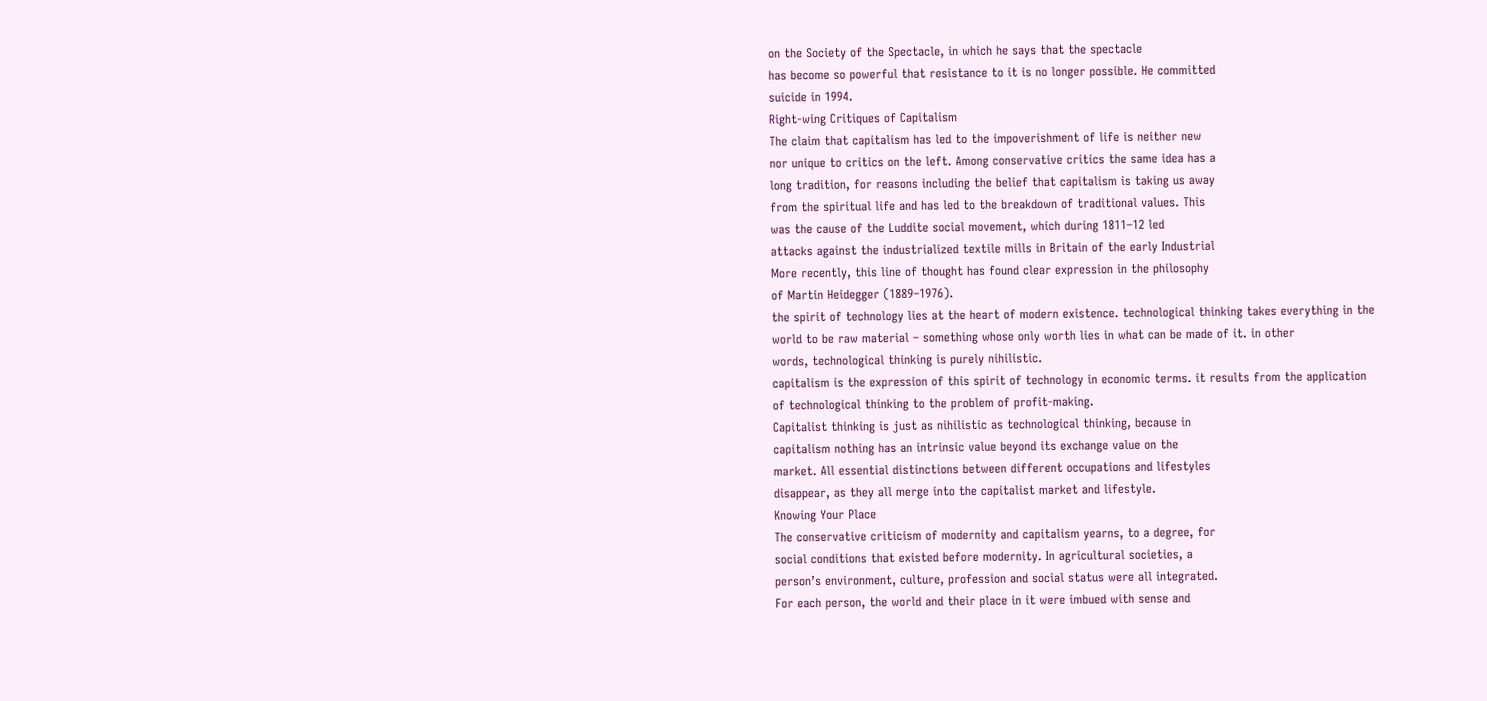on the Society of the Spectacle, in which he says that the spectacle
has become so powerful that resistance to it is no longer possible. He committed
suicide in 1994.
Right-wing Critiques of Capitalism
The claim that capitalism has led to the impoverishment of life is neither new
nor unique to critics on the left. Among conservative critics the same idea has a
long tradition, for reasons including the belief that capitalism is taking us away
from the spiritual life and has led to the breakdown of traditional values. This
was the cause of the Luddite social movement, which during 1811–12 led
attacks against the industrialized textile mills in Britain of the early Industrial
More recently, this line of thought has found clear expression in the philosophy
of Martin Heidegger (1889–1976).
the spirit of technology lies at the heart of modern existence. technological thinking takes everything in the world to be raw material – something whose only worth lies in what can be made of it. in other
words, technological thinking is purely nihilistic.
capitalism is the expression of this spirit of technology in economic terms. it results from the application of technological thinking to the problem of profit-making.
Capitalist thinking is just as nihilistic as technological thinking, because in
capitalism nothing has an intrinsic value beyond its exchange value on the
market. All essential distinctions between different occupations and lifestyles
disappear, as they all merge into the capitalist market and lifestyle.
Knowing Your Place
The conservative criticism of modernity and capitalism yearns, to a degree, for
social conditions that existed before modernity. In agricultural societies, a
person’s environment, culture, profession and social status were all integrated.
For each person, the world and their place in it were imbued with sense and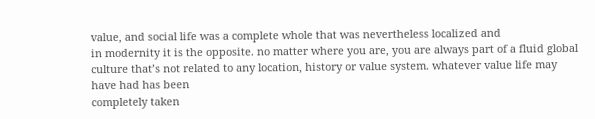value, and social life was a complete whole that was nevertheless localized and
in modernity it is the opposite. no matter where you are, you are always part of a fluid global culture that’s not related to any location, history or value system. whatever value life may have had has been
completely taken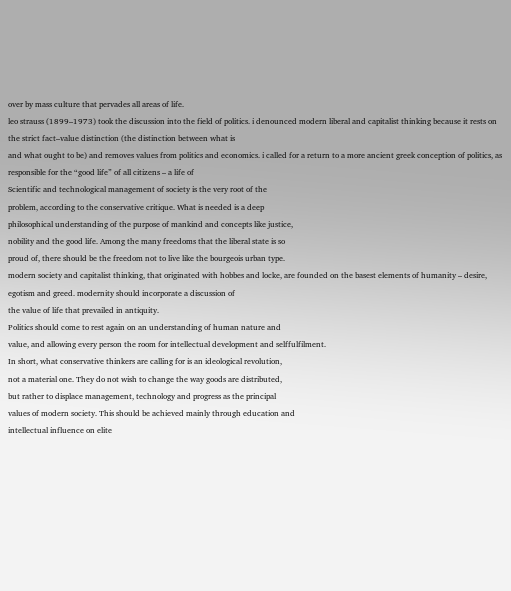over by mass culture that pervades all areas of life.
leo strauss (1899–1973) took the discussion into the field of politics. i denounced modern liberal and capitalist thinking because it rests on the strict fact–value distinction (the distinction between what is
and what ought to be) and removes values from politics and economics. i called for a return to a more ancient greek conception of politics, as responsible for the “good life” of all citizens – a life of
Scientific and technological management of society is the very root of the
problem, according to the conservative critique. What is needed is a deep
philosophical understanding of the purpose of mankind and concepts like justice,
nobility and the good life. Among the many freedoms that the liberal state is so
proud of, there should be the freedom not to live like the bourgeois urban type.
modern society and capitalist thinking, that originated with hobbes and locke, are founded on the basest elements of humanity – desire, egotism and greed. modernity should incorporate a discussion of
the value of life that prevailed in antiquity.
Politics should come to rest again on an understanding of human nature and
value, and allowing every person the room for intellectual development and selffulfilment.
In short, what conservative thinkers are calling for is an ideological revolution,
not a material one. They do not wish to change the way goods are distributed,
but rather to displace management, technology and progress as the principal
values of modern society. This should be achieved mainly through education and
intellectual influence on elite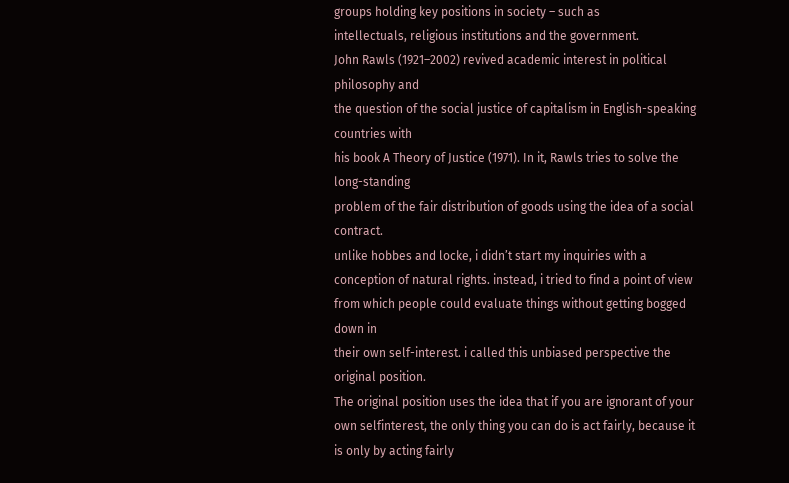groups holding key positions in society – such as
intellectuals, religious institutions and the government.
John Rawls (1921–2002) revived academic interest in political philosophy and
the question of the social justice of capitalism in English-speaking countries with
his book A Theory of Justice (1971). In it, Rawls tries to solve the long-standing
problem of the fair distribution of goods using the idea of a social contract.
unlike hobbes and locke, i didn’t start my inquiries with a conception of natural rights. instead, i tried to find a point of view from which people could evaluate things without getting bogged down in
their own self-interest. i called this unbiased perspective the original position.
The original position uses the idea that if you are ignorant of your own selfinterest, the only thing you can do is act fairly, because it is only by acting fairly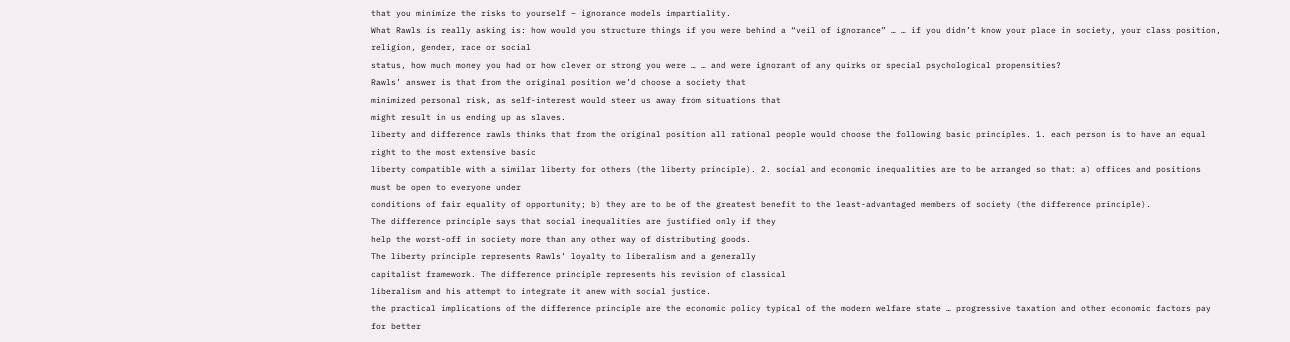that you minimize the risks to yourself – ignorance models impartiality.
What Rawls is really asking is: how would you structure things if you were behind a “veil of ignorance” … … if you didn’t know your place in society, your class position, religion, gender, race or social
status, how much money you had or how clever or strong you were … … and were ignorant of any quirks or special psychological propensities?
Rawls’ answer is that from the original position we’d choose a society that
minimized personal risk, as self-interest would steer us away from situations that
might result in us ending up as slaves.
liberty and difference rawls thinks that from the original position all rational people would choose the following basic principles. 1. each person is to have an equal right to the most extensive basic
liberty compatible with a similar liberty for others (the liberty principle). 2. social and economic inequalities are to be arranged so that: a) offices and positions must be open to everyone under
conditions of fair equality of opportunity; b) they are to be of the greatest benefit to the least-advantaged members of society (the difference principle).
The difference principle says that social inequalities are justified only if they
help the worst-off in society more than any other way of distributing goods.
The liberty principle represents Rawls’ loyalty to liberalism and a generally
capitalist framework. The difference principle represents his revision of classical
liberalism and his attempt to integrate it anew with social justice.
the practical implications of the difference principle are the economic policy typical of the modern welfare state … progressive taxation and other economic factors pay for better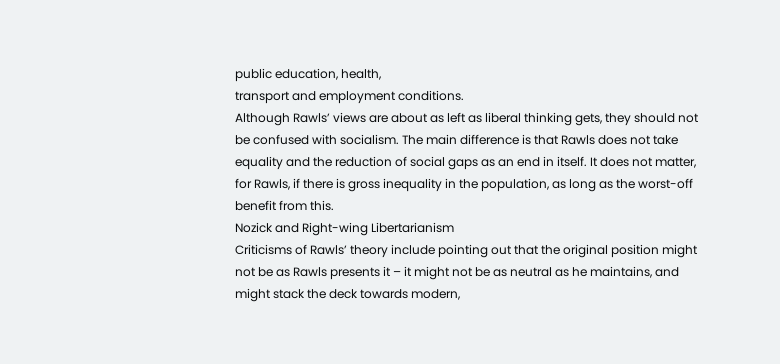public education, health,
transport and employment conditions.
Although Rawls’ views are about as left as liberal thinking gets, they should not
be confused with socialism. The main difference is that Rawls does not take
equality and the reduction of social gaps as an end in itself. It does not matter,
for Rawls, if there is gross inequality in the population, as long as the worst-off
benefit from this.
Nozick and Right-wing Libertarianism
Criticisms of Rawls’ theory include pointing out that the original position might
not be as Rawls presents it – it might not be as neutral as he maintains, and
might stack the deck towards modern,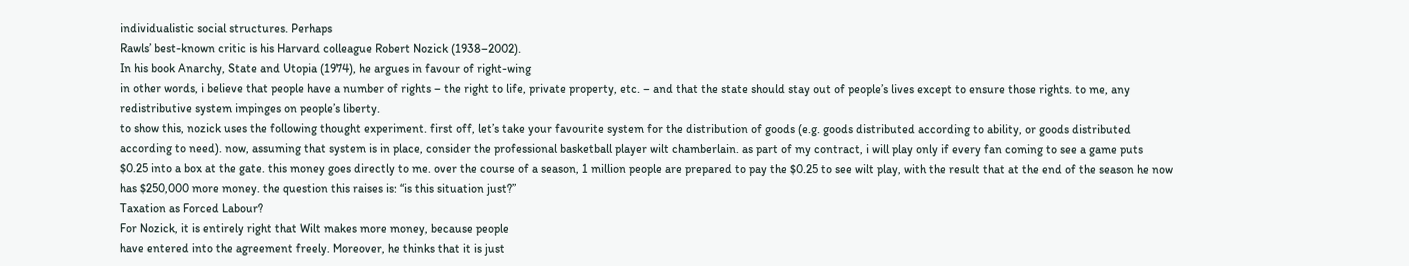individualistic social structures. Perhaps
Rawls’ best-known critic is his Harvard colleague Robert Nozick (1938–2002).
In his book Anarchy, State and Utopia (1974), he argues in favour of right-wing
in other words, i believe that people have a number of rights – the right to life, private property, etc. – and that the state should stay out of people’s lives except to ensure those rights. to me, any
redistributive system impinges on people’s liberty.
to show this, nozick uses the following thought experiment. first off, let’s take your favourite system for the distribution of goods (e.g. goods distributed according to ability, or goods distributed
according to need). now, assuming that system is in place, consider the professional basketball player wilt chamberlain. as part of my contract, i will play only if every fan coming to see a game puts
$0.25 into a box at the gate. this money goes directly to me. over the course of a season, 1 million people are prepared to pay the $0.25 to see wilt play, with the result that at the end of the season he now
has $250,000 more money. the question this raises is: “is this situation just?”
Taxation as Forced Labour?
For Nozick, it is entirely right that Wilt makes more money, because people
have entered into the agreement freely. Moreover, he thinks that it is just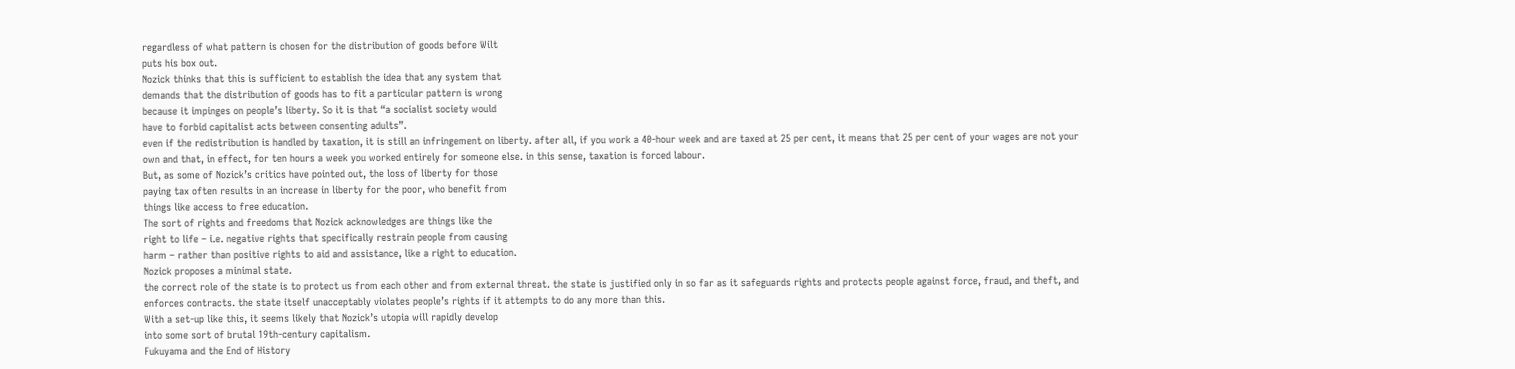regardless of what pattern is chosen for the distribution of goods before Wilt
puts his box out.
Nozick thinks that this is sufficient to establish the idea that any system that
demands that the distribution of goods has to fit a particular pattern is wrong
because it impinges on people’s liberty. So it is that “a socialist society would
have to forbid capitalist acts between consenting adults”.
even if the redistribution is handled by taxation, it is still an infringement on liberty. after all, if you work a 40-hour week and are taxed at 25 per cent, it means that 25 per cent of your wages are not your
own and that, in effect, for ten hours a week you worked entirely for someone else. in this sense, taxation is forced labour.
But, as some of Nozick’s critics have pointed out, the loss of liberty for those
paying tax often results in an increase in liberty for the poor, who benefit from
things like access to free education.
The sort of rights and freedoms that Nozick acknowledges are things like the
right to life – i.e. negative rights that specifically restrain people from causing
harm – rather than positive rights to aid and assistance, like a right to education.
Nozick proposes a minimal state.
the correct role of the state is to protect us from each other and from external threat. the state is justified only in so far as it safeguards rights and protects people against force, fraud, and theft, and
enforces contracts. the state itself unacceptably violates people’s rights if it attempts to do any more than this.
With a set-up like this, it seems likely that Nozick’s utopia will rapidly develop
into some sort of brutal 19th-century capitalism.
Fukuyama and the End of History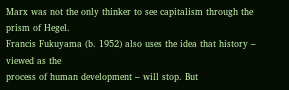Marx was not the only thinker to see capitalism through the prism of Hegel.
Francis Fukuyama (b. 1952) also uses the idea that history – viewed as the
process of human development – will stop. But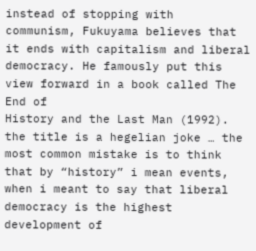instead of stopping with
communism, Fukuyama believes that it ends with capitalism and liberal
democracy. He famously put this view forward in a book called The End of
History and the Last Man (1992).
the title is a hegelian joke … the most common mistake is to think that by “history” i mean events, when i meant to say that liberal democracy is the highest development of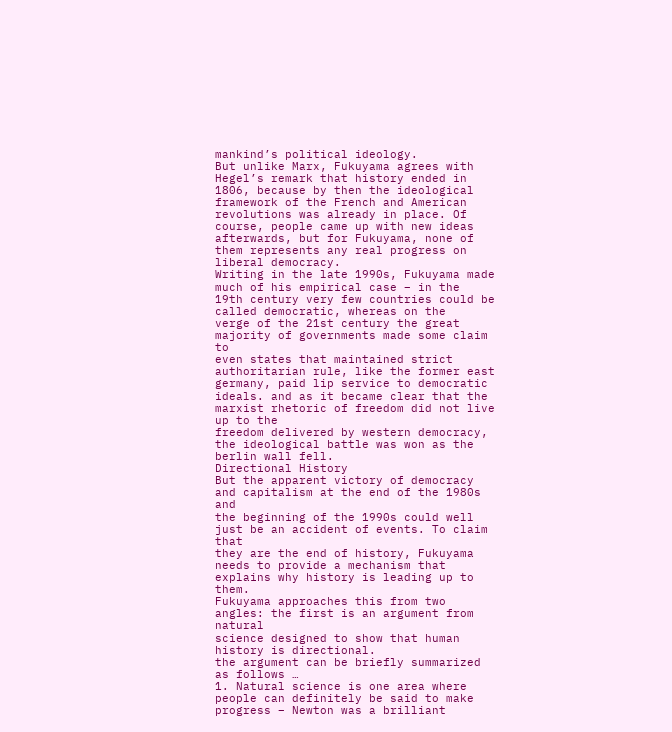mankind’s political ideology.
But unlike Marx, Fukuyama agrees with Hegel’s remark that history ended in
1806, because by then the ideological framework of the French and American
revolutions was already in place. Of course, people came up with new ideas
afterwards, but for Fukuyama, none of them represents any real progress on
liberal democracy.
Writing in the late 1990s, Fukuyama made much of his empirical case – in the
19th century very few countries could be called democratic, whereas on the
verge of the 21st century the great majority of governments made some claim to
even states that maintained strict authoritarian rule, like the former east germany, paid lip service to democratic ideals. and as it became clear that the marxist rhetoric of freedom did not live up to the
freedom delivered by western democracy, the ideological battle was won as the berlin wall fell.
Directional History
But the apparent victory of democracy and capitalism at the end of the 1980s and
the beginning of the 1990s could well just be an accident of events. To claim that
they are the end of history, Fukuyama needs to provide a mechanism that
explains why history is leading up to them.
Fukuyama approaches this from two angles: the first is an argument from natural
science designed to show that human history is directional.
the argument can be briefly summarized as follows …
1. Natural science is one area where people can definitely be said to make
progress – Newton was a brilliant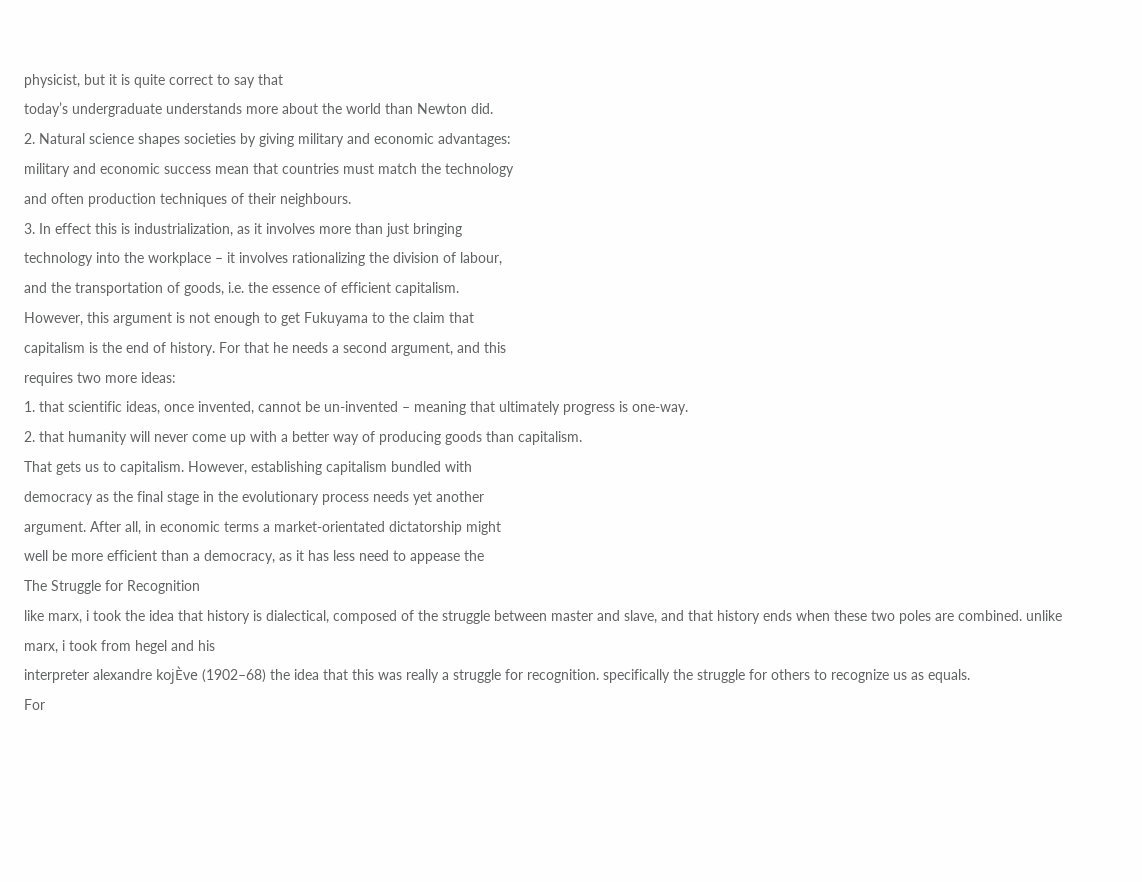physicist, but it is quite correct to say that
today’s undergraduate understands more about the world than Newton did.
2. Natural science shapes societies by giving military and economic advantages:
military and economic success mean that countries must match the technology
and often production techniques of their neighbours.
3. In effect this is industrialization, as it involves more than just bringing
technology into the workplace – it involves rationalizing the division of labour,
and the transportation of goods, i.e. the essence of efficient capitalism.
However, this argument is not enough to get Fukuyama to the claim that
capitalism is the end of history. For that he needs a second argument, and this
requires two more ideas:
1. that scientific ideas, once invented, cannot be un-invented – meaning that ultimately progress is one-way.
2. that humanity will never come up with a better way of producing goods than capitalism.
That gets us to capitalism. However, establishing capitalism bundled with
democracy as the final stage in the evolutionary process needs yet another
argument. After all, in economic terms a market-orientated dictatorship might
well be more efficient than a democracy, as it has less need to appease the
The Struggle for Recognition
like marx, i took the idea that history is dialectical, composed of the struggle between master and slave, and that history ends when these two poles are combined. unlike marx, i took from hegel and his
interpreter alexandre kojÈve (1902–68) the idea that this was really a struggle for recognition. specifically the struggle for others to recognize us as equals.
For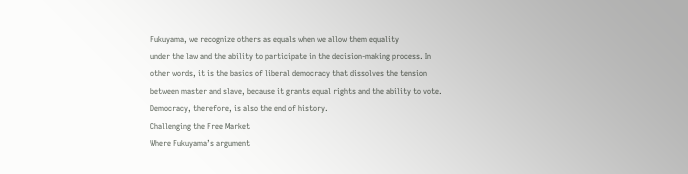Fukuyama, we recognize others as equals when we allow them equality
under the law and the ability to participate in the decision-making process. In
other words, it is the basics of liberal democracy that dissolves the tension
between master and slave, because it grants equal rights and the ability to vote.
Democracy, therefore, is also the end of history.
Challenging the Free Market
Where Fukuyama’s argument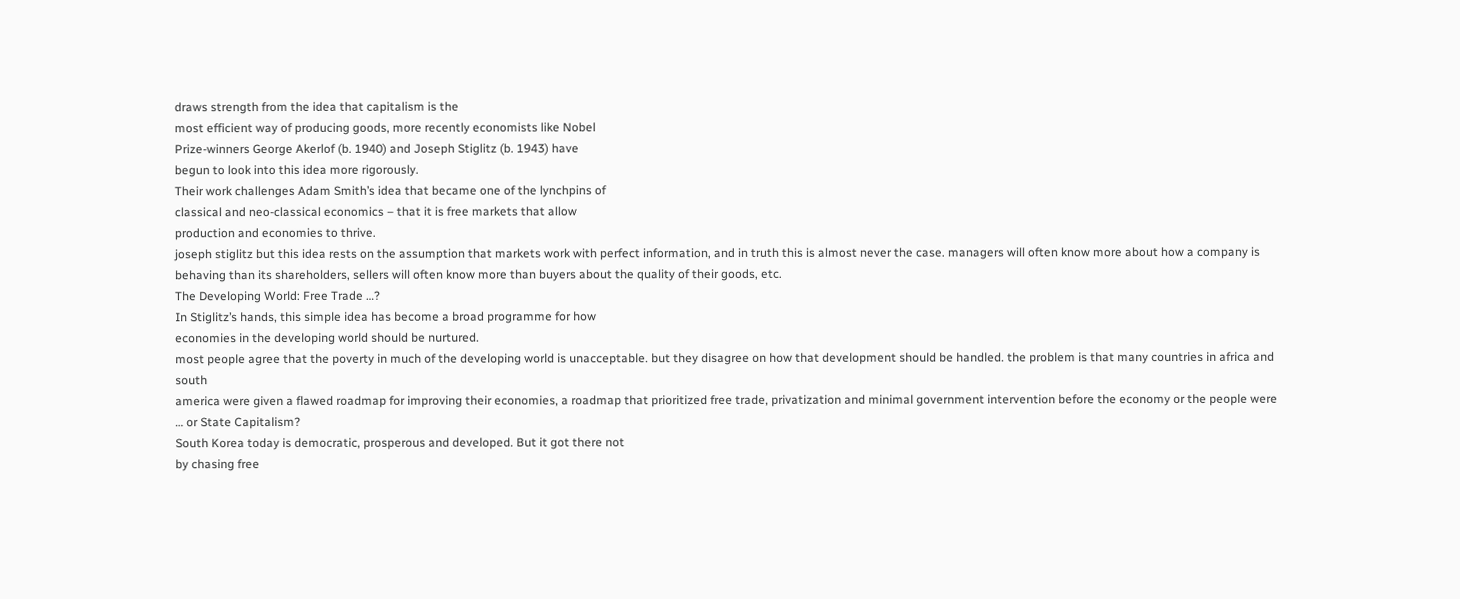draws strength from the idea that capitalism is the
most efficient way of producing goods, more recently economists like Nobel
Prize-winners George Akerlof (b. 1940) and Joseph Stiglitz (b. 1943) have
begun to look into this idea more rigorously.
Their work challenges Adam Smith’s idea that became one of the lynchpins of
classical and neo-classical economics – that it is free markets that allow
production and economies to thrive.
joseph stiglitz but this idea rests on the assumption that markets work with perfect information, and in truth this is almost never the case. managers will often know more about how a company is
behaving than its shareholders, sellers will often know more than buyers about the quality of their goods, etc.
The Developing World: Free Trade …?
In Stiglitz’s hands, this simple idea has become a broad programme for how
economies in the developing world should be nurtured.
most people agree that the poverty in much of the developing world is unacceptable. but they disagree on how that development should be handled. the problem is that many countries in africa and south
america were given a flawed roadmap for improving their economies, a roadmap that prioritized free trade, privatization and minimal government intervention before the economy or the people were
… or State Capitalism?
South Korea today is democratic, prosperous and developed. But it got there not
by chasing free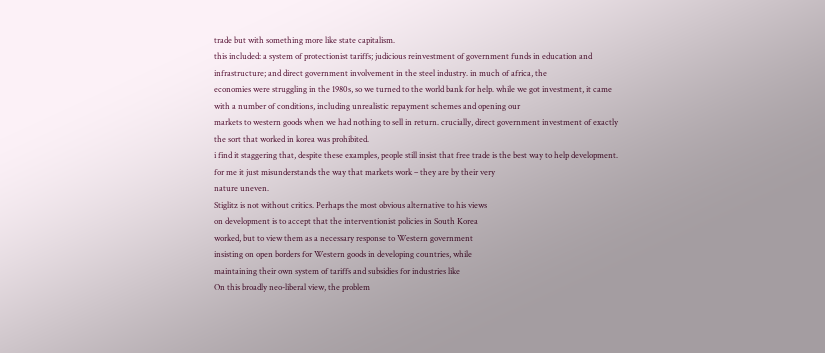trade but with something more like state capitalism.
this included: a system of protectionist tariffs; judicious reinvestment of government funds in education and infrastructure; and direct government involvement in the steel industry. in much of africa, the
economies were struggling in the 1980s, so we turned to the world bank for help. while we got investment, it came with a number of conditions, including unrealistic repayment schemes and opening our
markets to western goods when we had nothing to sell in return. crucially, direct government investment of exactly the sort that worked in korea was prohibited.
i find it staggering that, despite these examples, people still insist that free trade is the best way to help development. for me it just misunderstands the way that markets work – they are by their very
nature uneven.
Stiglitz is not without critics. Perhaps the most obvious alternative to his views
on development is to accept that the interventionist policies in South Korea
worked, but to view them as a necessary response to Western government
insisting on open borders for Western goods in developing countries, while
maintaining their own system of tariffs and subsidies for industries like
On this broadly neo-liberal view, the problem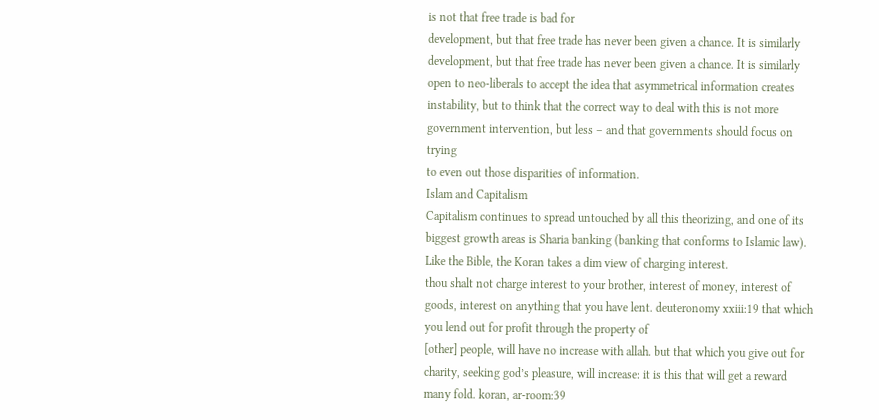is not that free trade is bad for
development, but that free trade has never been given a chance. It is similarly
development, but that free trade has never been given a chance. It is similarly
open to neo-liberals to accept the idea that asymmetrical information creates
instability, but to think that the correct way to deal with this is not more
government intervention, but less – and that governments should focus on trying
to even out those disparities of information.
Islam and Capitalism
Capitalism continues to spread untouched by all this theorizing, and one of its
biggest growth areas is Sharia banking (banking that conforms to Islamic law).
Like the Bible, the Koran takes a dim view of charging interest.
thou shalt not charge interest to your brother, interest of money, interest of goods, interest on anything that you have lent. deuteronomy xxiii:19 that which you lend out for profit through the property of
[other] people, will have no increase with allah. but that which you give out for charity, seeking god’s pleasure, will increase: it is this that will get a reward many fold. koran, ar-room:39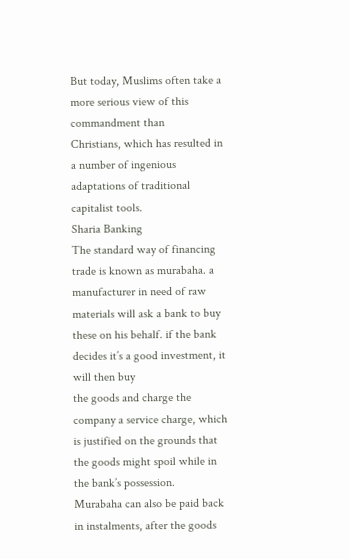But today, Muslims often take a more serious view of this commandment than
Christians, which has resulted in a number of ingenious adaptations of traditional
capitalist tools.
Sharia Banking
The standard way of financing trade is known as murabaha. a manufacturer in need of raw materials will ask a bank to buy these on his behalf. if the bank decides it’s a good investment, it will then buy
the goods and charge the company a service charge, which is justified on the grounds that the goods might spoil while in the bank’s possession.
Murabaha can also be paid back in instalments, after the goods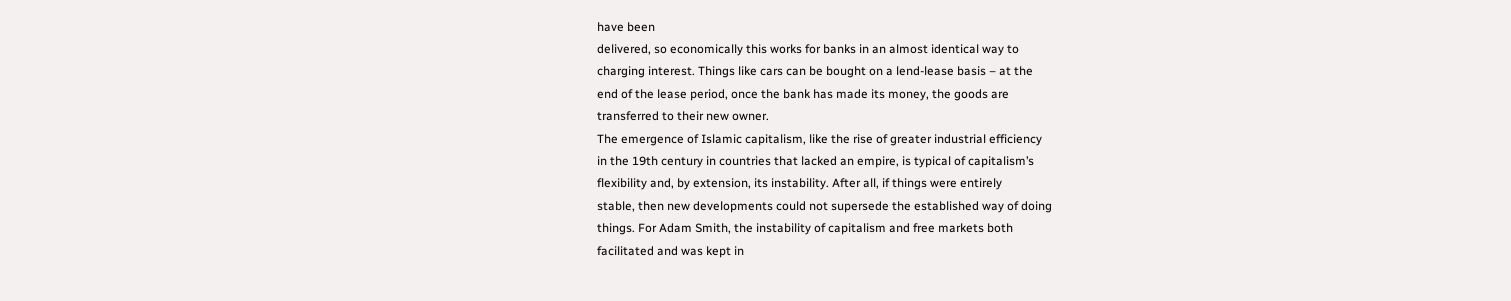have been
delivered, so economically this works for banks in an almost identical way to
charging interest. Things like cars can be bought on a lend-lease basis – at the
end of the lease period, once the bank has made its money, the goods are
transferred to their new owner.
The emergence of Islamic capitalism, like the rise of greater industrial efficiency
in the 19th century in countries that lacked an empire, is typical of capitalism’s
flexibility and, by extension, its instability. After all, if things were entirely
stable, then new developments could not supersede the established way of doing
things. For Adam Smith, the instability of capitalism and free markets both
facilitated and was kept in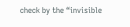check by the “invisible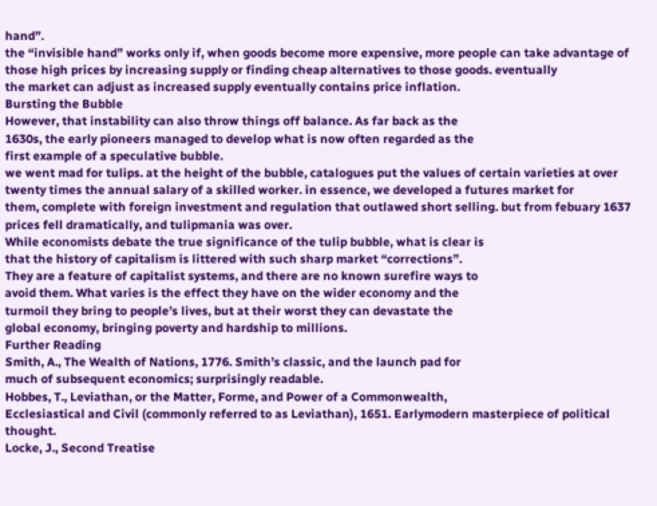hand”.
the “invisible hand” works only if, when goods become more expensive, more people can take advantage of those high prices by increasing supply or finding cheap alternatives to those goods. eventually
the market can adjust as increased supply eventually contains price inflation.
Bursting the Bubble
However, that instability can also throw things off balance. As far back as the
1630s, the early pioneers managed to develop what is now often regarded as the
first example of a speculative bubble.
we went mad for tulips. at the height of the bubble, catalogues put the values of certain varieties at over twenty times the annual salary of a skilled worker. in essence, we developed a futures market for
them, complete with foreign investment and regulation that outlawed short selling. but from febuary 1637 prices fell dramatically, and tulipmania was over.
While economists debate the true significance of the tulip bubble, what is clear is
that the history of capitalism is littered with such sharp market “corrections”.
They are a feature of capitalist systems, and there are no known surefire ways to
avoid them. What varies is the effect they have on the wider economy and the
turmoil they bring to people’s lives, but at their worst they can devastate the
global economy, bringing poverty and hardship to millions.
Further Reading
Smith, A., The Wealth of Nations, 1776. Smith’s classic, and the launch pad for
much of subsequent economics; surprisingly readable.
Hobbes, T., Leviathan, or the Matter, Forme, and Power of a Commonwealth,
Ecclesiastical and Civil (commonly referred to as Leviathan), 1651. Earlymodern masterpiece of political thought.
Locke, J., Second Treatise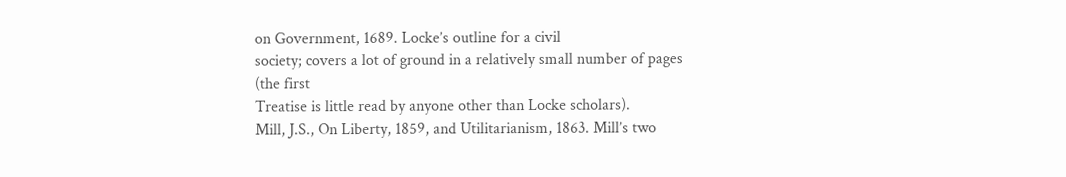on Government, 1689. Locke’s outline for a civil
society; covers a lot of ground in a relatively small number of pages (the first
Treatise is little read by anyone other than Locke scholars).
Mill, J.S., On Liberty, 1859, and Utilitarianism, 1863. Mill’s two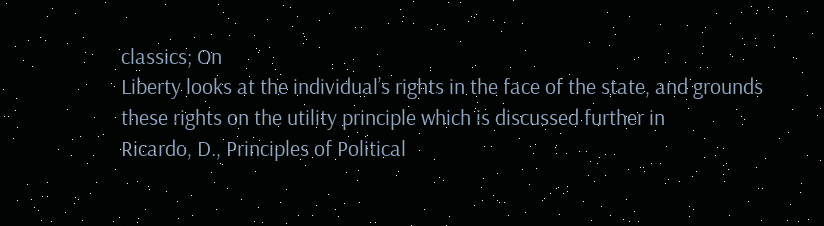classics; On
Liberty looks at the individual’s rights in the face of the state, and grounds
these rights on the utility principle which is discussed further in
Ricardo, D., Principles of Political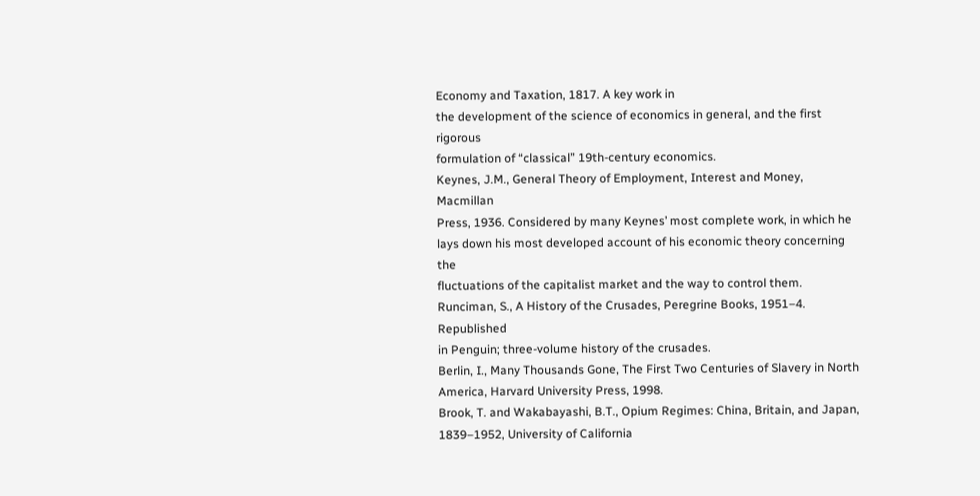Economy and Taxation, 1817. A key work in
the development of the science of economics in general, and the first rigorous
formulation of “classical” 19th-century economics.
Keynes, J.M., General Theory of Employment, Interest and Money, Macmillan
Press, 1936. Considered by many Keynes’ most complete work, in which he
lays down his most developed account of his economic theory concerning the
fluctuations of the capitalist market and the way to control them.
Runciman, S., A History of the Crusades, Peregrine Books, 1951–4. Republished
in Penguin; three-volume history of the crusades.
Berlin, I., Many Thousands Gone, The First Two Centuries of Slavery in North
America, Harvard University Press, 1998.
Brook, T. and Wakabayashi, B.T., Opium Regimes: China, Britain, and Japan,
1839–1952, University of California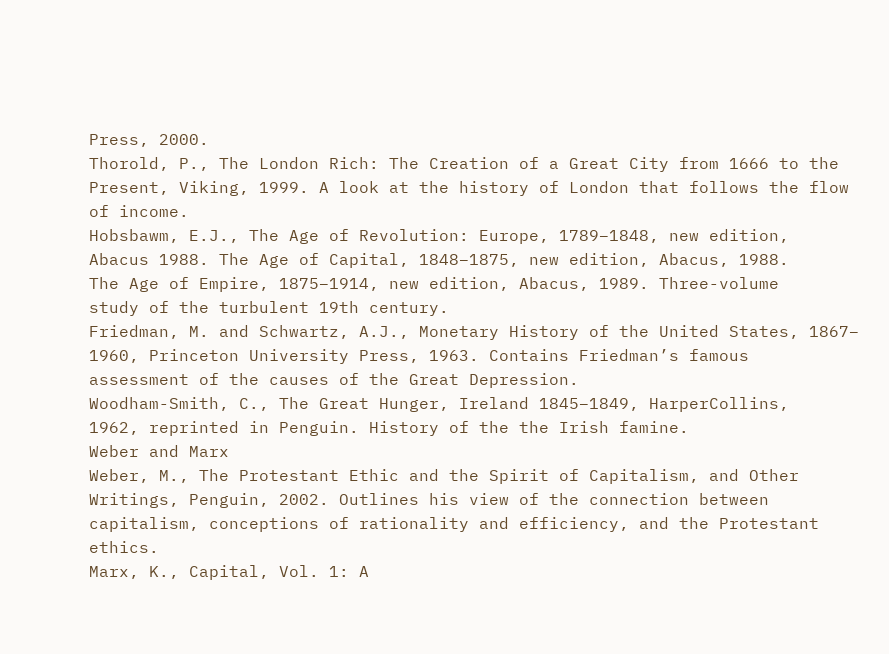Press, 2000.
Thorold, P., The London Rich: The Creation of a Great City from 1666 to the
Present, Viking, 1999. A look at the history of London that follows the flow
of income.
Hobsbawm, E.J., The Age of Revolution: Europe, 1789–1848, new edition,
Abacus 1988. The Age of Capital, 1848–1875, new edition, Abacus, 1988.
The Age of Empire, 1875–1914, new edition, Abacus, 1989. Three-volume
study of the turbulent 19th century.
Friedman, M. and Schwartz, A.J., Monetary History of the United States, 1867–
1960, Princeton University Press, 1963. Contains Friedman’s famous
assessment of the causes of the Great Depression.
Woodham-Smith, C., The Great Hunger, Ireland 1845–1849, HarperCollins,
1962, reprinted in Penguin. History of the the Irish famine.
Weber and Marx
Weber, M., The Protestant Ethic and the Spirit of Capitalism, and Other
Writings, Penguin, 2002. Outlines his view of the connection between
capitalism, conceptions of rationality and efficiency, and the Protestant ethics.
Marx, K., Capital, Vol. 1: A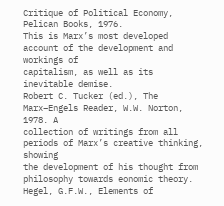Critique of Political Economy, Pelican Books, 1976.
This is Marx’s most developed account of the development and workings of
capitalism, as well as its inevitable demise.
Robert C. Tucker (ed.), The Marx–Engels Reader, W.W. Norton, 1978. A
collection of writings from all periods of Marx’s creative thinking, showing
the development of his thought from philosophy towards eonomic theory.
Hegel, G.F.W., Elements of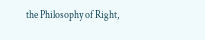the Philosophy of Right,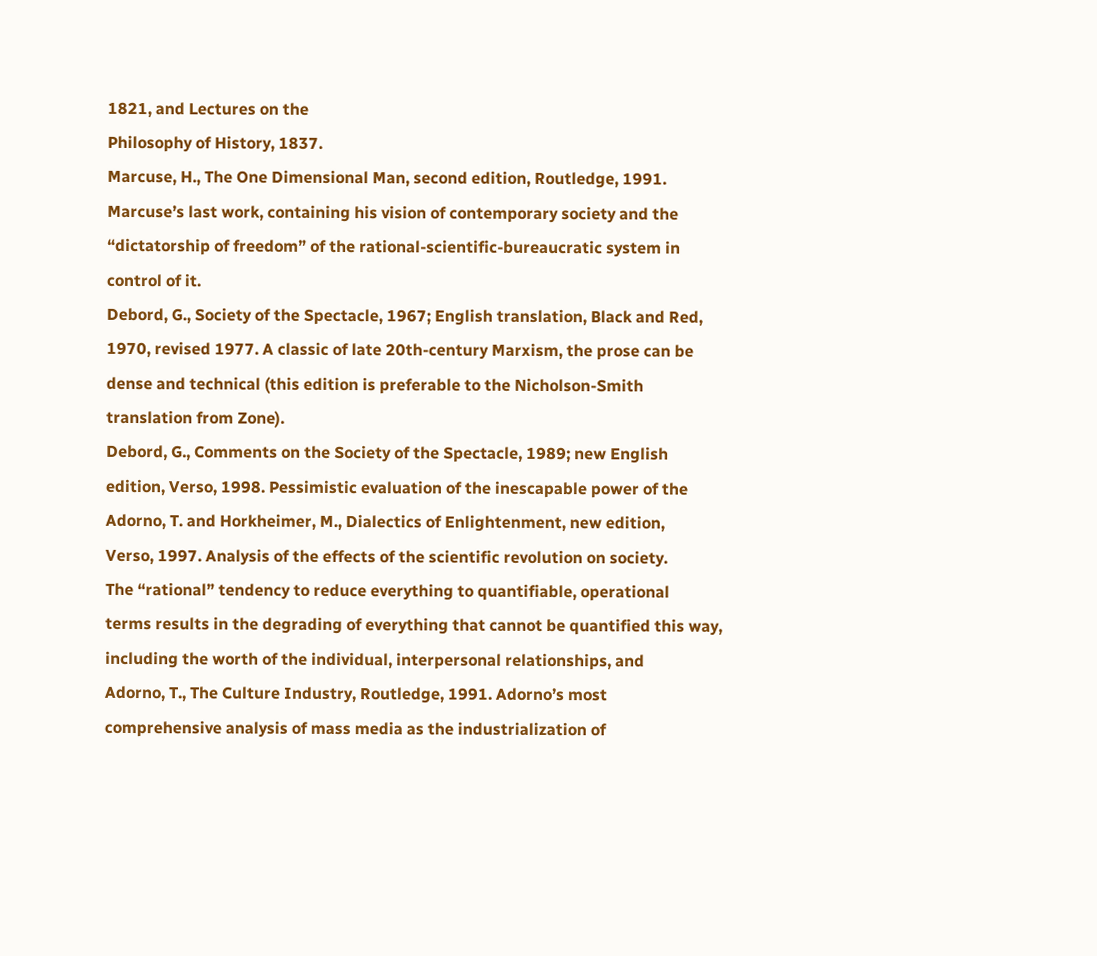1821, and Lectures on the
Philosophy of History, 1837.
Marcuse, H., The One Dimensional Man, second edition, Routledge, 1991.
Marcuse’s last work, containing his vision of contemporary society and the
“dictatorship of freedom” of the rational-scientific-bureaucratic system in
control of it.
Debord, G., Society of the Spectacle, 1967; English translation, Black and Red,
1970, revised 1977. A classic of late 20th-century Marxism, the prose can be
dense and technical (this edition is preferable to the Nicholson-Smith
translation from Zone).
Debord, G., Comments on the Society of the Spectacle, 1989; new English
edition, Verso, 1998. Pessimistic evaluation of the inescapable power of the
Adorno, T. and Horkheimer, M., Dialectics of Enlightenment, new edition,
Verso, 1997. Analysis of the effects of the scientific revolution on society.
The “rational” tendency to reduce everything to quantifiable, operational
terms results in the degrading of everything that cannot be quantified this way,
including the worth of the individual, interpersonal relationships, and
Adorno, T., The Culture Industry, Routledge, 1991. Adorno’s most
comprehensive analysis of mass media as the industrialization of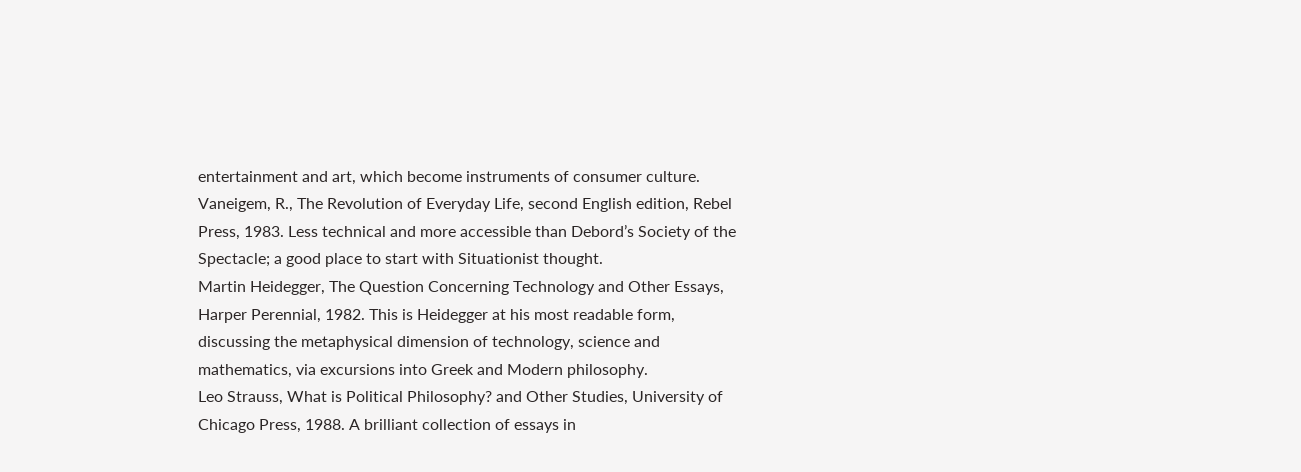entertainment and art, which become instruments of consumer culture.
Vaneigem, R., The Revolution of Everyday Life, second English edition, Rebel
Press, 1983. Less technical and more accessible than Debord’s Society of the
Spectacle; a good place to start with Situationist thought.
Martin Heidegger, The Question Concerning Technology and Other Essays,
Harper Perennial, 1982. This is Heidegger at his most readable form,
discussing the metaphysical dimension of technology, science and
mathematics, via excursions into Greek and Modern philosophy.
Leo Strauss, What is Political Philosophy? and Other Studies, University of
Chicago Press, 1988. A brilliant collection of essays in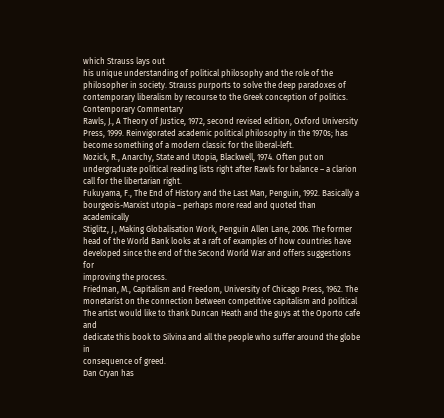which Strauss lays out
his unique understanding of political philosophy and the role of the
philosopher in society. Strauss purports to solve the deep paradoxes of
contemporary liberalism by recourse to the Greek conception of politics.
Contemporary Commentary
Rawls, J., A Theory of Justice, 1972, second revised edition, Oxford University
Press, 1999. Reinvigorated academic political philosophy in the 1970s; has
become something of a modern classic for the liberal-left.
Nozick, R., Anarchy, State and Utopia, Blackwell, 1974. Often put on
undergraduate political reading lists right after Rawls for balance – a clarion
call for the libertarian right.
Fukuyama, F., The End of History and the Last Man, Penguin, 1992. Basically a
bourgeois-Marxist utopia – perhaps more read and quoted than academically
Stiglitz, J., Making Globalisation Work, Penguin Allen Lane, 2006. The former
head of the World Bank looks at a raft of examples of how countries have
developed since the end of the Second World War and offers suggestions for
improving the process.
Friedman, M., Capitalism and Freedom, University of Chicago Press, 1962. The
monetarist on the connection between competitive capitalism and political
The artist would like to thank Duncan Heath and the guys at the Oporto cafe and
dedicate this book to Silvina and all the people who suffer around the globe in
consequence of greed.
Dan Cryan has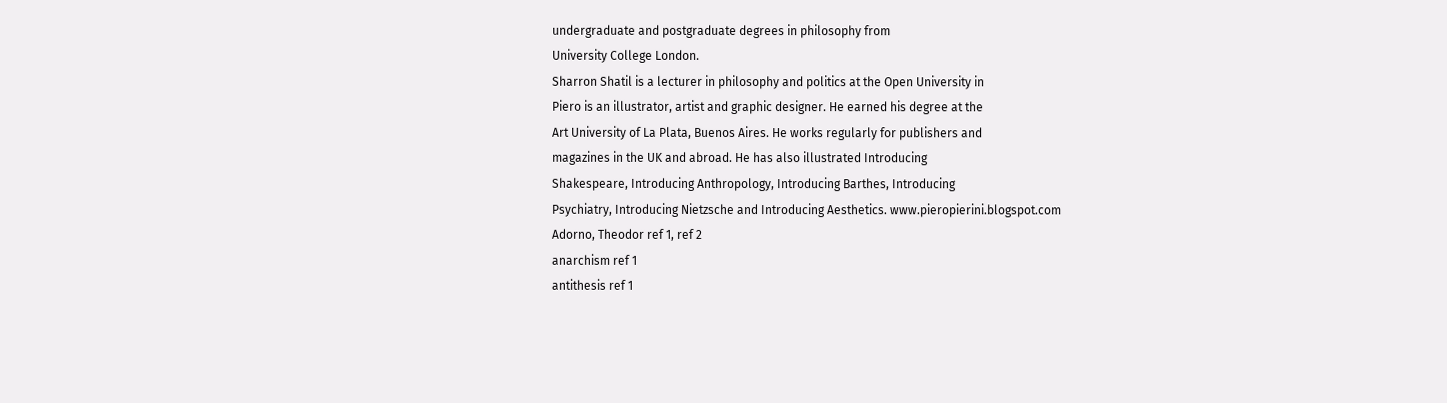undergraduate and postgraduate degrees in philosophy from
University College London.
Sharron Shatil is a lecturer in philosophy and politics at the Open University in
Piero is an illustrator, artist and graphic designer. He earned his degree at the
Art University of La Plata, Buenos Aires. He works regularly for publishers and
magazines in the UK and abroad. He has also illustrated Introducing
Shakespeare, Introducing Anthropology, Introducing Barthes, Introducing
Psychiatry, Introducing Nietzsche and Introducing Aesthetics. www.pieropierini.blogspot.com
Adorno, Theodor ref 1, ref 2
anarchism ref 1
antithesis ref 1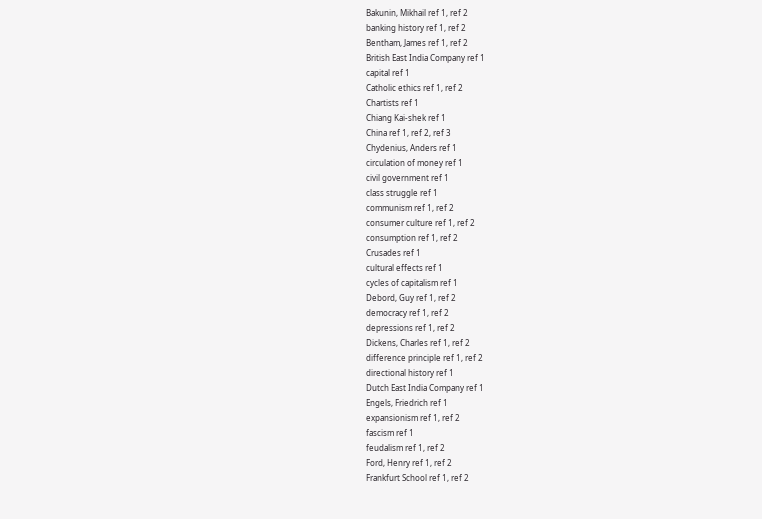Bakunin, Mikhail ref 1, ref 2
banking history ref 1, ref 2
Bentham, James ref 1, ref 2
British East India Company ref 1
capital ref 1
Catholic ethics ref 1, ref 2
Chartists ref 1
Chiang Kai-shek ref 1
China ref 1, ref 2, ref 3
Chydenius, Anders ref 1
circulation of money ref 1
civil government ref 1
class struggle ref 1
communism ref 1, ref 2
consumer culture ref 1, ref 2
consumption ref 1, ref 2
Crusades ref 1
cultural effects ref 1
cycles of capitalism ref 1
Debord, Guy ref 1, ref 2
democracy ref 1, ref 2
depressions ref 1, ref 2
Dickens, Charles ref 1, ref 2
difference principle ref 1, ref 2
directional history ref 1
Dutch East India Company ref 1
Engels, Friedrich ref 1
expansionism ref 1, ref 2
fascism ref 1
feudalism ref 1, ref 2
Ford, Henry ref 1, ref 2
Frankfurt School ref 1, ref 2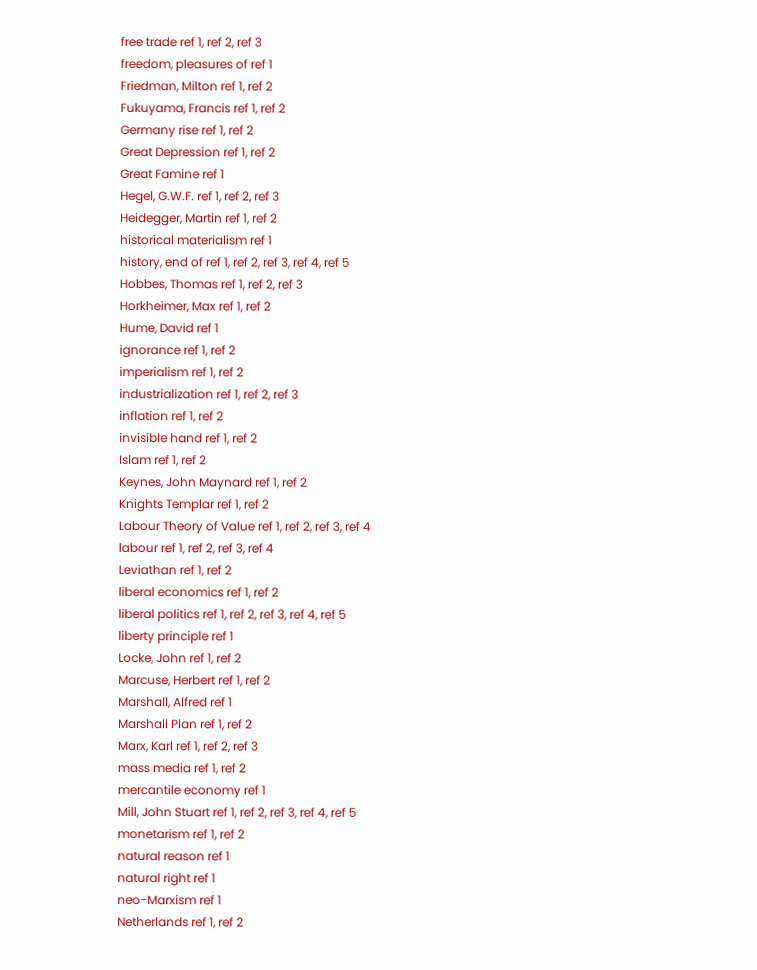free trade ref 1, ref 2, ref 3
freedom, pleasures of ref 1
Friedman, Milton ref 1, ref 2
Fukuyama, Francis ref 1, ref 2
Germany rise ref 1, ref 2
Great Depression ref 1, ref 2
Great Famine ref 1
Hegel, G.W.F. ref 1, ref 2, ref 3
Heidegger, Martin ref 1, ref 2
historical materialism ref 1
history, end of ref 1, ref 2, ref 3, ref 4, ref 5
Hobbes, Thomas ref 1, ref 2, ref 3
Horkheimer, Max ref 1, ref 2
Hume, David ref 1
ignorance ref 1, ref 2
imperialism ref 1, ref 2
industrialization ref 1, ref 2, ref 3
inflation ref 1, ref 2
invisible hand ref 1, ref 2
Islam ref 1, ref 2
Keynes, John Maynard ref 1, ref 2
Knights Templar ref 1, ref 2
Labour Theory of Value ref 1, ref 2, ref 3, ref 4
labour ref 1, ref 2, ref 3, ref 4
Leviathan ref 1, ref 2
liberal economics ref 1, ref 2
liberal politics ref 1, ref 2, ref 3, ref 4, ref 5
liberty principle ref 1
Locke, John ref 1, ref 2
Marcuse, Herbert ref 1, ref 2
Marshall, Alfred ref 1
Marshall Plan ref 1, ref 2
Marx, Karl ref 1, ref 2, ref 3
mass media ref 1, ref 2
mercantile economy ref 1
Mill, John Stuart ref 1, ref 2, ref 3, ref 4, ref 5
monetarism ref 1, ref 2
natural reason ref 1
natural right ref 1
neo-Marxism ref 1
Netherlands ref 1, ref 2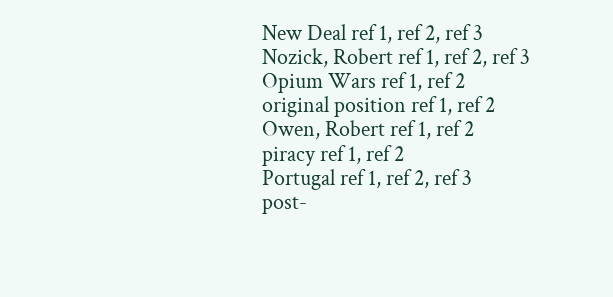New Deal ref 1, ref 2, ref 3
Nozick, Robert ref 1, ref 2, ref 3
Opium Wars ref 1, ref 2
original position ref 1, ref 2
Owen, Robert ref 1, ref 2
piracy ref 1, ref 2
Portugal ref 1, ref 2, ref 3
post-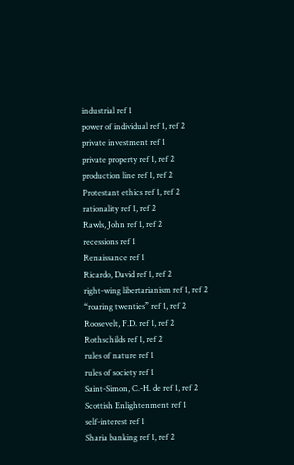industrial ref 1
power of individual ref 1, ref 2
private investment ref 1
private property ref 1, ref 2
production line ref 1, ref 2
Protestant ethics ref 1, ref 2
rationality ref 1, ref 2
Rawls, John ref 1, ref 2
recessions ref 1
Renaissance ref 1
Ricardo, David ref 1, ref 2
right-wing libertarianism ref 1, ref 2
“roaring twenties” ref 1, ref 2
Roosevelt, F.D. ref 1, ref 2
Rothschilds ref 1, ref 2
rules of nature ref 1
rules of society ref 1
Saint-Simon, C.-H. de ref 1, ref 2
Scottish Enlightenment ref 1
self-interest ref 1
Sharia banking ref 1, ref 2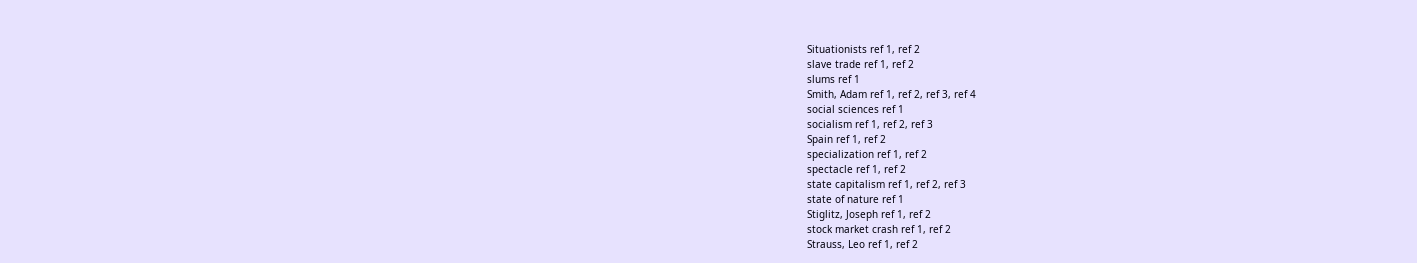Situationists ref 1, ref 2
slave trade ref 1, ref 2
slums ref 1
Smith, Adam ref 1, ref 2, ref 3, ref 4
social sciences ref 1
socialism ref 1, ref 2, ref 3
Spain ref 1, ref 2
specialization ref 1, ref 2
spectacle ref 1, ref 2
state capitalism ref 1, ref 2, ref 3
state of nature ref 1
Stiglitz, Joseph ref 1, ref 2
stock market crash ref 1, ref 2
Strauss, Leo ref 1, ref 2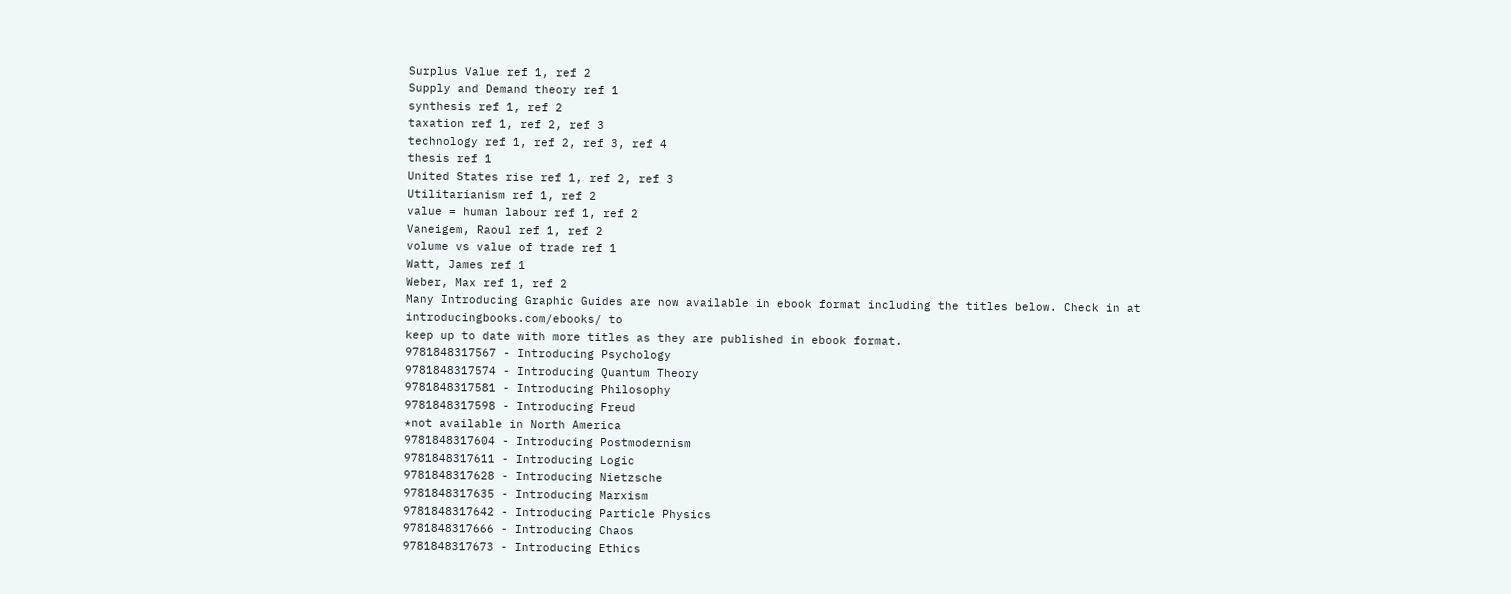Surplus Value ref 1, ref 2
Supply and Demand theory ref 1
synthesis ref 1, ref 2
taxation ref 1, ref 2, ref 3
technology ref 1, ref 2, ref 3, ref 4
thesis ref 1
United States rise ref 1, ref 2, ref 3
Utilitarianism ref 1, ref 2
value = human labour ref 1, ref 2
Vaneigem, Raoul ref 1, ref 2
volume vs value of trade ref 1
Watt, James ref 1
Weber, Max ref 1, ref 2
Many Introducing Graphic Guides are now available in ebook format including the titles below. Check in at introducingbooks.com/ebooks/ to
keep up to date with more titles as they are published in ebook format.
9781848317567 - Introducing Psychology
9781848317574 - Introducing Quantum Theory
9781848317581 - Introducing Philosophy
9781848317598 - Introducing Freud
*not available in North America
9781848317604 - Introducing Postmodernism
9781848317611 - Introducing Logic
9781848317628 - Introducing Nietzsche
9781848317635 - Introducing Marxism
9781848317642 - Introducing Particle Physics
9781848317666 - Introducing Chaos
9781848317673 - Introducing Ethics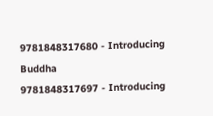9781848317680 - Introducing Buddha
9781848317697 - Introducing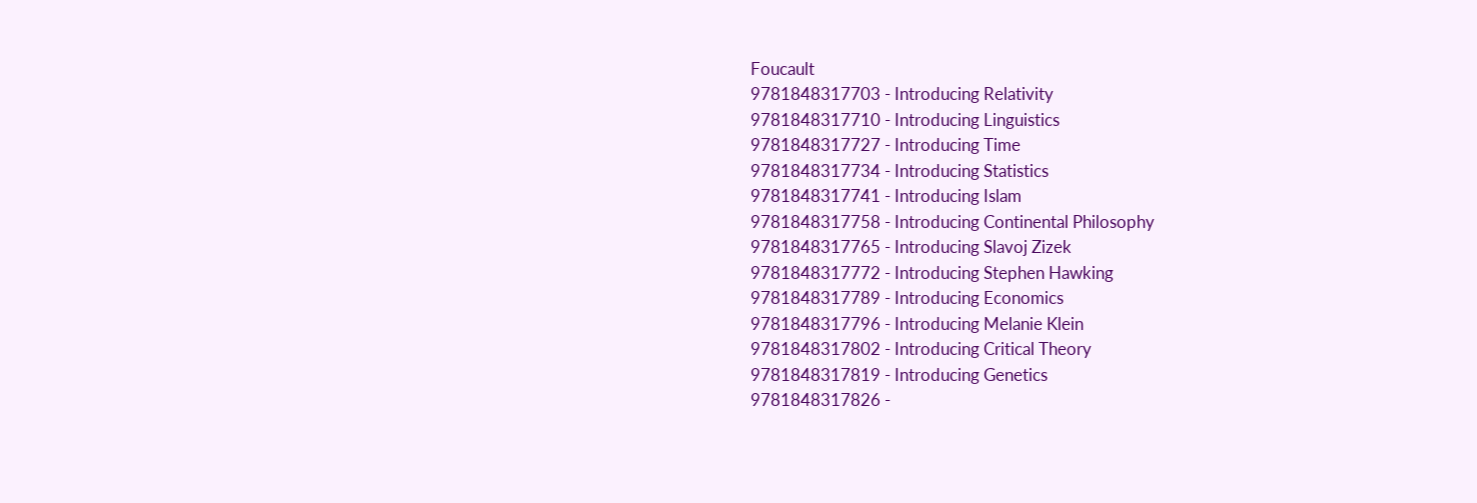Foucault
9781848317703 - Introducing Relativity
9781848317710 - Introducing Linguistics
9781848317727 - Introducing Time
9781848317734 - Introducing Statistics
9781848317741 - Introducing Islam
9781848317758 - Introducing Continental Philosophy
9781848317765 - Introducing Slavoj Zizek
9781848317772 - Introducing Stephen Hawking
9781848317789 - Introducing Economics
9781848317796 - Introducing Melanie Klein
9781848317802 - Introducing Critical Theory
9781848317819 - Introducing Genetics
9781848317826 -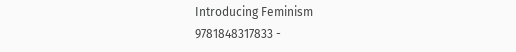Introducing Feminism
9781848317833 -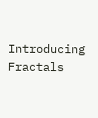Introducing Fractals